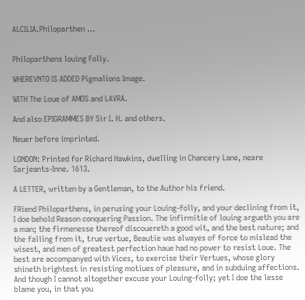ALCILIA.Philoparthen …


Philoparthens louing Folly.

WHEREVNTO IS ADDED Pigmalions Image.

WITH The Loue of AMOS and LAVRA.

And also EPIGRAMMES BY Sir I. H. and others.

Neuer before imprinted.

LONDON: Printed for Richard Hawkins, dwelling in Chancery Lane, neare Sarjeants-Inne. 1613.

A LETTER, written by a Gentleman, to the Author his friend.

FRiend Philoparthens, in perusing your Louing-folly, and your declining from it, I doe behold Reason conquering Passion. The infirmitie of louing argueth you are a man; the firmenesse thereof discouereth a good wit, and the best nature; and the falling from it, true vertue, Beautie was alwayes of force to mislead the wisest, and men of greatest perfection haue had no power to resist Loue. The best are accompanyed with Vices, to exercise their Vertues, whose glory shineth brightest in resisting motiues of pleasure, and in subduing affections. And though I cannot altogether excuse your Louing-folly; yet I doe the lesse blame you, in that you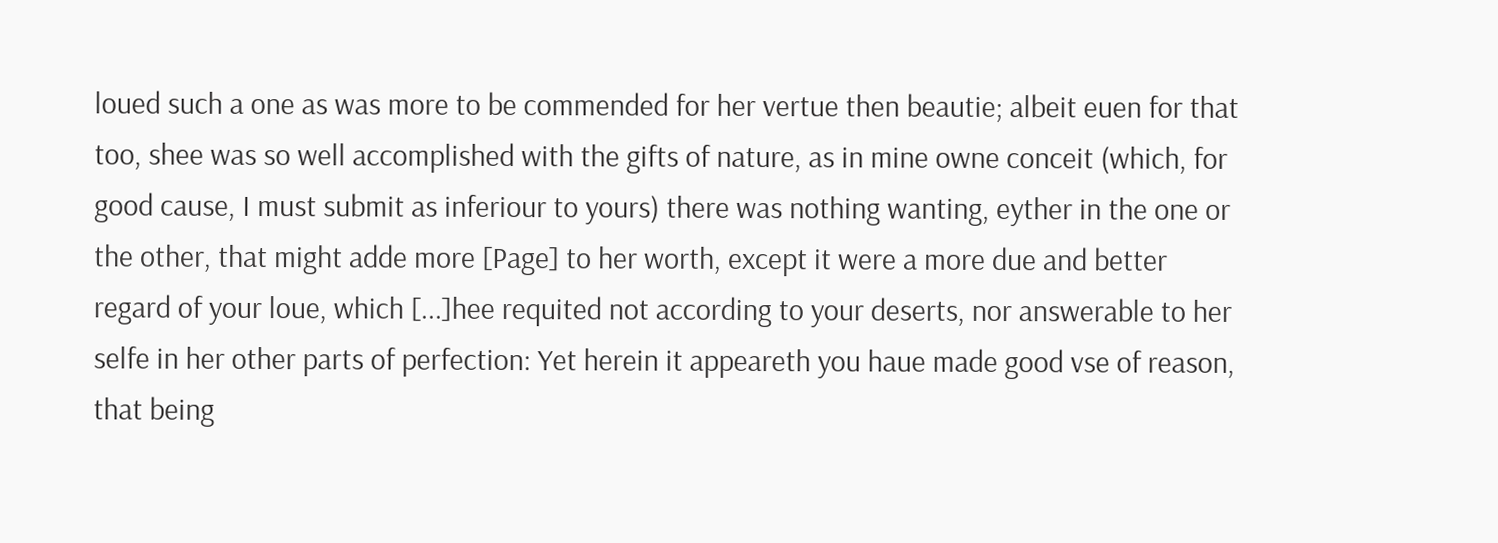loued such a one as was more to be commended for her vertue then beautie; albeit euen for that too, shee was so well accomplished with the gifts of nature, as in mine owne conceit (which, for good cause, I must submit as inferiour to yours) there was nothing wanting, eyther in the one or the other, that might adde more [Page] to her worth, except it were a more due and better regard of your loue, which [...]hee requited not according to your deserts, nor answerable to her selfe in her other parts of perfection: Yet herein it appeareth you haue made good vse of reason, that being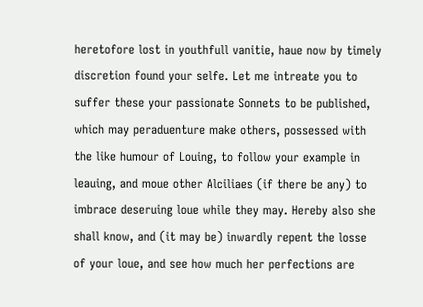heretofore lost in youthfull vanitie, haue now by timely discretion found your selfe. Let me intreate you to suffer these your passionate Sonnets to be published, which may peraduenture make others, possessed with the like humour of Louing, to follow your example in leauing, and moue other Alciliaes (if there be any) to imbrace deseruing loue while they may. Hereby also she shall know, and (it may be) inwardly repent the losse of your loue, and see how much her perfections are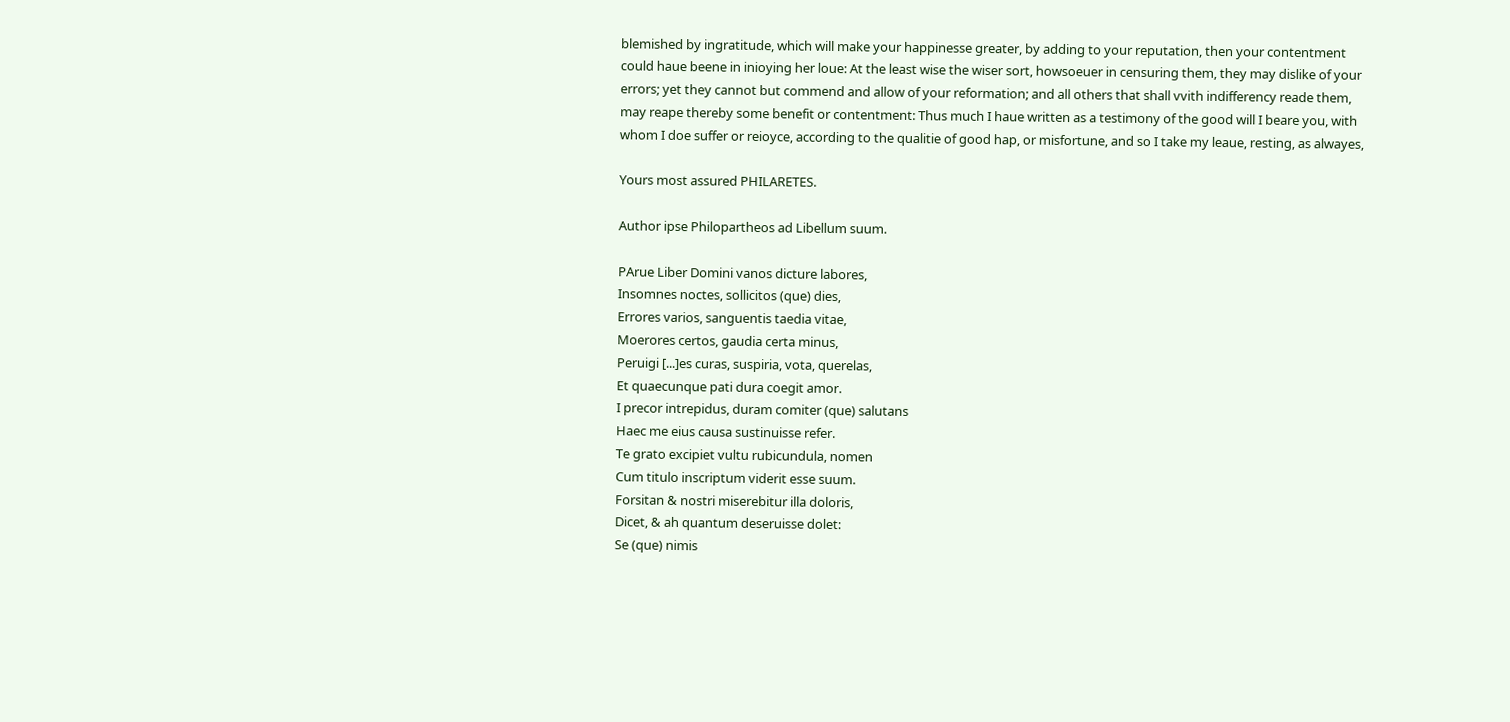blemished by ingratitude, which will make your happinesse greater, by adding to your reputation, then your contentment could haue beene in inioying her loue: At the least wise the wiser sort, howsoeuer in censuring them, they may dislike of your errors; yet they cannot but commend and allow of your reformation; and all others that shall vvith indifferency reade them, may reape thereby some benefit or contentment: Thus much I haue written as a testimony of the good will I beare you, with whom I doe suffer or reioyce, according to the qualitie of good hap, or misfortune, and so I take my leaue, resting, as alwayes,

Yours most assured PHILARETES.

Author ipse Philopartheos ad Libellum suum.

PArue Liber Domini vanos dicture labores,
Insomnes noctes, sollicitos (que) dies,
Errores varios, sanguentis taedia vitae,
Moerores certos, gaudia certa minus,
Peruigi [...]es curas, suspiria, vota, querelas,
Et quaecunque pati dura coegit amor.
I precor intrepidus, duram comiter (que) salutans
Haec me eius causa sustinuisse refer.
Te grato excipiet vultu rubicundula, nomen
Cum titulo inscriptum viderit esse suum.
Forsitan & nostri miserebitur illa doloris,
Dicet, & ah quantum deseruisse dolet:
Se (que) nimis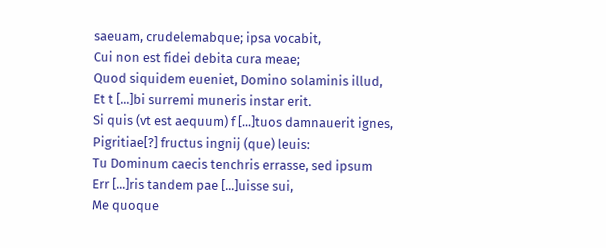saeuam, crudelemabque; ipsa vocabit,
Cui non est fidei debita cura meae;
Quod siquidem eueniet, Domino solaminis illud,
Et t [...]bi surremi muneris instar erit.
Si quis (vt est aequum) f [...]tuos damnauerit ignes,
Pigritiae[?] fructus ingnij (que) leuis:
Tu Dominum caecis tenchris errasse, sed ipsum
Err [...]ris tandem pae [...]uisse sui,
Me quoque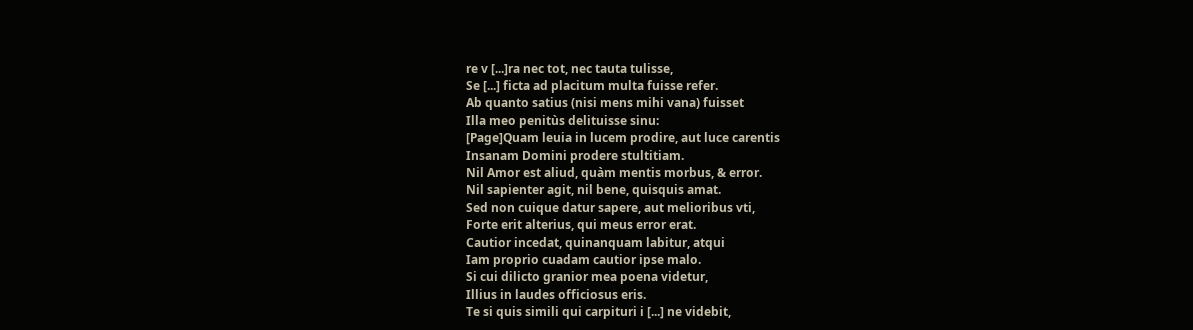re v [...]ra nec tot, nec tauta tulisse,
Se [...] ficta ad placitum multa fuisse refer.
Ab quanto satius (nisi mens mihi vana) fuisset
Illa meo penitùs delituisse sinu:
[Page]Quam leuia in lucem prodire, aut luce carentis
Insanam Domini prodere stultitiam.
Nil Amor est aliud, quàm mentis morbus, & error.
Nil sapienter agit, nil bene, quisquis amat.
Sed non cuique datur sapere, aut melioribus vti,
Forte erit alterius, qui meus error erat.
Cautior incedat, quinanquam labitur, atqui
Iam proprio cuadam cautior ipse malo.
Si cui dilicto granior mea poena videtur,
Illius in laudes officiosus eris.
Te si quis simili qui carpituri i [...] ne videbit,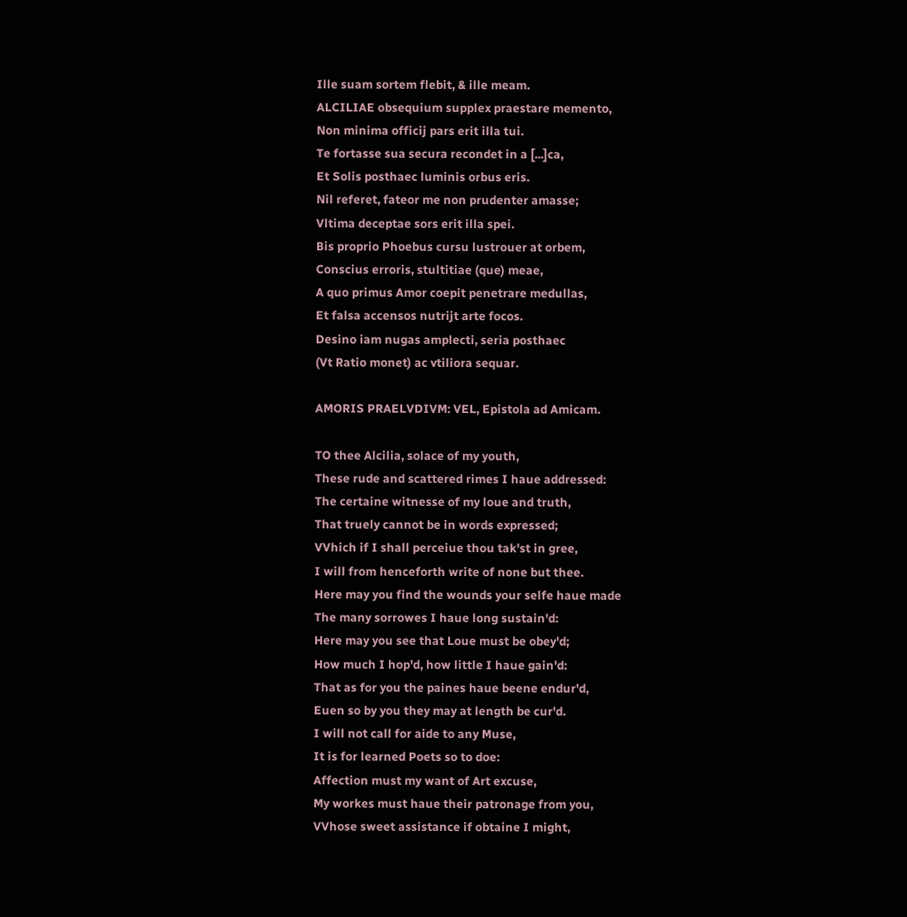Ille suam sortem flebit, & ille meam.
ALCILIAE obsequium supplex praestare memento,
Non minima officij pars erit illa tui.
Te fortasse sua secura recondet in a [...]ca,
Et Solis posthaec luminis orbus eris.
Nil referet, fateor me non prudenter amasse;
Vltima deceptae sors erit illa spei.
Bis proprio Phoebus cursu lustrouer at orbem,
Conscius erroris, stultitiae (que) meae,
A quo primus Amor coepit penetrare medullas,
Et falsa accensos nutrijt arte focos.
Desino iam nugas amplecti, seria posthaec
(Vt Ratio monet) ac vtiliora sequar.

AMORIS PRAELVDIVM: VEL, Epistola ad Amicam.

TO thee Alcilia, solace of my youth,
These rude and scattered rimes I haue addressed:
The certaine witnesse of my loue and truth,
That truely cannot be in words expressed;
VVhich if I shall perceiue thou tak'st in gree,
I will from henceforth write of none but thee.
Here may you find the wounds your selfe haue made
The many sorrowes I haue long sustain'd:
Here may you see that Loue must be obey'd;
How much I hop'd, how little I haue gain'd:
That as for you the paines haue beene endur'd,
Euen so by you they may at length be cur'd.
I will not call for aide to any Muse,
It is for learned Poets so to doe:
Affection must my want of Art excuse,
My workes must haue their patronage from you,
VVhose sweet assistance if obtaine I might,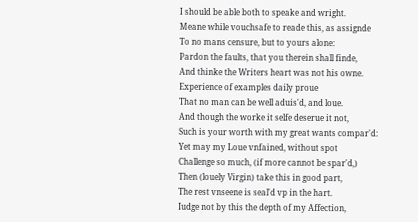I should be able both to speake and wright.
Meane while vouchsafe to reade this, as assignde
To no mans censure, but to yours alone:
Pardon the faults, that you therein shall finde,
And thinke the Writers heart was not his owne.
Experience of examples daily proue
That no man can be well aduis'd, and loue.
And though the worke it selfe deserue it not,
Such is your worth with my great wants compar'd:
Yet may my Loue vnfained, without spot
Challenge so much, (if more cannot be spar'd,)
Then (louely Virgin) take this in good part,
The rest vnseene is seal'd vp in the hart.
Iudge not by this the depth of my Affection,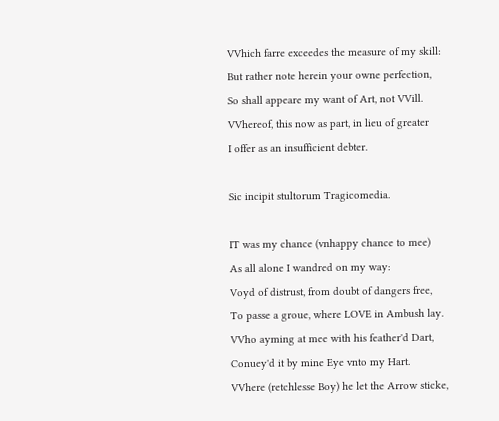VVhich farre exceedes the measure of my skill:
But rather note herein your owne perfection,
So shall appeare my want of Art, not VVill.
VVhereof, this now as part, in lieu of greater
I offer as an insufficient debter.

Sic incipit stultorum Tragicomedia.

IT was my chance (vnhappy chance to mee)
As all alone I wandred on my way:
Voyd of distrust, from doubt of dangers free,
To passe a groue, where LOVE in Ambush lay.
VVho ayming at mee with his feather'd Dart,
Conuey'd it by mine Eye vnto my Hart.
VVhere (retchlesse Boy) he let the Arrow sticke,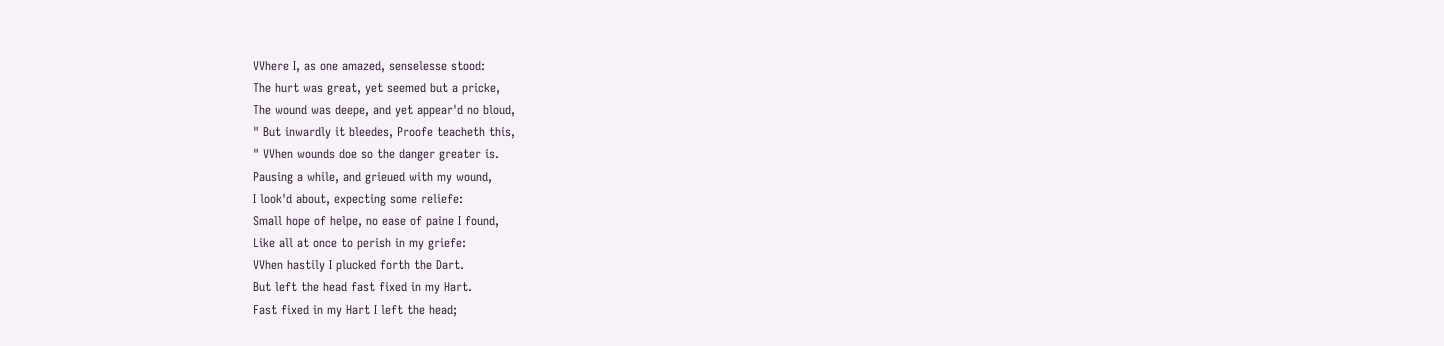VVhere I, as one amazed, senselesse stood:
The hurt was great, yet seemed but a pricke,
The wound was deepe, and yet appear'd no bloud,
" But inwardly it bleedes, Proofe teacheth this,
" VVhen wounds doe so the danger greater is.
Pausing a while, and grieued with my wound,
I look'd about, expecting some reliefe:
Small hope of helpe, no ease of paine I found,
Like all at once to perish in my griefe:
VVhen hastily I plucked forth the Dart.
But left the head fast fixed in my Hart.
Fast fixed in my Hart I left the head;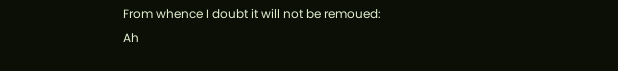From whence I doubt it will not be remoued:
Ah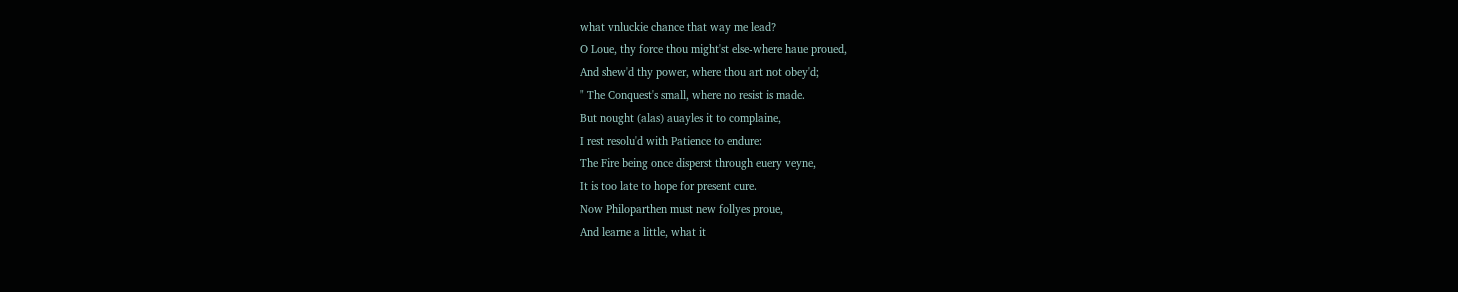what vnluckie chance that way me lead?
O Loue, thy force thou might'st else-where haue proued,
And shew'd thy power, where thou art not obey'd;
" The Conquest's small, where no resist is made.
But nought (alas) auayles it to complaine,
I rest resolu'd with Patience to endure:
The Fire being once disperst through euery veyne,
It is too late to hope for present cure.
Now Philoparthen must new follyes proue,
And learne a little, what it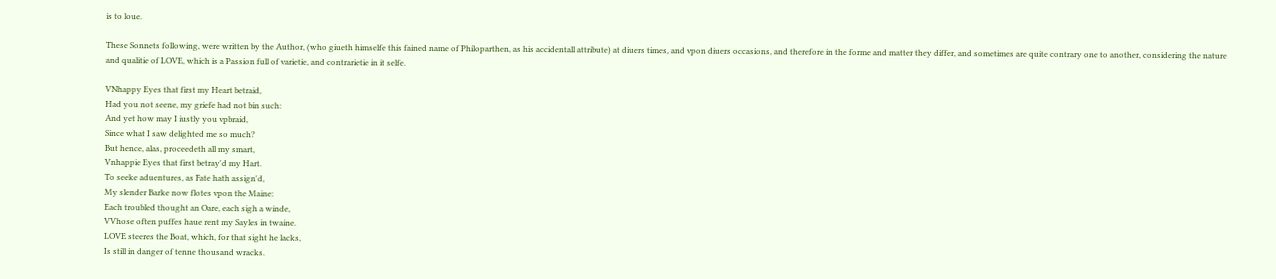is to loue.

These Sonnets following, were written by the Author, (who giueth himselfe this fained name of Philoparthen, as his accidentall attribute) at diuers times, and vpon diuers occasions, and therefore in the forme and matter they differ, and sometimes are quite contrary one to another, considering the nature and qualitie of LOVE, which is a Passion full of varietie, and contrarietie in it selfe.

VNhappy Eyes that first my Heart betraid,
Had you not seene, my griefe had not bin such:
And yet how may I iustly you vpbraid,
Since what I saw delighted me so much?
But hence, alas, proceedeth all my smart,
Vnhappie Eyes that first betray'd my Hart.
To seeke aduentures, as Fate hath assign'd,
My slender Barke now flotes vpon the Maine:
Each troubled thought an Oare, each sigh a winde,
VVhose often puffes haue rent my Sayles in twaine.
LOVE steeres the Boat, which, for that sight he lacks,
Is still in danger of tenne thousand wracks.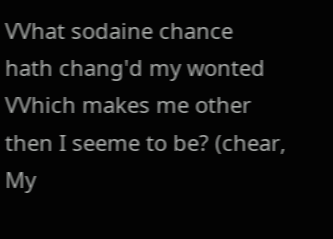VVhat sodaine chance hath chang'd my wonted
VVhich makes me other then I seeme to be? (chear,
My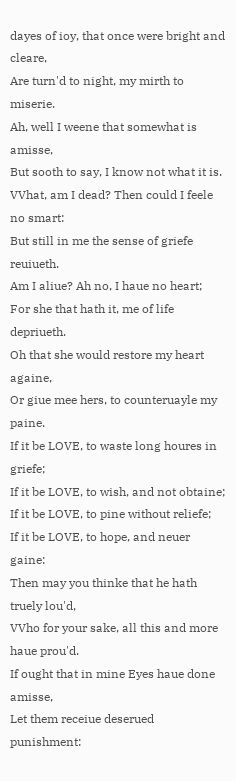dayes of ioy, that once were bright and cleare,
Are turn'd to night, my mirth to miserie.
Ah, well I weene that somewhat is amisse,
But sooth to say, I know not what it is.
VVhat, am I dead? Then could I feele no smart:
But still in me the sense of griefe reuiueth.
Am I aliue? Ah no, I haue no heart;
For she that hath it, me of life depriueth.
Oh that she would restore my heart againe,
Or giue mee hers, to counteruayle my paine.
If it be LOVE, to waste long houres in griefe;
If it be LOVE, to wish, and not obtaine;
If it be LOVE, to pine without reliefe;
If it be LOVE, to hope, and neuer gaine:
Then may you thinke that he hath truely lou'd,
VVho for your sake, all this and more haue prou'd.
If ought that in mine Eyes haue done amisse,
Let them receiue deserued punishment: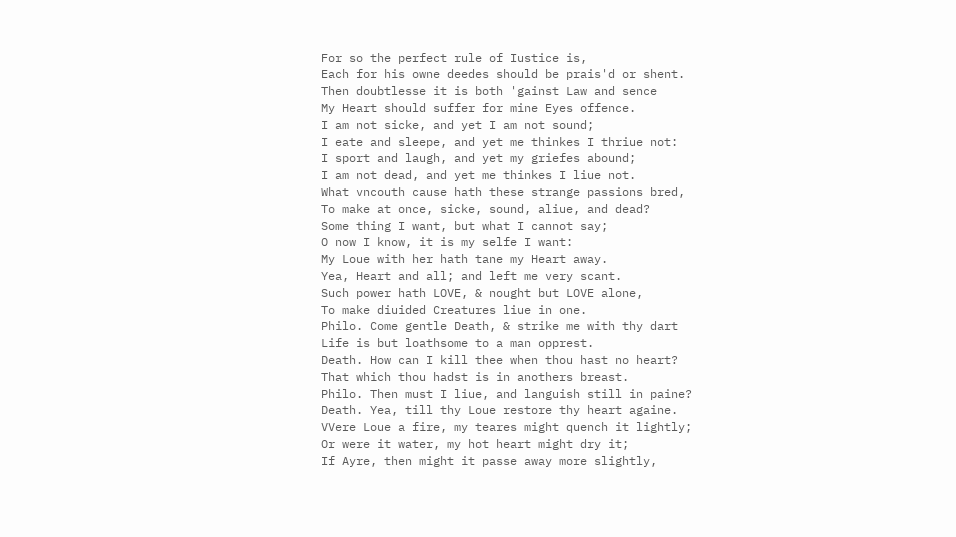For so the perfect rule of Iustice is,
Each for his owne deedes should be prais'd or shent.
Then doubtlesse it is both 'gainst Law and sence
My Heart should suffer for mine Eyes offence.
I am not sicke, and yet I am not sound;
I eate and sleepe, and yet me thinkes I thriue not:
I sport and laugh, and yet my griefes abound;
I am not dead, and yet me thinkes I liue not.
What vncouth cause hath these strange passions bred,
To make at once, sicke, sound, aliue, and dead?
Some thing I want, but what I cannot say;
O now I know, it is my selfe I want:
My Loue with her hath tane my Heart away.
Yea, Heart and all; and left me very scant.
Such power hath LOVE, & nought but LOVE alone,
To make diuided Creatures liue in one.
Philo. Come gentle Death, & strike me with thy dart
Life is but loathsome to a man opprest.
Death. How can I kill thee when thou hast no heart?
That which thou hadst is in anothers breast.
Philo. Then must I liue, and languish still in paine?
Death. Yea, till thy Loue restore thy heart againe.
VVere Loue a fire, my teares might quench it lightly;
Or were it water, my hot heart might dry it;
If Ayre, then might it passe away more slightly,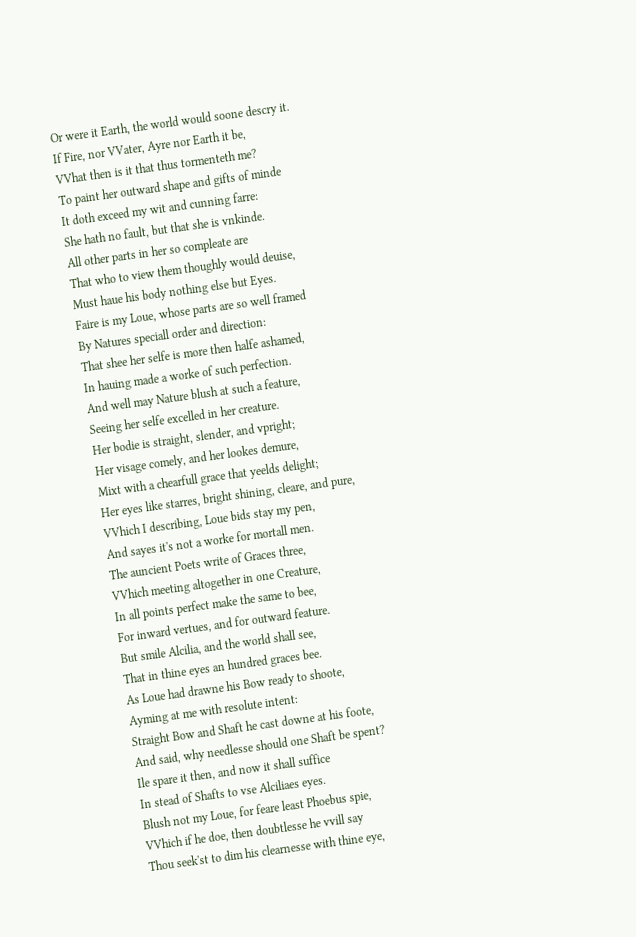Or were it Earth, the world would soone descry it.
If Fire, nor VVater, Ayre nor Earth it be,
VVhat then is it that thus tormenteth me?
To paint her outward shape and gifts of minde
It doth exceed my wit and cunning farre:
She hath no fault, but that she is vnkinde.
All other parts in her so compleate are
That who to view them thoughly would deuise,
Must haue his body nothing else but Eyes.
Faire is my Loue, whose parts are so well framed
By Natures speciall order and direction:
That shee her selfe is more then halfe ashamed,
In hauing made a worke of such perfection.
And well may Nature blush at such a feature,
Seeing her selfe excelled in her creature.
Her bodie is straight, slender, and vpright;
Her visage comely, and her lookes demure,
Mixt with a chearfull grace that yeelds delight;
Her eyes like starres, bright shining, cleare, and pure,
VVhich I describing, Loue bids stay my pen,
And sayes it's not a worke for mortall men.
The auncient Poets write of Graces three,
VVhich meeting altogether in one Creature,
In all points perfect make the same to bee,
For inward vertues, and for outward feature.
But smile Alcilia, and the world shall see,
That in thine eyes an hundred graces bee.
As Loue had drawne his Bow ready to shoote,
Ayming at me with resolute intent:
Straight Bow and Shaft he cast downe at his foote,
And said, why needlesse should one Shaft be spent?
Ile spare it then, and now it shall suffice
In stead of Shafts to vse Alciliaes eyes.
Blush not my Loue, for feare least Phoebus spie,
VVhich if he doe, then doubtlesse he vvill say
Thou seek'st to dim his clearnesse with thine eye,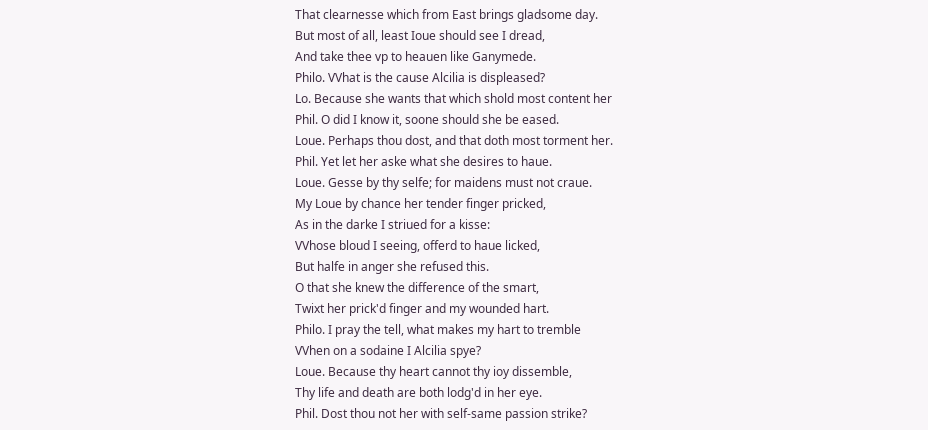That clearnesse which from East brings gladsome day.
But most of all, least Ioue should see I dread,
And take thee vp to heauen like Ganymede.
Philo. VVhat is the cause Alcilia is displeased?
Lo. Because she wants that which shold most content her
Phil. O did I know it, soone should she be eased.
Loue. Perhaps thou dost, and that doth most torment her.
Phil. Yet let her aske what she desires to haue.
Loue. Gesse by thy selfe; for maidens must not craue.
My Loue by chance her tender finger pricked,
As in the darke I striued for a kisse:
VVhose bloud I seeing, offerd to haue licked,
But halfe in anger she refused this.
O that she knew the difference of the smart,
Twixt her prick'd finger and my wounded hart.
Philo. I pray the tell, what makes my hart to tremble
VVhen on a sodaine I Alcilia spye?
Loue. Because thy heart cannot thy ioy dissemble,
Thy life and death are both lodg'd in her eye.
Phil. Dost thou not her with self-same passion strike?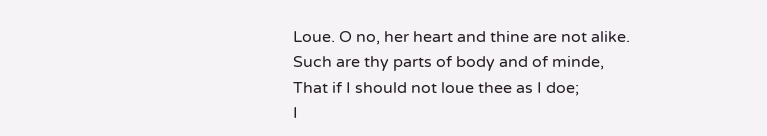Loue. O no, her heart and thine are not alike.
Such are thy parts of body and of minde,
That if I should not loue thee as I doe;
I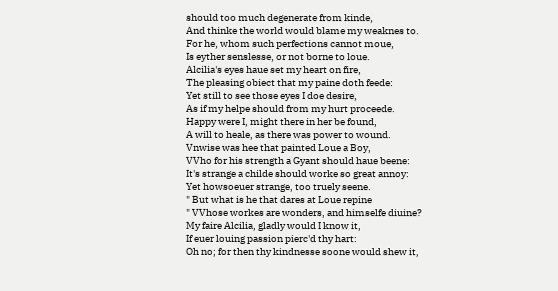should too much degenerate from kinde,
And thinke the world would blame my weaknes to.
For he, whom such perfections cannot moue,
Is eyther senslesse, or not borne to loue.
Alcilia's eyes haue set my heart on fire,
The pleasing obiect that my paine doth feede:
Yet still to see those eyes I doe desire,
As if my helpe should from my hurt proceede.
Happy were I, might there in her be found,
A will to heale, as there was power to wound.
Vnwise was hee that painted Loue a Boy,
VVho for his strength a Gyant should haue beene:
It's strange a childe should worke so great annoy:
Yet howsoeuer strange, too truely seene.
" But what is he that dares at Loue repine
" VVhose workes are wonders, and himselfe diuine?
My faire Alcilia, gladly would I know it,
If euer louing passion pierc'd thy hart:
Oh no; for then thy kindnesse soone would shew it,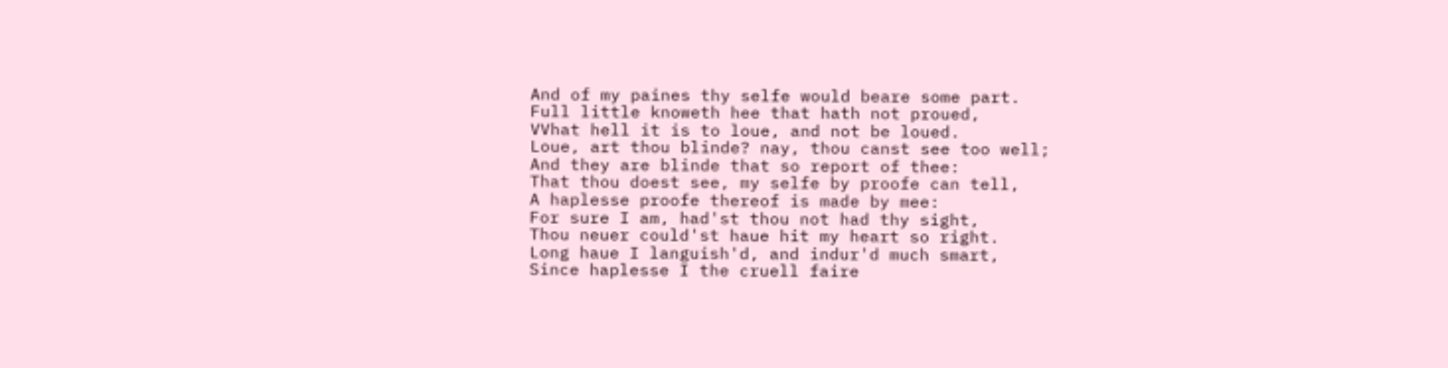And of my paines thy selfe would beare some part.
Full little knoweth hee that hath not proued,
VVhat hell it is to loue, and not be loued.
Loue, art thou blinde? nay, thou canst see too well;
And they are blinde that so report of thee:
That thou doest see, my selfe by proofe can tell,
A haplesse proofe thereof is made by mee:
For sure I am, had'st thou not had thy sight,
Thou neuer could'st haue hit my heart so right.
Long haue I languish'd, and indur'd much smart,
Since haplesse I the cruell faire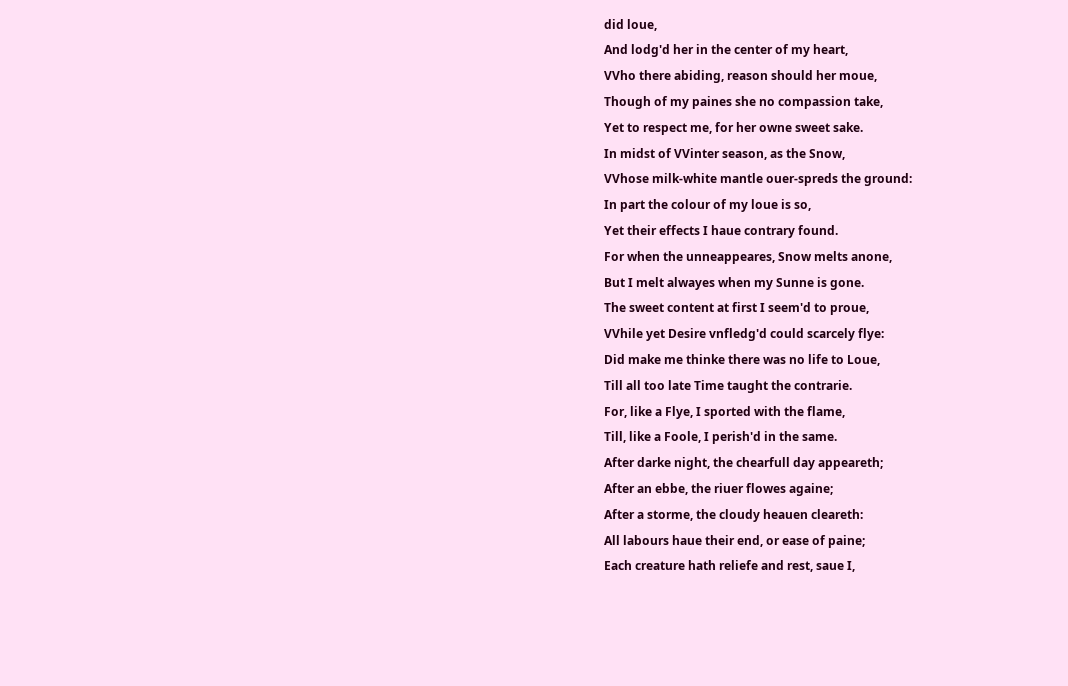did loue,
And lodg'd her in the center of my heart,
VVho there abiding, reason should her moue,
Though of my paines she no compassion take,
Yet to respect me, for her owne sweet sake.
In midst of VVinter season, as the Snow,
VVhose milk-white mantle ouer-spreds the ground:
In part the colour of my loue is so,
Yet their effects I haue contrary found.
For when the unneappeares, Snow melts anone,
But I melt alwayes when my Sunne is gone.
The sweet content at first I seem'd to proue,
VVhile yet Desire vnfledg'd could scarcely flye:
Did make me thinke there was no life to Loue,
Till all too late Time taught the contrarie.
For, like a Flye, I sported with the flame,
Till, like a Foole, I perish'd in the same.
After darke night, the chearfull day appeareth;
After an ebbe, the riuer flowes againe;
After a storme, the cloudy heauen cleareth:
All labours haue their end, or ease of paine;
Each creature hath reliefe and rest, saue I,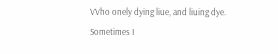VVho onely dying liue, and liuing dye.
Sometimes I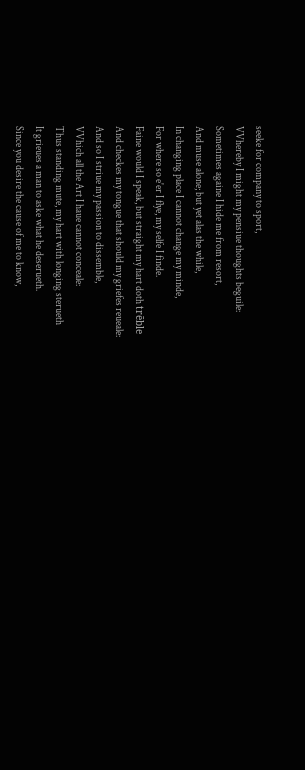seeke for company to sport,
VVhereby I might my pensiue thoughts beguile:
Sometimes againe I hide me from resort,
And muse alone; but yet alas the while,
In changing place I cannot change my minde,
For where so e'er I flye, my selfe I finde.
Faine would I speak, but straight my hart doth trēble
And checkes my tongue that should my griefes reueale:
And so I striue my passion to dissemble,
VVhich all the Art I haue cannot conceale:
Thus standing mute, my hart with longing sterueth
It grieues a man to aske what he deserueth.
Since you desire the cause of me to know,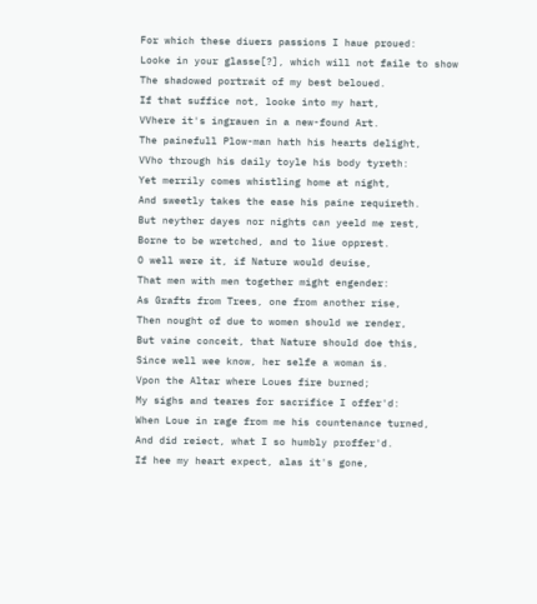For which these diuers passions I haue proued:
Looke in your glasse[?], which will not faile to show
The shadowed portrait of my best beloued.
If that suffice not, looke into my hart,
VVhere it's ingrauen in a new-found Art.
The painefull Plow-man hath his hearts delight,
VVho through his daily toyle his body tyreth:
Yet merrily comes whistling home at night,
And sweetly takes the ease his paine requireth.
But neyther dayes nor nights can yeeld me rest,
Borne to be wretched, and to liue opprest.
O well were it, if Nature would deuise,
That men with men together might engender:
As Grafts from Trees, one from another rise,
Then nought of due to women should we render,
But vaine conceit, that Nature should doe this,
Since well wee know, her selfe a woman is.
Vpon the Altar where Loues fire burned;
My sighs and teares for sacrifice I offer'd:
When Loue in rage from me his countenance turned,
And did reiect, what I so humbly proffer'd.
If hee my heart expect, alas it's gone,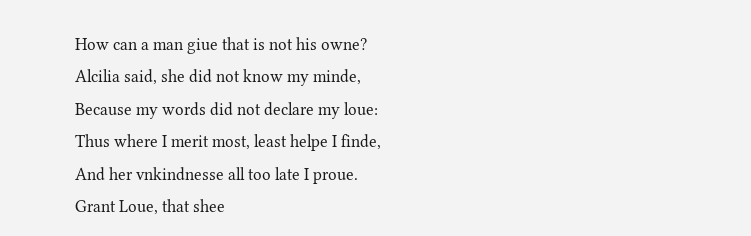How can a man giue that is not his owne?
Alcilia said, she did not know my minde,
Because my words did not declare my loue:
Thus where I merit most, least helpe I finde,
And her vnkindnesse all too late I proue.
Grant Loue, that shee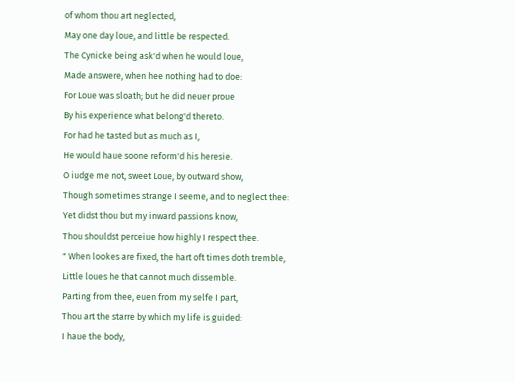of whom thou art neglected,
May one day loue, and little be respected.
The Cynicke being ask'd when he would loue,
Made answere, when hee nothing had to doe:
For Loue was sloath; but he did neuer proue
By his experience what belong'd thereto.
For had he tasted but as much as I,
He would haue soone reform'd his heresie.
O iudge me not, sweet Loue, by outward show,
Though sometimes strange I seeme, and to neglect thee:
Yet didst thou but my inward passions know,
Thou shouldst perceiue how highly I respect thee.
" When lookes are fixed, the hart oft times doth tremble,
Little loues he that cannot much dissemble.
Parting from thee, euen from my selfe I part,
Thou art the starre by which my life is guided:
I haue the body,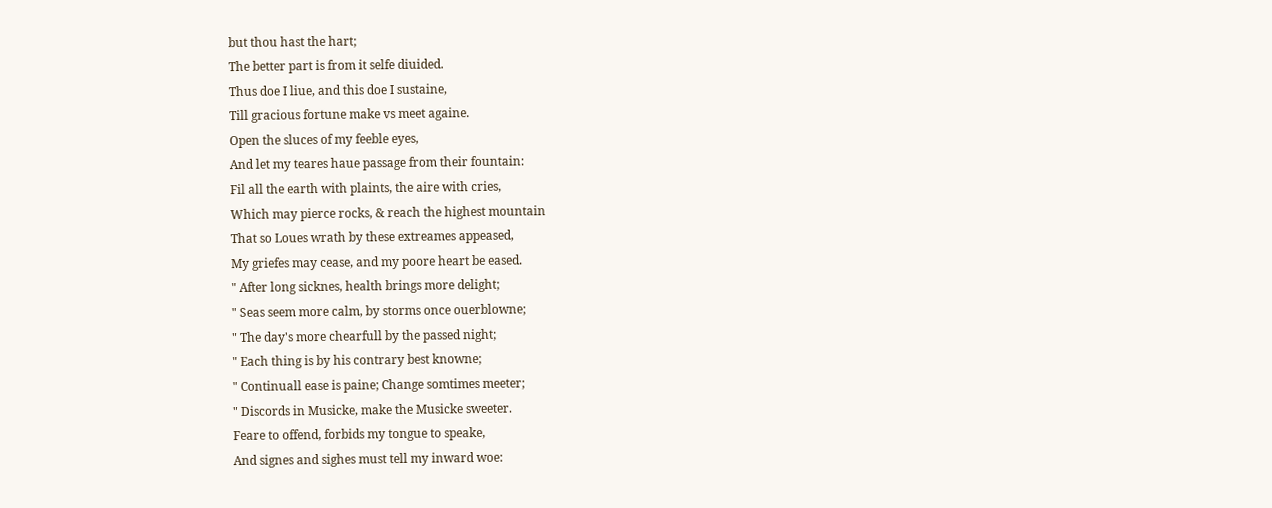but thou hast the hart;
The better part is from it selfe diuided.
Thus doe I liue, and this doe I sustaine,
Till gracious fortune make vs meet againe.
Open the sluces of my feeble eyes,
And let my teares haue passage from their fountain:
Fil all the earth with plaints, the aire with cries,
Which may pierce rocks, & reach the highest mountain
That so Loues wrath by these extreames appeased,
My griefes may cease, and my poore heart be eased.
" After long sicknes, health brings more delight;
" Seas seem more calm, by storms once ouerblowne;
" The day's more chearfull by the passed night;
" Each thing is by his contrary best knowne;
" Continuall ease is paine; Change somtimes meeter;
" Discords in Musicke, make the Musicke sweeter.
Feare to offend, forbids my tongue to speake,
And signes and sighes must tell my inward woe: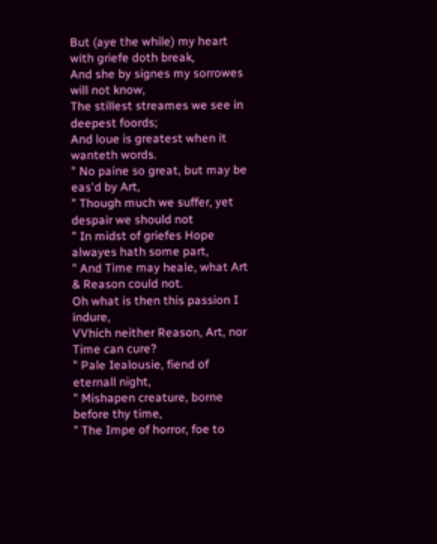But (aye the while) my heart with griefe doth break,
And she by signes my sorrowes will not know,
The stillest streames we see in deepest foords;
And loue is greatest when it wanteth words.
" No paine so great, but may be eas'd by Art,
" Though much we suffer, yet despair we should not
" In midst of griefes Hope alwayes hath some part,
" And Time may heale, what Art & Reason could not.
Oh what is then this passion I indure,
VVhich neither Reason, Art, nor Time can cure?
" Pale Iealousie, fiend of eternall night,
" Mishapen creature, borne before thy time,
" The Impe of horror, foe to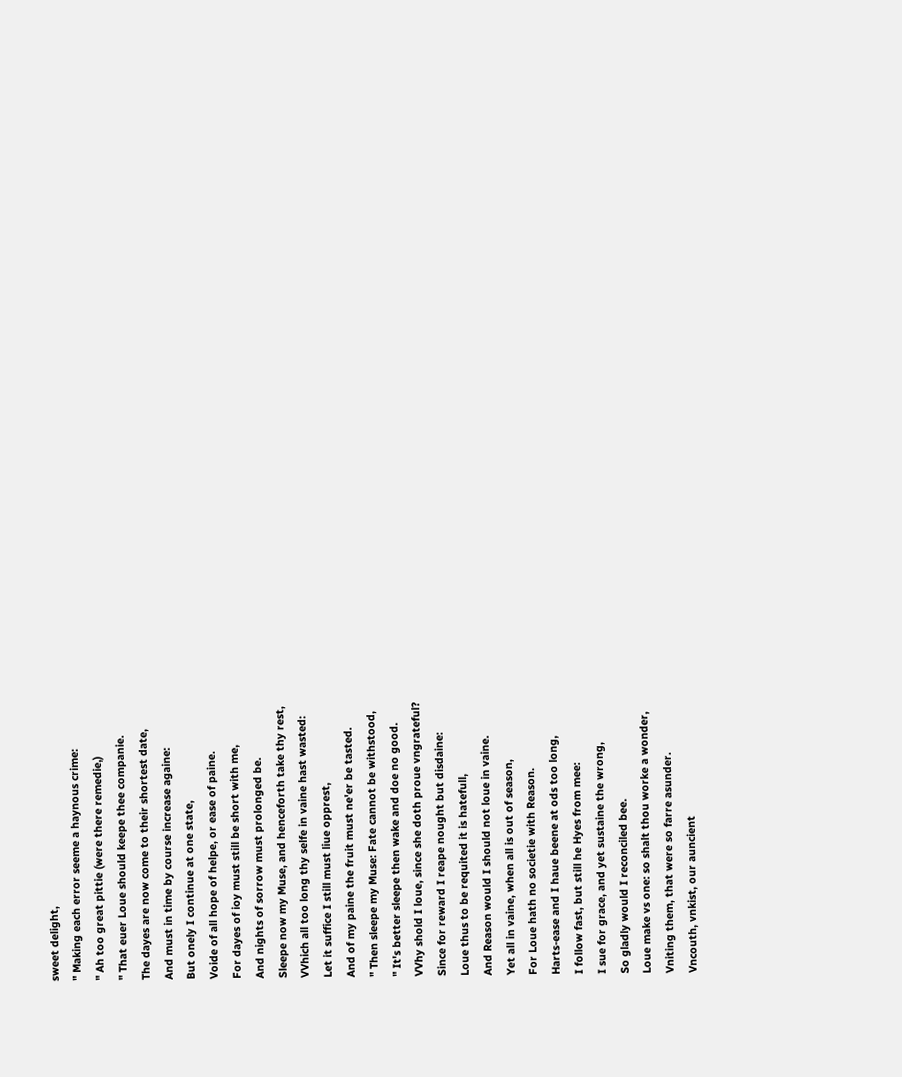sweet delight,
" Making each error seeme a haynous crime:
" Ah too great pittie (were there remedie,)
" That euer Loue should keepe thee companie.
The dayes are now come to their shortest date,
And must in time by course increase againe:
But onely I continue at one state,
Voide of all hope of helpe, or ease of paine.
For dayes of ioy must still be short with me,
And nights of sorrow must prolonged be.
Sleepe now my Muse, and henceforth take thy rest,
VVhich all too long thy selfe in vaine hast wasted:
Let it suffice I still must liue opprest,
And of my paine the fruit must ne'er be tasted.
" Then sleepe my Muse: Fate cannot be withstood,
" It's better sleepe then wake and doe no good.
VVhy shold I loue, since she doth proue vngrateful?
Since for reward I reape nought but disdaine:
Loue thus to be requited it is hatefull,
And Reason would I should not loue in vaine.
Yet all in vaine, when all is out of season,
For Loue hath no societie with Reason.
Harts-ease and I haue beene at ods too long,
I follow fast, but still he Hyes from mee:
I sue for grace, and yet sustaine the wrong,
So gladly would I reconciled bee.
Loue make vs one: so shalt thou worke a wonder,
Vniting them, that were so farre asunder.
Vncouth, vnkist, our auncient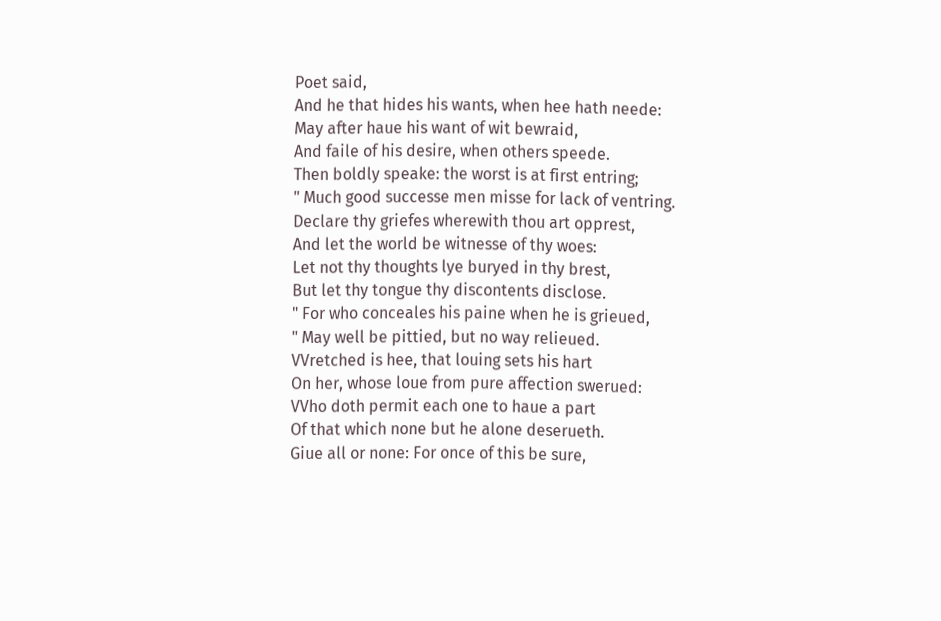Poet said,
And he that hides his wants, when hee hath neede:
May after haue his want of wit bewraid,
And faile of his desire, when others speede.
Then boldly speake: the worst is at first entring;
" Much good successe men misse for lack of ventring.
Declare thy griefes wherewith thou art opprest,
And let the world be witnesse of thy woes:
Let not thy thoughts lye buryed in thy brest,
But let thy tongue thy discontents disclose.
" For who conceales his paine when he is grieued,
" May well be pittied, but no way relieued.
VVretched is hee, that louing sets his hart
On her, whose loue from pure affection swerued:
VVho doth permit each one to haue a part
Of that which none but he alone deserueth.
Giue all or none: For once of this be sure,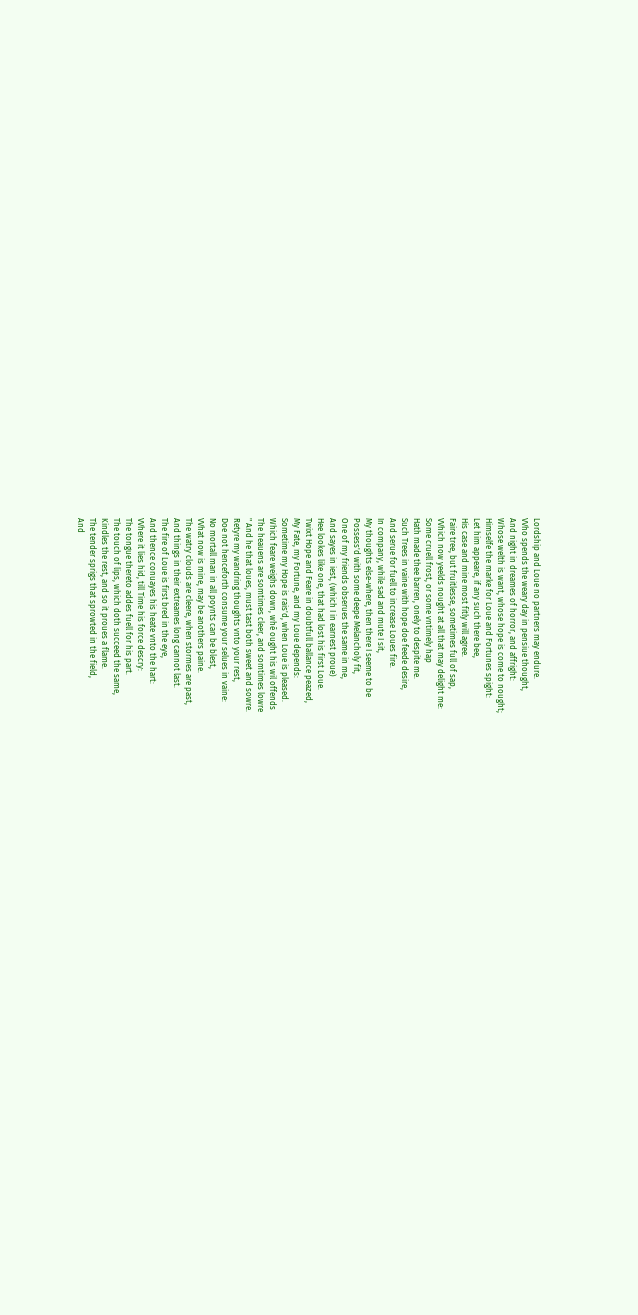Lordship and Loue no partners may endure.
VVho spends the weary day in pensiue thought,
And night in dreames of horror, and affright:
Whose welth is want, whose hope is come to nought;
Himselfe the marke for Loue and Fortunes spight:
Let him appeare, if any such there bee,
His case and mine most fitly will agree.
Faire tree, but fruitlesse, sometimes full of sap,
VVhich now yeelds nought at all that may delight me:
Some cruell frost, or some vntimely hap
Hath made thee barren, onely to despite me.
Such Trees in vaine with hope doe feede desire,
And serue for fuell to increase Loues fire.
In company, while sad and mute I sit,
My thoughts else-where, then there I seeme to be
Possess'd with some deepe Melancholy fit,
One of my friends obserues the same in me,
And sayes in iest, (which I in earnest proue)
Hee lookes like one, that had lost his first Loue.
Twixt Hope and Feare in doubtfull ballance peazed,
My Fate, my Fortune, and my Loue depends:
Sometime my Hope is rais'd, when Loue is pleased.
Which feare weighs down, whē ought his wil offends
The heauens are somtimes cleer, and somtimes lowre
" And he that loues, must tast both sweet and sowre.
Retyre my wandring thoughts vnto your rest,
Doe not henceforth consume your selues in vaine:
No mortall man in all poynts can be blest,
VVhat now is mine, may be anothers paine.
The watry clouds are cleere, when stormes are past,
And things in their extreames long cannot last.
The fire of Loue is first bred in the eye,
And thence conuayes his heate vnto the hart:
VVhere it lies hid, till Time his force descry:
The tongue thereto addes fuell for his part.
The touch of lips, which doth succeed the same,
Kindles the rest, and so it proues a flame.
The tender sprigs that sprowted in the field,
And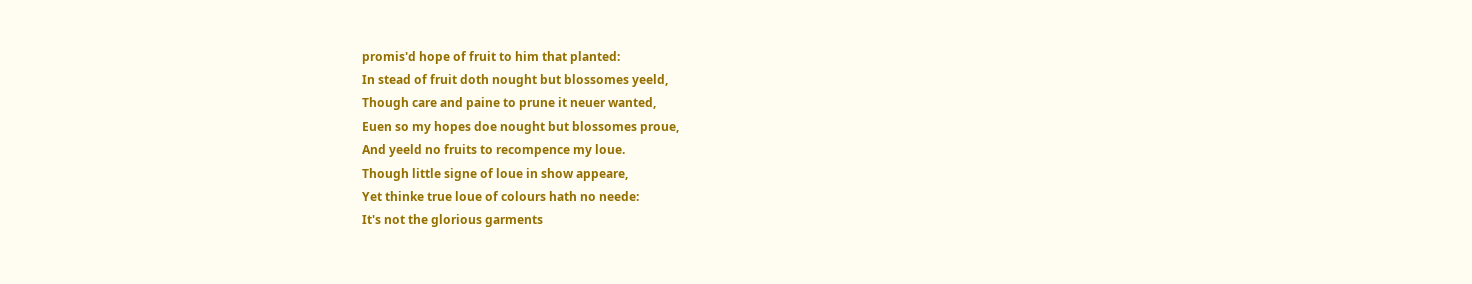promis'd hope of fruit to him that planted:
In stead of fruit doth nought but blossomes yeeld,
Though care and paine to prune it neuer wanted,
Euen so my hopes doe nought but blossomes proue,
And yeeld no fruits to recompence my loue.
Though little signe of loue in show appeare,
Yet thinke true loue of colours hath no neede:
It's not the glorious garments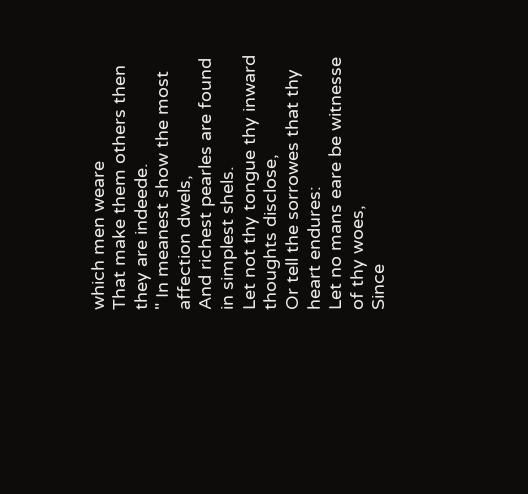which men weare
That make them others then they are indeede.
" In meanest show the most affection dwels,
And richest pearles are found in simplest shels.
Let not thy tongue thy inward thoughts disclose,
Or tell the sorrowes that thy heart endures:
Let no mans eare be witnesse of thy woes,
Since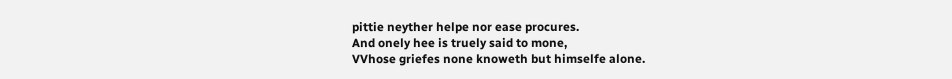pittie neyther helpe nor ease procures.
And onely hee is truely said to mone,
VVhose griefes none knoweth but himselfe alone.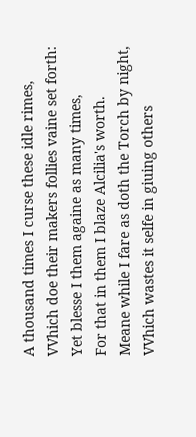A thousand times I curse these idle rimes,
VVhich doe their makers follies vaine set forth:
Yet blesse I them againe as many times,
For that in them I blaze Alcilia's worth.
Meane while I fare as doth the Torch by night,
VVhich wastes it selfe in giuing others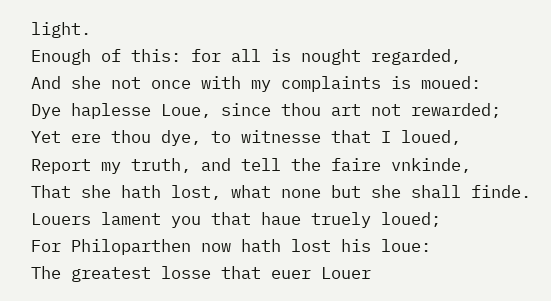light.
Enough of this: for all is nought regarded,
And she not once with my complaints is moued:
Dye haplesse Loue, since thou art not rewarded;
Yet ere thou dye, to witnesse that I loued,
Report my truth, and tell the faire vnkinde,
That she hath lost, what none but she shall finde.
Louers lament you that haue truely loued;
For Philoparthen now hath lost his loue:
The greatest losse that euer Louer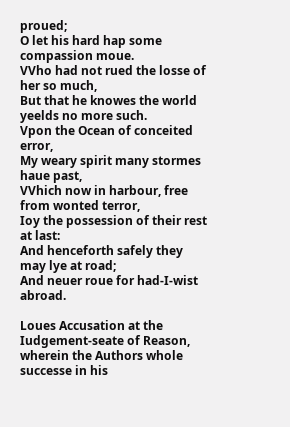proued;
O let his hard hap some compassion moue.
VVho had not rued the losse of her so much,
But that he knowes the world yeelds no more such.
Vpon the Ocean of conceited error,
My weary spirit many stormes haue past,
VVhich now in harbour, free from wonted terror,
Ioy the possession of their rest at last:
And henceforth safely they may lye at road;
And neuer roue for had-I-wist abroad.

Loues Accusation at the Iudgement-seate of Reason, wherein the Authors whole successe in his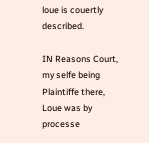loue is couertly described.

IN Reasons Court, my selfe being Plaintiffe there,
Loue was by processe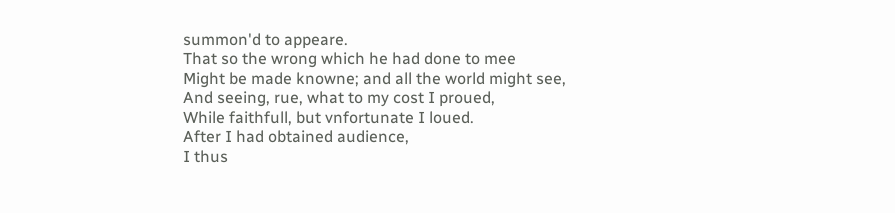summon'd to appeare.
That so the wrong which he had done to mee
Might be made knowne; and all the world might see,
And seeing, rue, what to my cost I proued,
While faithfull, but vnfortunate I loued.
After I had obtained audience,
I thus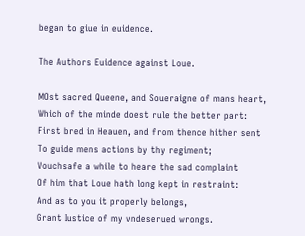began to giue in euidence.

The Authors Euidence against Loue.

MOst sacred Queene, and Soueraigne of mans heart,
Which of the minde doest rule the better part:
First bred in Heauen, and from thence hither sent
To guide mens actions by thy regiment;
Vouchsafe a while to heare the sad complaint
Of him that Loue hath long kept in restraint:
And as to you it properly belongs,
Grant Iustice of my vndeserued wrongs.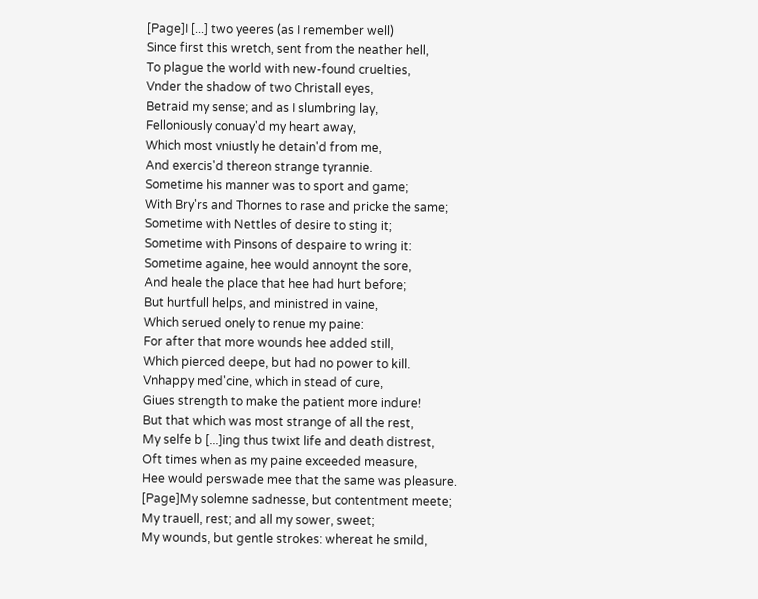[Page]I [...] two yeeres (as I remember well)
Since first this wretch, sent from the neather hell,
To plague the world with new-found cruelties,
Vnder the shadow of two Christall eyes,
Betraid my sense; and as I slumbring lay,
Felloniously conuay'd my heart away,
Which most vniustly he detain'd from me,
And exercis'd thereon strange tyrannie.
Sometime his manner was to sport and game;
With Bry'rs and Thornes to rase and pricke the same;
Sometime with Nettles of desire to sting it;
Sometime with Pinsons of despaire to wring it:
Sometime againe, hee would annoynt the sore,
And heale the place that hee had hurt before;
But hurtfull helps, and ministred in vaine,
Which serued onely to renue my paine:
For after that more wounds hee added still,
Which pierced deepe, but had no power to kill.
Vnhappy med'cine, which in stead of cure,
Giues strength to make the patient more indure!
But that which was most strange of all the rest,
My selfe b [...]ing thus twixt life and death distrest,
Oft times when as my paine exceeded measure,
Hee would perswade mee that the same was pleasure.
[Page]My solemne sadnesse, but contentment meete;
My trauell, rest; and all my sower, sweet;
My wounds, but gentle strokes: whereat he smild,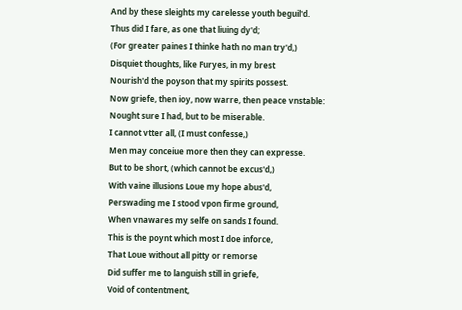And by these sleights my carelesse youth beguil'd.
Thus did I fare, as one that liuing dy'd;
(For greater paines I thinke hath no man try'd,)
Disquiet thoughts, like Furyes, in my brest
Nourish'd the poyson that my spirits possest.
Now griefe, then ioy, now warre, then peace vnstable:
Nought sure I had, but to be miserable.
I cannot vtter all, (I must confesse,)
Men may conceiue more then they can expresse.
But to be short, (which cannot be excus'd,)
With vaine illusions Loue my hope abus'd,
Perswading me I stood vpon firme ground,
When vnawares my selfe on sands I found.
This is the poynt which most I doe inforce,
That Loue without all pitty or remorse
Did suffer me to languish still in griefe,
Void of contentment,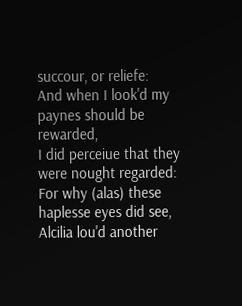succour, or reliefe:
And when I look'd my paynes should be rewarded,
I did perceiue that they were nought regarded:
For why (alas) these haplesse eyes did see,
Alcilia lou'd another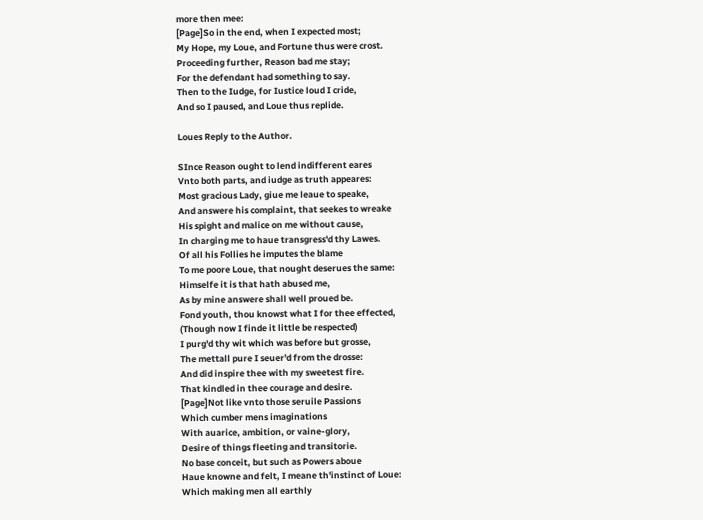more then mee:
[Page]So in the end, when I expected most;
My Hope, my Loue, and Fortune thus were crost.
Proceeding further, Reason bad me stay;
For the defendant had something to say.
Then to the Iudge, for Iustice loud I cride,
And so I paused, and Loue thus replide.

Loues Reply to the Author.

SInce Reason ought to lend indifferent eares
Vnto both parts, and iudge as truth appeares:
Most gracious Lady, giue me leaue to speake,
And answere his complaint, that seekes to wreake
His spight and malice on me without cause,
In charging me to haue transgress'd thy Lawes.
Of all his Follies he imputes the blame
To me poore Loue, that nought deserues the same:
Himselfe it is that hath abused me,
As by mine answere shall well proued be.
Fond youth, thou knowst what I for thee effected,
(Though now I finde it little be respected)
I purg'd thy wit which was before but grosse,
The mettall pure I seuer'd from the drosse:
And did inspire thee with my sweetest fire.
That kindled in thee courage and desire.
[Page]Not like vnto those seruile Passions
Which cumber mens imaginations
With auarice, ambition, or vaine-glory,
Desire of things fleeting and transitorie.
No base conceit, but such as Powers aboue
Haue knowne and felt, I meane th'instinct of Loue:
Which making men all earthly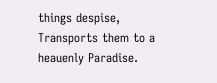things despise,
Transports them to a heauenly Paradise.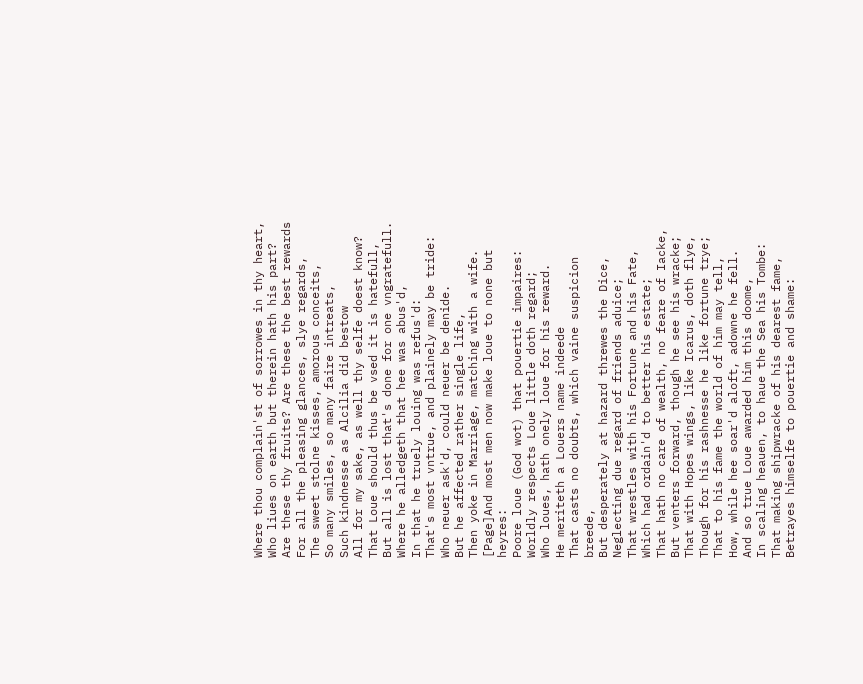Where thou complain'st of sorrowes in thy heart,
Who liues on earth but therein hath his part?
Are these thy fruits? Are these the best rewards
For all the pleasing glances, slye regards,
The sweet stolne kisses, amorous conceits,
So many smiles, so many faire intreats,
Such kindnesse as Alcilia did bestow
All for my sake, as well thy selfe doest know?
That Loue should thus be vsed it is hatefull,
But all is lost that's done for one vngratefull.
Where he alledgeth that hee was abus'd,
In that he truely louing was refus'd:
That's most vntrue, and plainely may be tride:
Who neuer ask'd, could neuer be denide.
But he affected rather single life,
Then yoke in Marriage, matching with a wife.
[Page]And most men now make loue to none but heyres:
Poore loue (God wot) that pouertie impaires:
Worldly respects Loue little doth regard;
Who loues, hath onely loue for his reward.
He meriteth a Louers name indeede
That casts no doubts, which vaine suspicion breede,
But desperately at hazard threwes the Dice,
Neglecting due regard of friends aduice;
That wrestles with his Fortune and his Fate,
Which had ordain'd to better his estate;
That hath no care of wealth, no feare of Iacke,
But venters forward, though he see his wracke;
That with Hopes wings, like Icarus, doth flye,
Though for his rashnesse he like fortune trye;
That to his fame the world of him may tell,
How, while hee soar'd aloft, adowne he fell.
And so true Loue awarded him this doome,
In scaling heauen, to haue the Sea his Tombe:
That making shipwracke of his dearest fame,
Betrayes himselfe to pouertie and shame: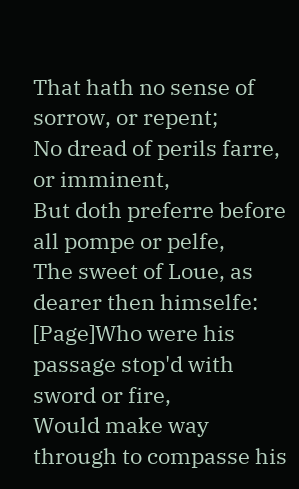That hath no sense of sorrow, or repent;
No dread of perils farre, or imminent,
But doth preferre before all pompe or pelfe,
The sweet of Loue, as dearer then himselfe:
[Page]Who were his passage stop'd with sword or fire,
Would make way through to compasse his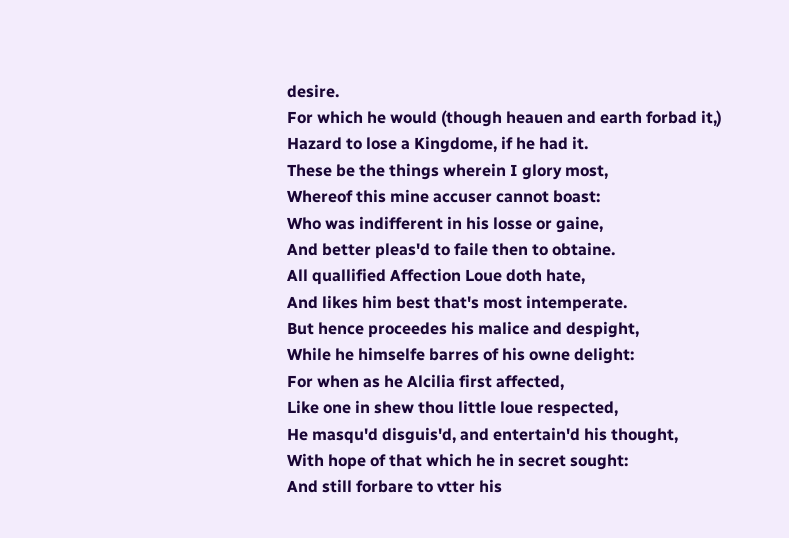desire.
For which he would (though heauen and earth forbad it,)
Hazard to lose a Kingdome, if he had it.
These be the things wherein I glory most,
Whereof this mine accuser cannot boast:
Who was indifferent in his losse or gaine,
And better pleas'd to faile then to obtaine.
All quallified Affection Loue doth hate,
And likes him best that's most intemperate.
But hence proceedes his malice and despight,
While he himselfe barres of his owne delight:
For when as he Alcilia first affected,
Like one in shew thou little loue respected,
He masqu'd disguis'd, and entertain'd his thought,
With hope of that which he in secret sought:
And still forbare to vtter his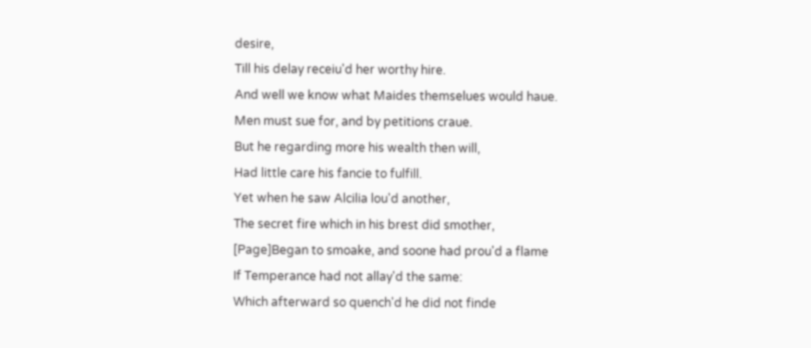desire,
Till his delay receiu'd her worthy hire.
And well we know what Maides themselues would haue.
Men must sue for, and by petitions craue.
But he regarding more his wealth then will,
Had little care his fancie to fulfill.
Yet when he saw Alcilia lou'd another,
The secret fire which in his brest did smother,
[Page]Began to smoake, and soone had prou'd a flame
If Temperance had not allay'd the same:
Which afterward so quench'd he did not finde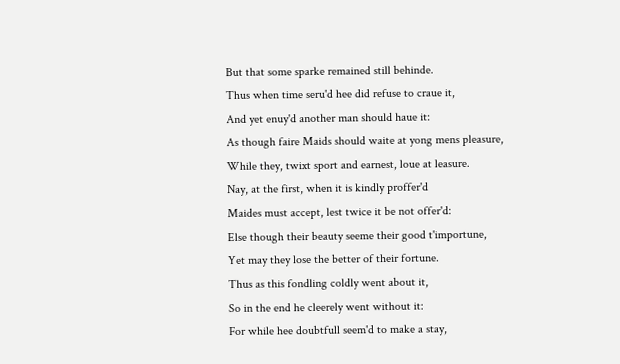But that some sparke remained still behinde.
Thus when time seru'd hee did refuse to craue it,
And yet enuy'd another man should haue it:
As though faire Maids should waite at yong mens pleasure,
While they, twixt sport and earnest, loue at leasure.
Nay, at the first, when it is kindly proffer'd
Maides must accept, lest twice it be not offer'd:
Else though their beauty seeme their good t'importune,
Yet may they lose the better of their fortune.
Thus as this fondling coldly went about it,
So in the end he cleerely went without it:
For while hee doubtfull seem'd to make a stay,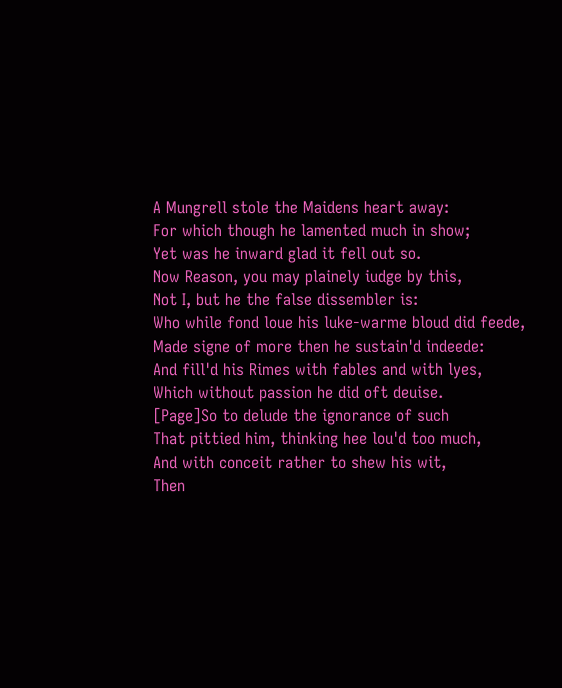A Mungrell stole the Maidens heart away:
For which though he lamented much in show;
Yet was he inward glad it fell out so.
Now Reason, you may plainely iudge by this,
Not I, but he the false dissembler is:
Who while fond loue his luke-warme bloud did feede,
Made signe of more then he sustain'd indeede:
And fill'd his Rimes with fables and with lyes,
Which without passion he did oft deuise.
[Page]So to delude the ignorance of such
That pittied him, thinking hee lou'd too much,
And with conceit rather to shew his wit,
Then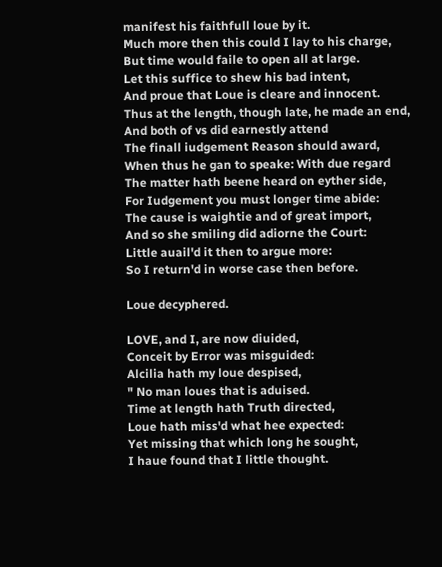manifest his faithfull loue by it.
Much more then this could I lay to his charge,
But time would faile to open all at large.
Let this suffice to shew his bad intent,
And proue that Loue is cleare and innocent.
Thus at the length, though late, he made an end,
And both of vs did earnestly attend
The finall iudgement Reason should award,
When thus he gan to speake: With due regard
The matter hath beene heard on eyther side,
For Iudgement you must longer time abide:
The cause is waightie and of great import,
And so she smiling did adiorne the Court:
Little auail'd it then to argue more:
So I return'd in worse case then before.

Loue decyphered.

LOVE, and I, are now diuided,
Conceit by Error was misguided:
Alcilia hath my loue despised,
" No man loues that is aduised.
Time at length hath Truth directed,
Loue hath miss'd what hee expected:
Yet missing that which long he sought,
I haue found that I little thought.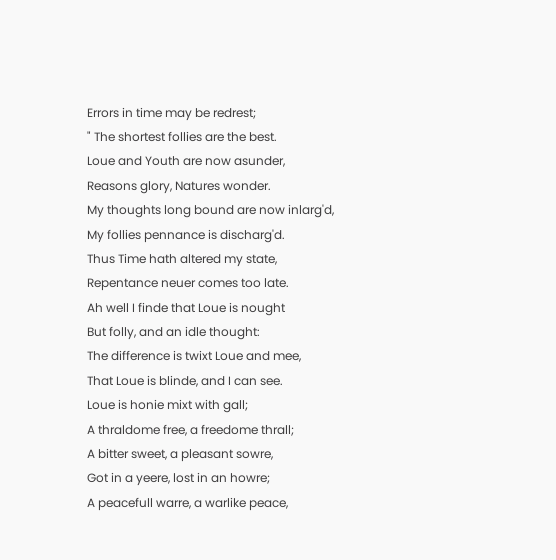Errors in time may be redrest;
" The shortest follies are the best.
Loue and Youth are now asunder,
Reasons glory, Natures wonder.
My thoughts long bound are now inlarg'd,
My follies pennance is discharg'd.
Thus Time hath altered my state,
Repentance neuer comes too late.
Ah well I finde that Loue is nought
But folly, and an idle thought:
The difference is twixt Loue and mee,
That Loue is blinde, and I can see.
Loue is honie mixt with gall;
A thraldome free, a freedome thrall;
A bitter sweet, a pleasant sowre,
Got in a yeere, lost in an howre;
A peacefull warre, a warlike peace,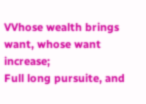VVhose wealth brings want, whose want increase;
Full long pursuite, and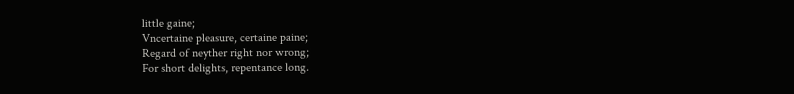little gaine;
Vncertaine pleasure, certaine paine;
Regard of neyther right nor wrong;
For short delights, repentance long.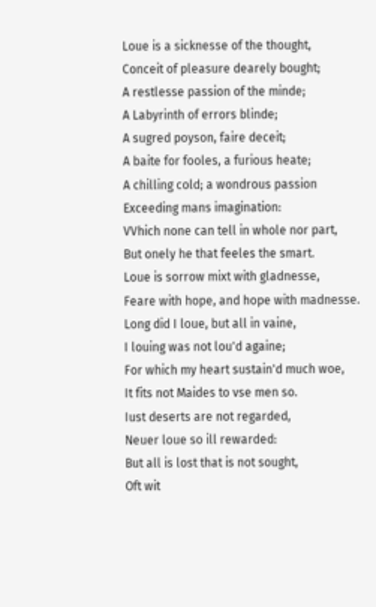Loue is a sicknesse of the thought,
Conceit of pleasure dearely bought;
A restlesse passion of the minde;
A Labyrinth of errors blinde;
A sugred poyson, faire deceit;
A baite for fooles, a furious heate;
A chilling cold; a wondrous passion
Exceeding mans imagination:
VVhich none can tell in whole nor part,
But onely he that feeles the smart.
Loue is sorrow mixt with gladnesse,
Feare with hope, and hope with madnesse.
Long did I loue, but all in vaine,
I louing was not lou'd againe;
For which my heart sustain'd much woe,
It fits not Maides to vse men so.
Iust deserts are not regarded,
Neuer loue so ill rewarded:
But all is lost that is not sought,
Oft wit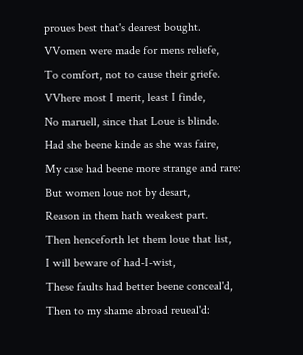proues best that's dearest bought.
VVomen were made for mens reliefe,
To comfort, not to cause their griefe.
VVhere most I merit, least I finde,
No maruell, since that Loue is blinde.
Had she beene kinde as she was faire,
My case had beene more strange and rare:
But women loue not by desart,
Reason in them hath weakest part.
Then henceforth let them loue that list,
I will beware of had-I-wist,
These faults had better beene conceal'd,
Then to my shame abroad reueal'd: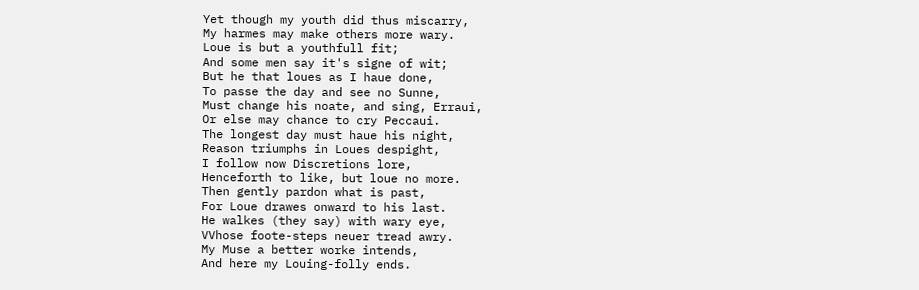Yet though my youth did thus miscarry,
My harmes may make others more wary.
Loue is but a youthfull fit;
And some men say it's signe of wit;
But he that loues as I haue done,
To passe the day and see no Sunne,
Must change his noate, and sing, Erraui,
Or else may chance to cry Peccaui.
The longest day must haue his night,
Reason triumphs in Loues despight,
I follow now Discretions lore,
Henceforth to like, but loue no more.
Then gently pardon what is past,
For Loue drawes onward to his last.
He walkes (they say) with wary eye,
VVhose foote-steps neuer tread awry.
My Muse a better worke intends,
And here my Louing-folly ends.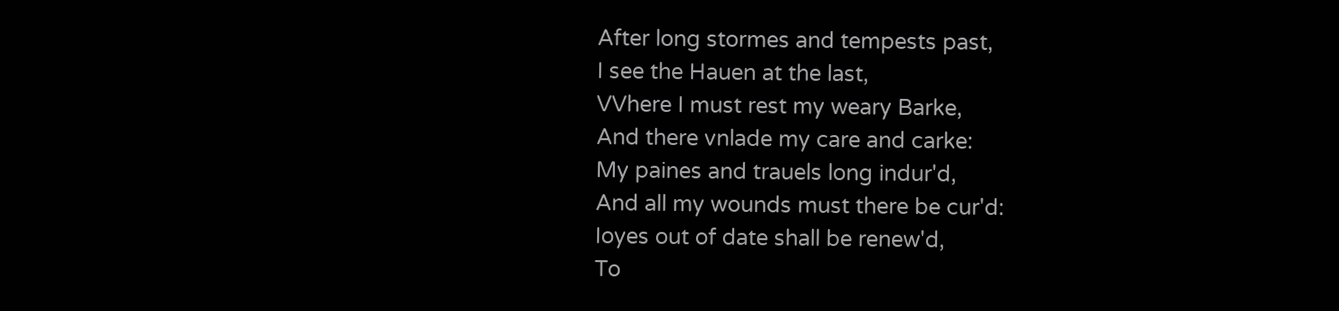After long stormes and tempests past,
I see the Hauen at the last,
VVhere I must rest my weary Barke,
And there vnlade my care and carke:
My paines and trauels long indur'd,
And all my wounds must there be cur'd:
Ioyes out of date shall be renew'd,
To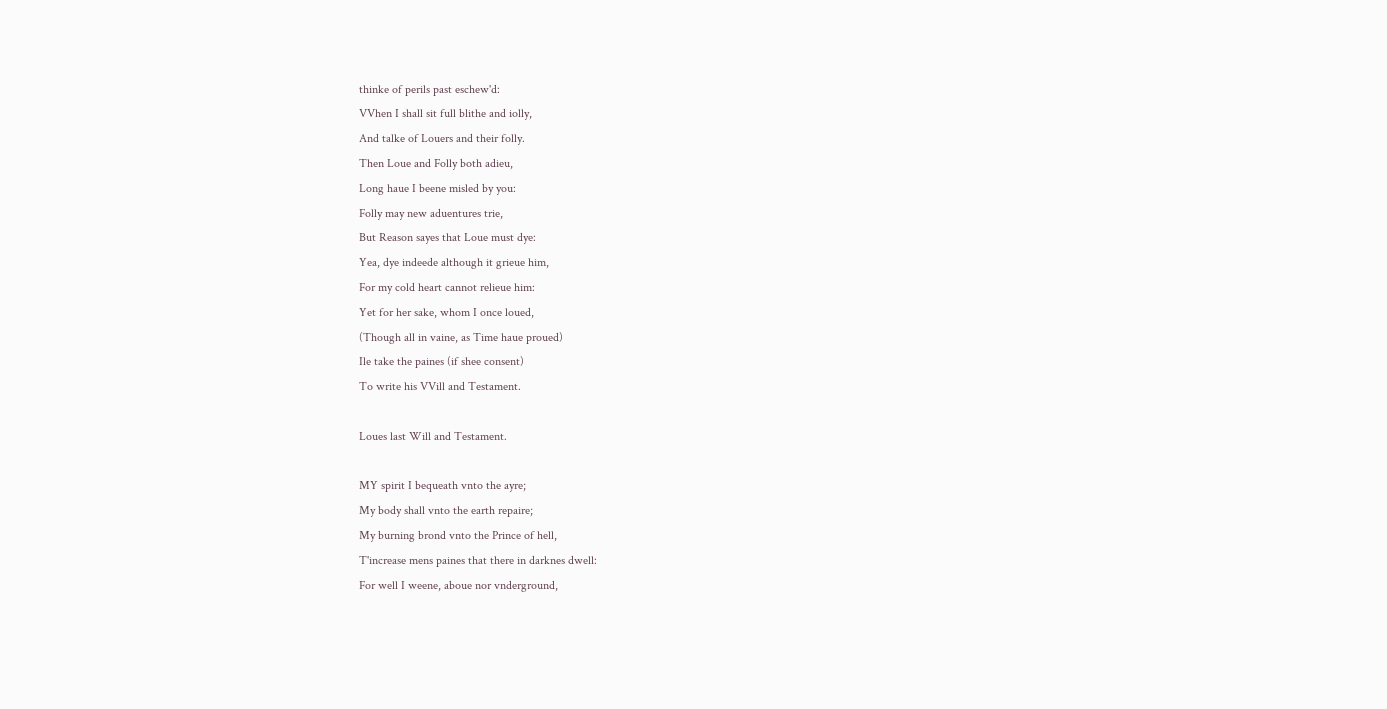thinke of perils past eschew'd:
VVhen I shall sit full blithe and iolly,
And talke of Louers and their folly.
Then Loue and Folly both adieu,
Long haue I beene misled by you:
Folly may new aduentures trie,
But Reason sayes that Loue must dye:
Yea, dye indeede although it grieue him,
For my cold heart cannot relieue him:
Yet for her sake, whom I once loued,
(Though all in vaine, as Time haue proued)
Ile take the paines (if shee consent)
To write his VVill and Testament.

Loues last Will and Testament.

MY spirit I bequeath vnto the ayre;
My body shall vnto the earth repaire;
My burning brond vnto the Prince of hell,
T'increase mens paines that there in darknes dwell:
For well I weene, aboue nor vnderground,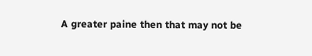A greater paine then that may not be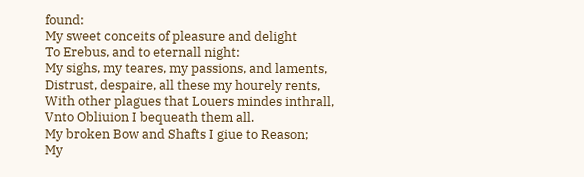found:
My sweet conceits of pleasure and delight
To Erebus, and to eternall night:
My sighs, my teares, my passions, and laments,
Distrust, despaire, all these my hourely rents,
With other plagues that Louers mindes inthrall,
Vnto Obliuion I bequeath them all.
My broken Bow and Shafts I giue to Reason;
My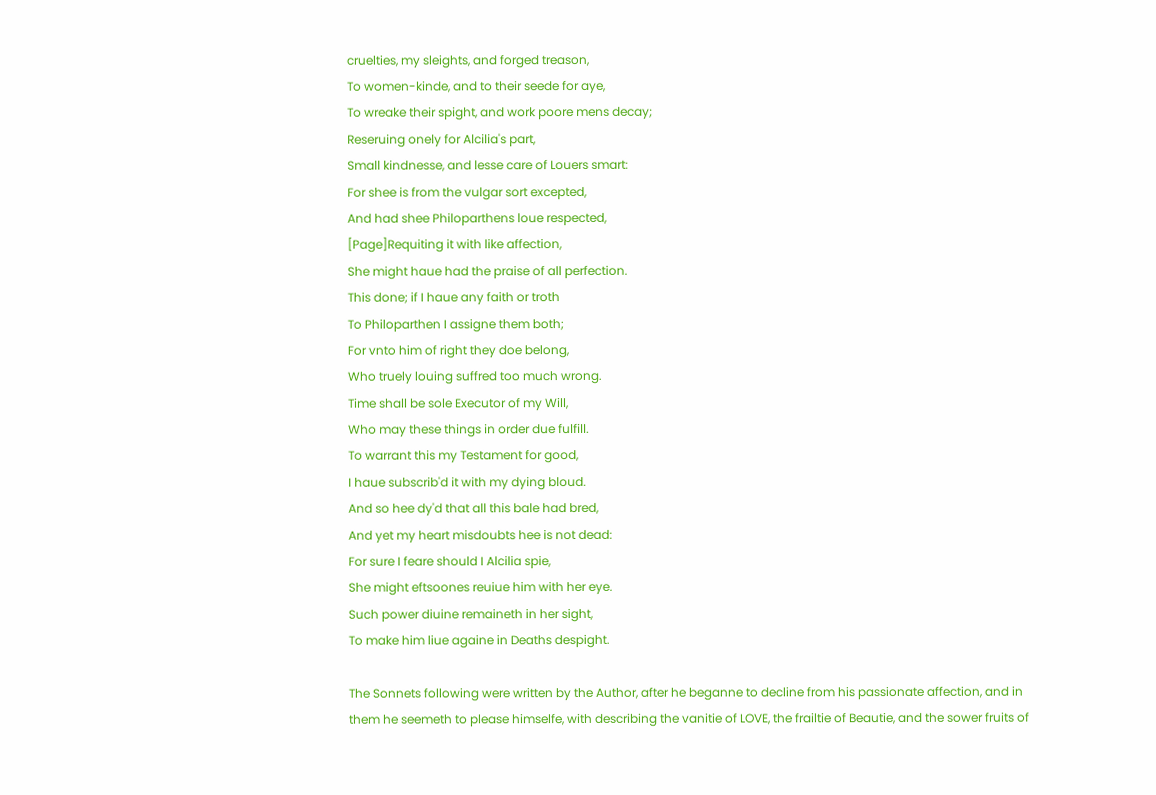cruelties, my sleights, and forged treason,
To women-kinde, and to their seede for aye,
To wreake their spight, and work poore mens decay;
Reseruing onely for Alcilia's part,
Small kindnesse, and lesse care of Louers smart:
For shee is from the vulgar sort excepted,
And had shee Philoparthens loue respected,
[Page]Requiting it with like affection,
She might haue had the praise of all perfection.
This done; if I haue any faith or troth
To Philoparthen I assigne them both;
For vnto him of right they doe belong,
Who truely louing suffred too much wrong.
Time shall be sole Executor of my Will,
Who may these things in order due fulfill.
To warrant this my Testament for good,
I haue subscrib'd it with my dying bloud.
And so hee dy'd that all this bale had bred,
And yet my heart misdoubts hee is not dead:
For sure I feare should I Alcilia spie,
She might eftsoones reuiue him with her eye.
Such power diuine remaineth in her sight,
To make him liue againe in Deaths despight.

The Sonnets following were written by the Author, after he beganne to decline from his passionate affection, and in them he seemeth to please himselfe, with describing the vanitie of LOVE, the frailtie of Beautie, and the sower fruits of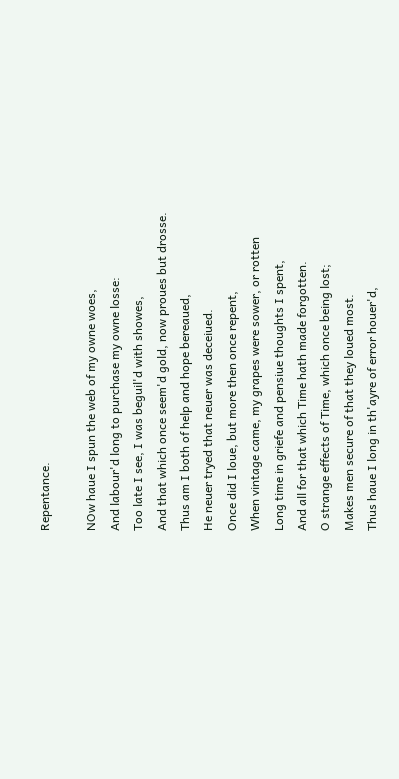Repentance.

NOw haue I spun the web of my owne woes,
And labour'd long to purchase my owne losse:
Too late I see, I was beguil'd with showes,
And that which once seem'd gold, now proues but drosse.
Thus am I both of help and hope bereaued,
He neuer tryed that neuer was deceiued.
Once did I loue, but more then once repent,
When vintage came, my grapes were sower, or rotten
Long time in griefe and pensiue thoughts I spent,
And all for that which Time hath made forgotten.
O strange effects of Time, which once being lost;
Makes men secure of that they loued most.
Thus haue I long in th'ayre of error houer'd,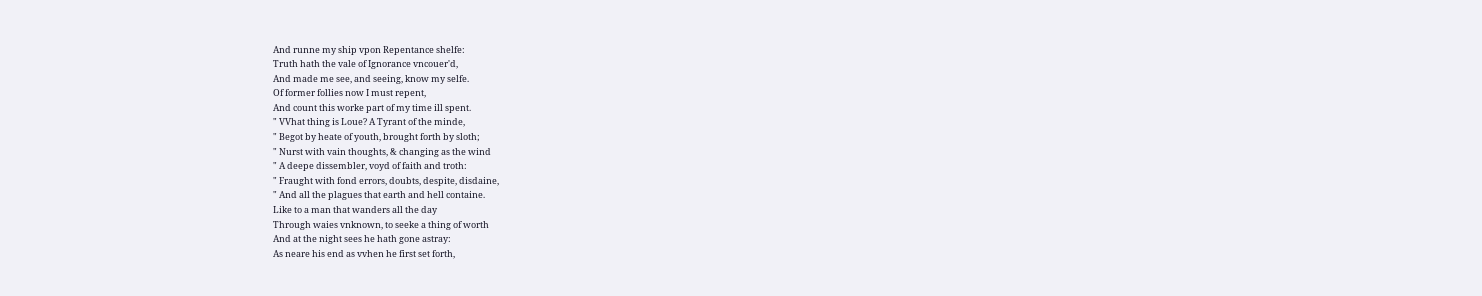And runne my ship vpon Repentance shelfe:
Truth hath the vale of Ignorance vncouer'd,
And made me see, and seeing, know my selfe.
Of former follies now I must repent,
And count this worke part of my time ill spent.
" VVhat thing is Loue? A Tyrant of the minde,
" Begot by heate of youth, brought forth by sloth;
" Nurst with vain thoughts, & changing as the wind
" A deepe dissembler, voyd of faith and troth:
" Fraught with fond errors, doubts, despite, disdaine,
" And all the plagues that earth and hell containe.
Like to a man that wanders all the day
Through waies vnknown, to seeke a thing of worth
And at the night sees he hath gone astray:
As neare his end as vvhen he first set forth,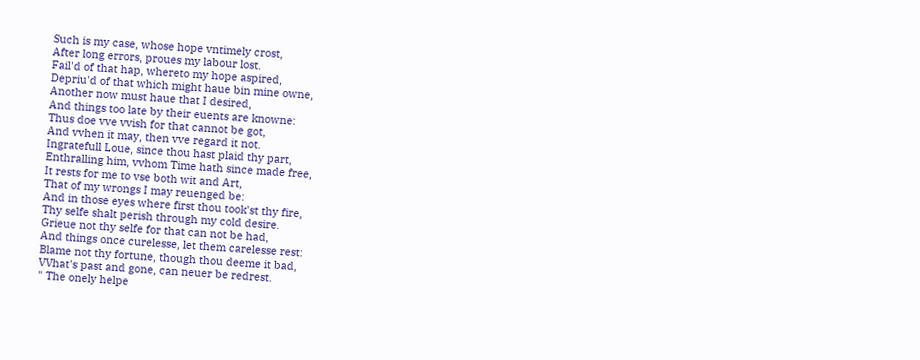Such is my case, whose hope vntimely crost,
After long errors, proues my labour lost.
Fail'd of that hap, whereto my hope aspired,
Depriu'd of that which might haue bin mine owne,
Another now must haue that I desired,
And things too late by their euents are knowne:
Thus doe vve vvish for that cannot be got,
And vvhen it may, then vve regard it not.
Ingratefull Loue, since thou hast plaid thy part,
Enthralling him, vvhom Time hath since made free,
It rests for me to vse both wit and Art,
That of my wrongs I may reuenged be:
And in those eyes where first thou took'st thy fire,
Thy selfe shalt perish through my cold desire.
Grieue not thy selfe for that can not be had,
And things once curelesse, let them carelesse rest:
Blame not thy fortune, though thou deeme it bad,
VVhat's past and gone, can neuer be redrest.
" The onely helpe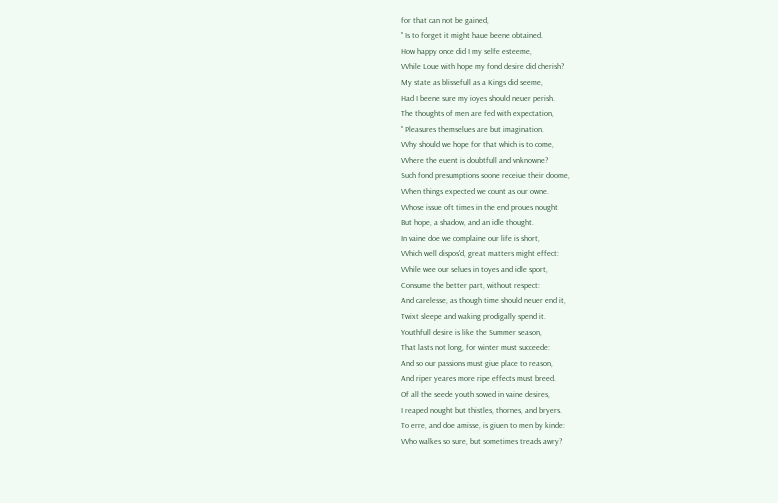for that can not be gained,
" Is to forget it might haue beene obtained.
How happy once did I my selfe esteeme,
VVhile Loue with hope my fond desire did cherish?
My state as blissefull as a Kings did seeme,
Had I beene sure my ioyes should neuer perish.
The thoughts of men are fed with expectation,
" Pleasures themselues are but imagination.
VVhy should we hope for that which is to come,
VVhere the euent is doubtfull and vnknowne?
Such fond presumptions soone receiue their doome,
VVhen things expected we count as our owne.
VVhose issue oft times in the end proues nought
But hope, a shadow, and an idle thought.
In vaine doe we complaine our life is short,
VVhich well dispos'd, great matters might effect:
VVhile wee our selues in toyes and idle sport,
Consume the better part, without respect:
And carelesse, as though time should neuer end it,
Twixt sleepe and waking prodigally spend it.
Youthfull desire is like the Summer season,
That lasts not long, for winter must succeede:
And so our passions must giue place to reason,
And riper yeares more ripe effects must breed.
Of all the seede youth sowed in vaine desires,
I reaped nought but thistles, thornes, and bryers.
To erre, and doe amisse, is giuen to men by kinde:
VVho walkes so sure, but sometimes treads awry?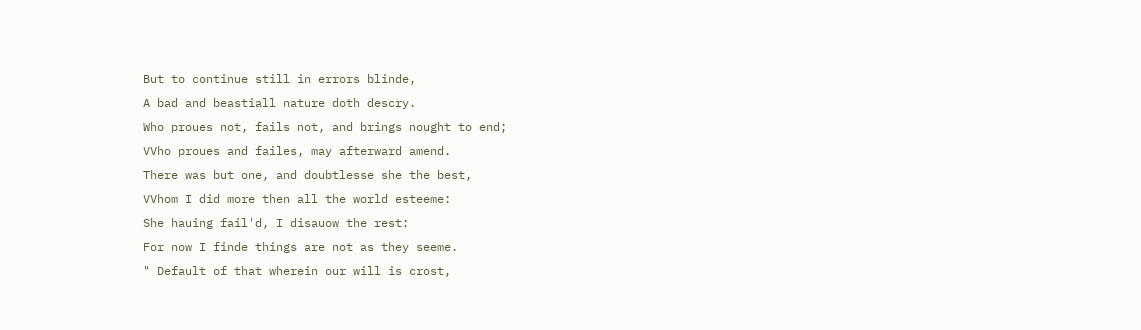But to continue still in errors blinde,
A bad and beastiall nature doth descry.
Who proues not, fails not, and brings nought to end;
VVho proues and failes, may afterward amend.
There was but one, and doubtlesse she the best,
VVhom I did more then all the world esteeme:
She hauing fail'd, I disauow the rest:
For now I finde things are not as they seeme.
" Default of that wherein our will is crost,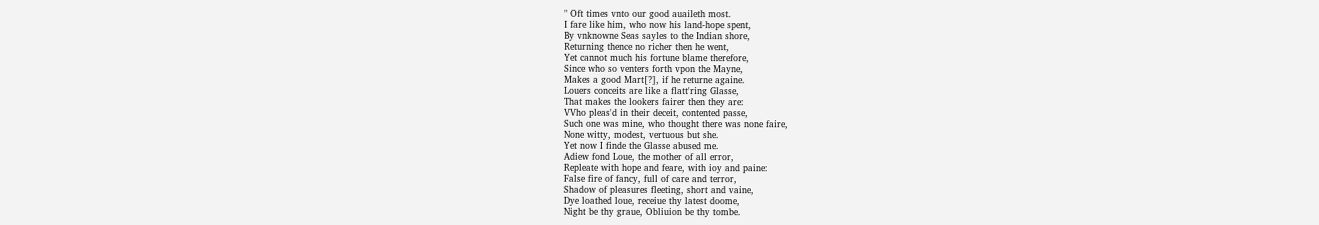" Oft times vnto our good auaileth most.
I fare like him, who now his land-hope spent,
By vnknowne Seas sayles to the Indian shore,
Returning thence no richer then he went,
Yet cannot much his fortune blame therefore,
Since who so venters forth vpon the Mayne,
Makes a good Mart[?], if he returne againe.
Louers conceits are like a flatt'ring Glasse,
That makes the lookers fairer then they are:
VVho pleas'd in their deceit, contented passe,
Such one was mine, who thought there was none faire,
None witty, modest, vertuous but she.
Yet now I finde the Glasse abused me.
Adiew fond Loue, the mother of all error,
Repleate with hope and feare, with ioy and paine:
False fire of fancy, full of care and terror,
Shadow of pleasures fleeting, short and vaine,
Dye loathed loue, receiue thy latest doome,
Night be thy graue, Obliuion be thy tombe.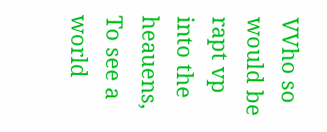VVho so would be rapt vp into the heauens,
To see a world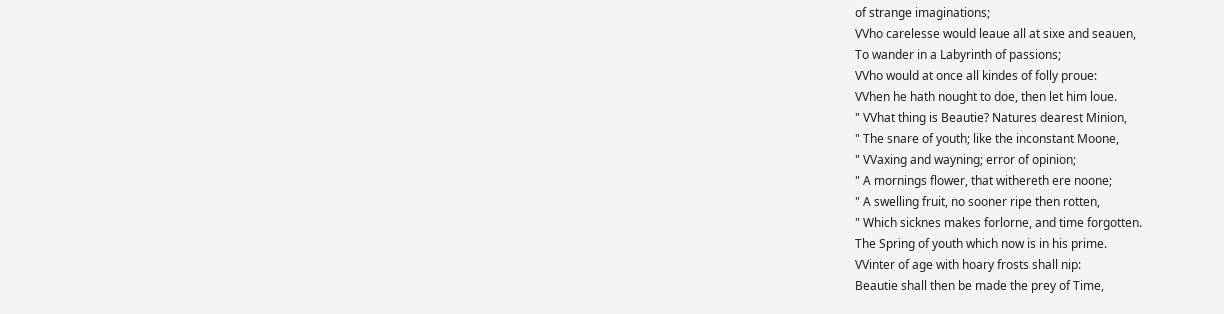of strange imaginations;
VVho carelesse would leaue all at sixe and seauen,
To wander in a Labyrinth of passions;
VVho would at once all kindes of folly proue:
VVhen he hath nought to doe, then let him loue.
" VVhat thing is Beautie? Natures dearest Minion,
" The snare of youth; like the inconstant Moone,
" VVaxing and wayning; error of opinion;
" A mornings flower, that withereth ere noone;
" A swelling fruit, no sooner ripe then rotten,
" Which sicknes makes forlorne, and time forgotten.
The Spring of youth which now is in his prime.
VVinter of age with hoary frosts shall nip:
Beautie shall then be made the prey of Time,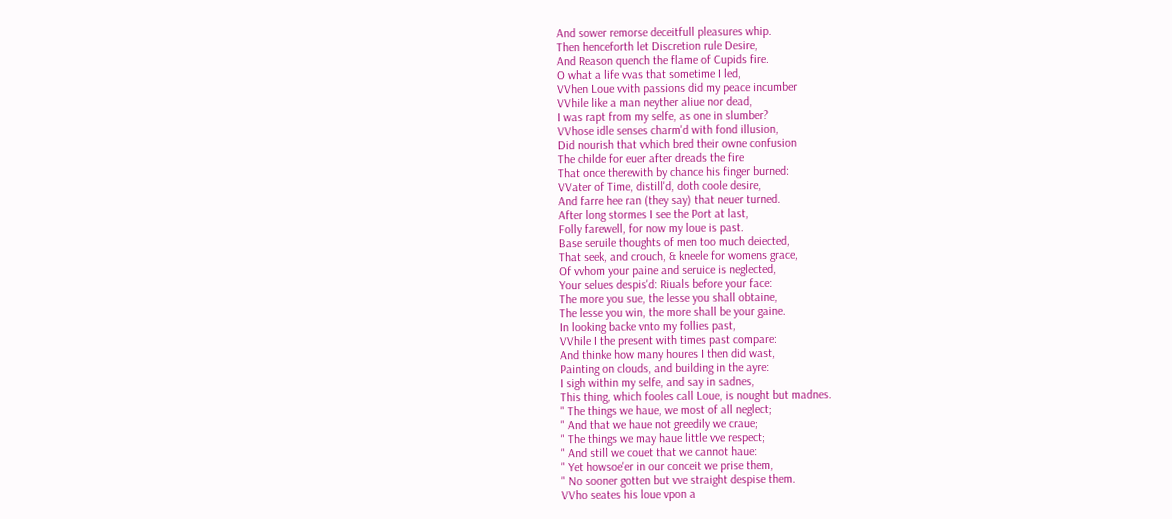And sower remorse deceitfull pleasures whip.
Then henceforth let Discretion rule Desire,
And Reason quench the flame of Cupids fire.
O what a life vvas that sometime I led,
VVhen Loue vvith passions did my peace incumber
VVhile like a man neyther aliue nor dead,
I was rapt from my selfe, as one in slumber?
VVhose idle senses charm'd with fond illusion,
Did nourish that vvhich bred their owne confusion
The childe for euer after dreads the fire
That once therewith by chance his finger burned:
VVater of Time, distill'd, doth coole desire,
And farre hee ran (they say) that neuer turned.
After long stormes I see the Port at last,
Folly farewell, for now my loue is past.
Base seruile thoughts of men too much deiected,
That seek, and crouch, & kneele for womens grace,
Of vvhom your paine and seruice is neglected,
Your selues despis'd: Riuals before your face:
The more you sue, the lesse you shall obtaine,
The lesse you win, the more shall be your gaine.
In looking backe vnto my follies past,
VVhile I the present with times past compare:
And thinke how many houres I then did wast,
Painting on clouds, and building in the ayre:
I sigh within my selfe, and say in sadnes,
This thing, which fooles call Loue, is nought but madnes.
" The things we haue, we most of all neglect;
" And that we haue not greedily we craue;
" The things we may haue little vve respect;
" And still we couet that we cannot haue:
" Yet howsoe'er in our conceit we prise them,
" No sooner gotten but vve straight despise them.
VVho seates his loue vpon a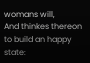womans will,
And thinkes thereon to build an happy state: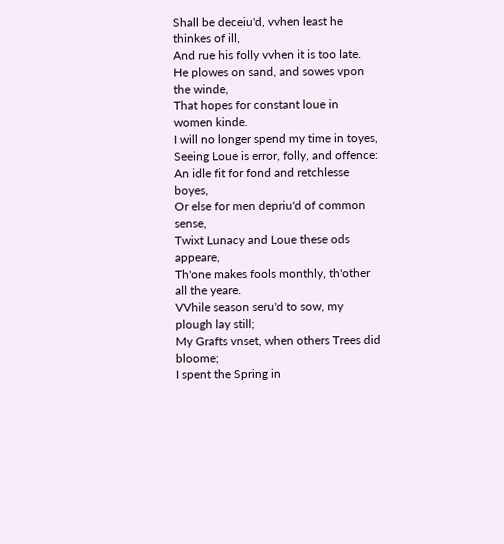Shall be deceiu'd, vvhen least he thinkes of ill,
And rue his folly vvhen it is too late.
He plowes on sand, and sowes vpon the winde,
That hopes for constant loue in women kinde.
I will no longer spend my time in toyes,
Seeing Loue is error, folly, and offence:
An idle fit for fond and retchlesse boyes,
Or else for men depriu'd of common sense,
Twixt Lunacy and Loue these ods appeare,
Th'one makes fools monthly, th'other all the yeare.
VVhile season seru'd to sow, my plough lay still;
My Grafts vnset, when others Trees did bloome;
I spent the Spring in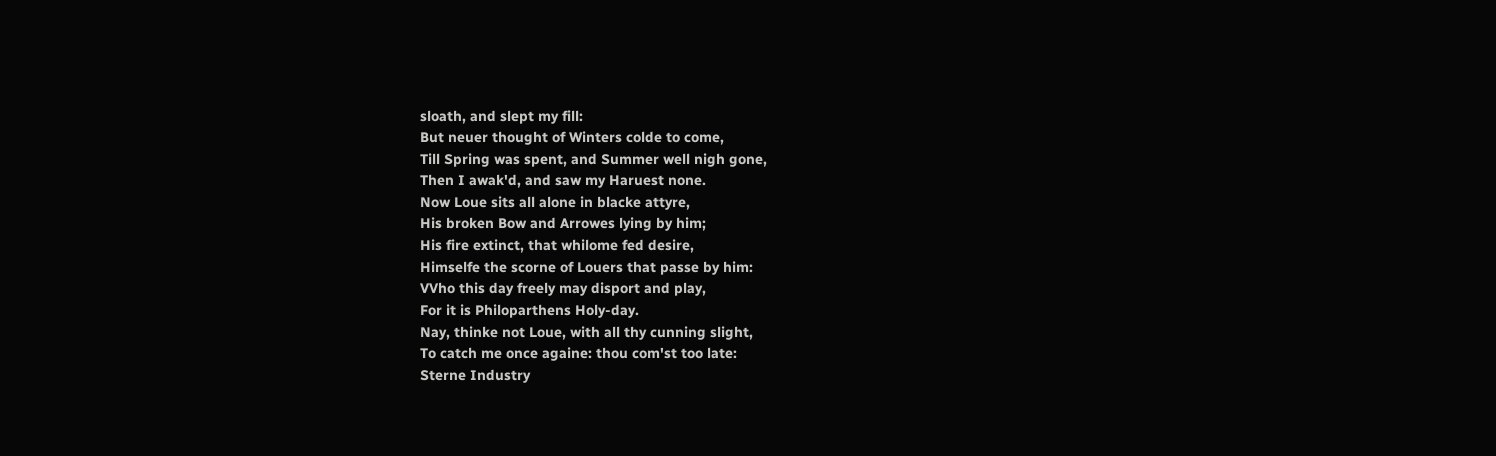sloath, and slept my fill:
But neuer thought of Winters colde to come,
Till Spring was spent, and Summer well nigh gone,
Then I awak'd, and saw my Haruest none.
Now Loue sits all alone in blacke attyre,
His broken Bow and Arrowes lying by him;
His fire extinct, that whilome fed desire,
Himselfe the scorne of Louers that passe by him:
VVho this day freely may disport and play,
For it is Philoparthens Holy-day.
Nay, thinke not Loue, with all thy cunning slight,
To catch me once againe: thou com'st too late:
Sterne Industry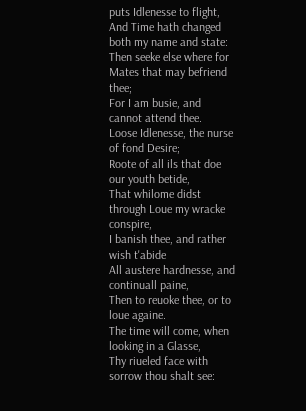puts Idlenesse to flight,
And Time hath changed both my name and state:
Then seeke else where for Mates that may befriend thee;
For I am busie, and cannot attend thee.
Loose Idlenesse, the nurse of fond Desire;
Roote of all ils that doe our youth betide,
That whilome didst through Loue my wracke conspire,
I banish thee, and rather wish t'abide
All austere hardnesse, and continuall paine,
Then to reuoke thee, or to loue againe.
The time will come, when looking in a Glasse,
Thy riueled face with sorrow thou shalt see: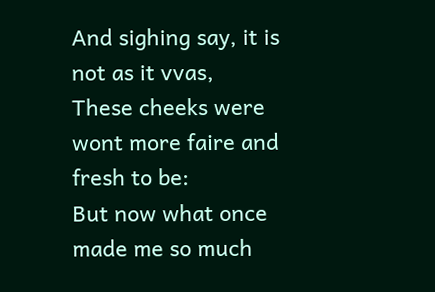And sighing say, it is not as it vvas,
These cheeks were wont more faire and fresh to be:
But now what once made me so much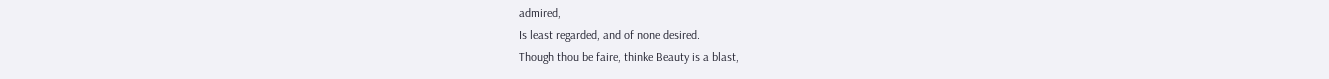admired,
Is least regarded, and of none desired.
Though thou be faire, thinke Beauty is a blast,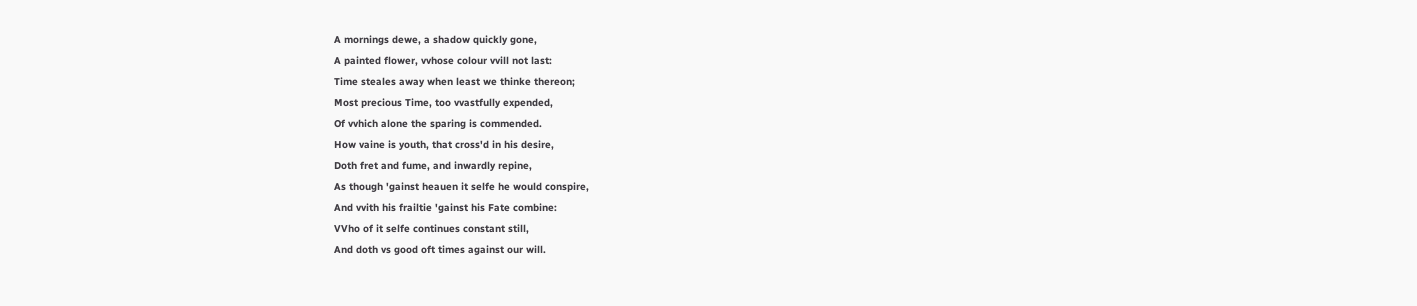A mornings dewe, a shadow quickly gone,
A painted flower, vvhose colour vvill not last:
Time steales away when least we thinke thereon;
Most precious Time, too vvastfully expended,
Of vvhich alone the sparing is commended.
How vaine is youth, that cross'd in his desire,
Doth fret and fume, and inwardly repine,
As though 'gainst heauen it selfe he would conspire,
And vvith his frailtie 'gainst his Fate combine:
VVho of it selfe continues constant still,
And doth vs good oft times against our will.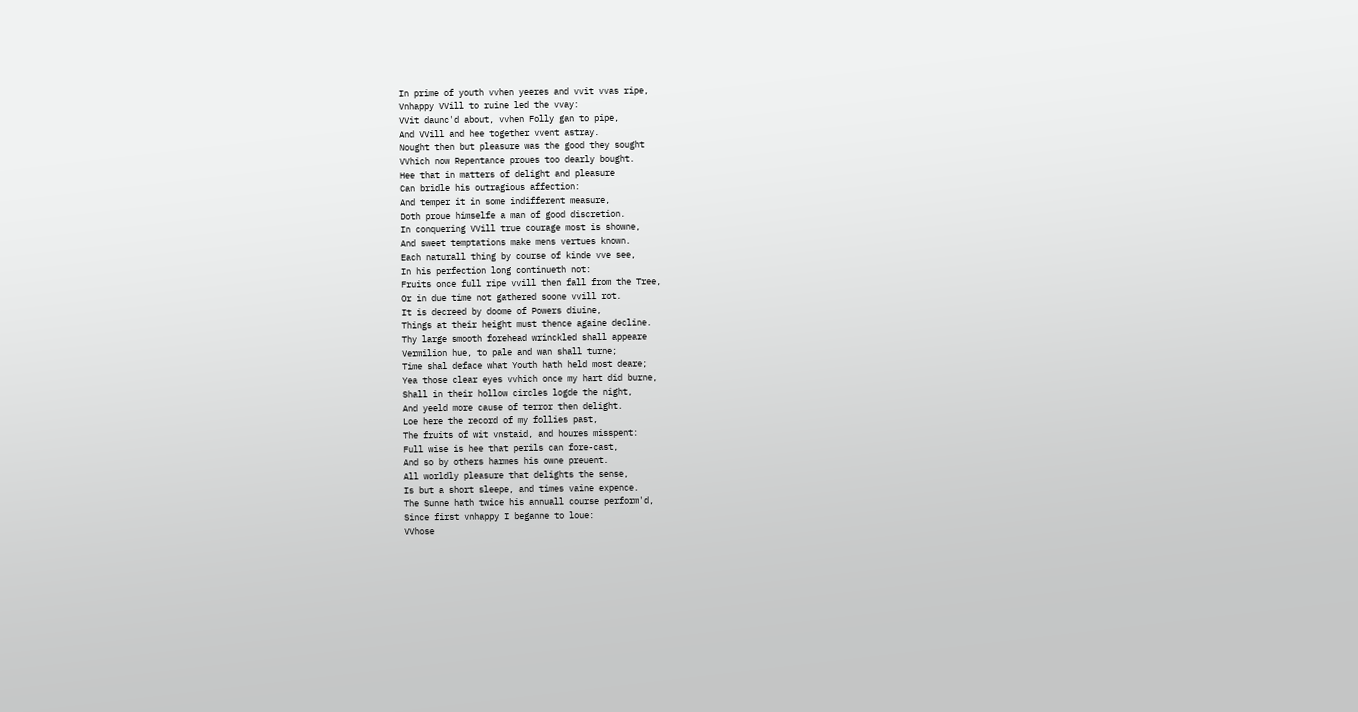In prime of youth vvhen yeeres and vvit vvas ripe,
Vnhappy VVill to ruine led the vvay:
VVit daunc'd about, vvhen Folly gan to pipe,
And VVill and hee together vvent astray.
Nought then but pleasure was the good they sought
VVhich now Repentance proues too dearly bought.
Hee that in matters of delight and pleasure
Can bridle his outragious affection:
And temper it in some indifferent measure,
Doth proue himselfe a man of good discretion.
In conquering VVill true courage most is showne,
And sweet temptations make mens vertues known.
Each naturall thing by course of kinde vve see,
In his perfection long continueth not:
Fruits once full ripe vvill then fall from the Tree,
Or in due time not gathered soone vvill rot.
It is decreed by doome of Powers diuine,
Things at their height must thence againe decline.
Thy large smooth forehead wrinckled shall appeare
Vermilion hue, to pale and wan shall turne;
Time shal deface what Youth hath held most deare;
Yea those clear eyes vvhich once my hart did burne,
Shall in their hollow circles logde the night,
And yeeld more cause of terror then delight.
Loe here the record of my follies past,
The fruits of wit vnstaid, and houres misspent:
Full wise is hee that perils can fore-cast,
And so by others harmes his owne preuent.
All worldly pleasure that delights the sense,
Is but a short sleepe, and times vaine expence.
The Sunne hath twice his annuall course perform'd,
Since first vnhappy I beganne to loue:
VVhose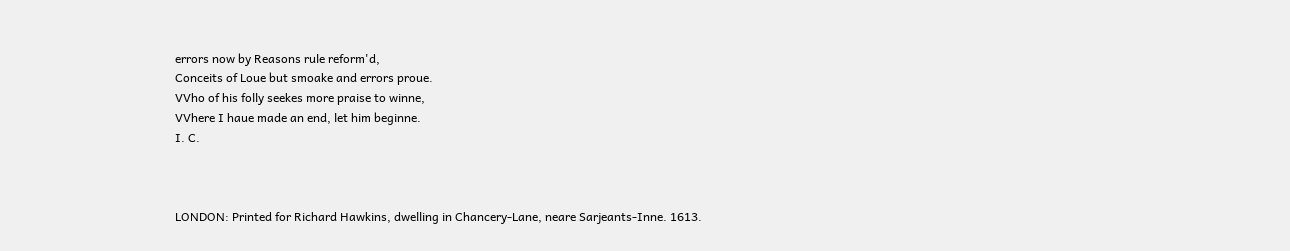errors now by Reasons rule reform'd,
Conceits of Loue but smoake and errors proue.
VVho of his folly seekes more praise to winne,
VVhere I haue made an end, let him beginne.
I. C.



LONDON: Printed for Richard Hawkins, dwelling in Chancery-Lane, neare Sarjeants-Inne. 1613.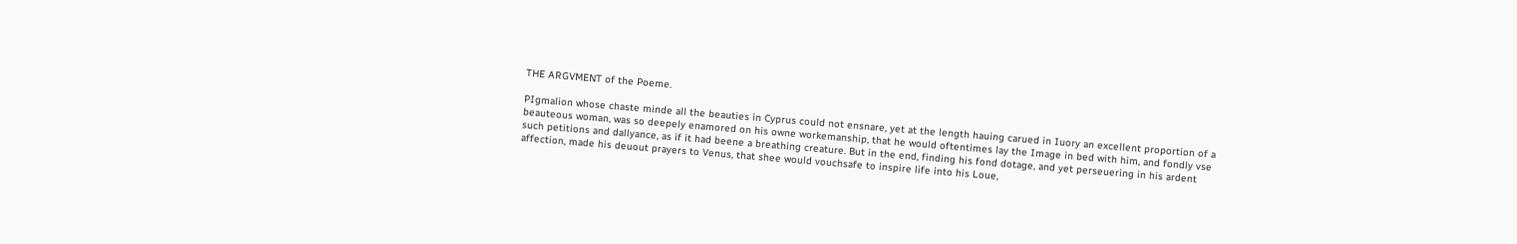THE ARGVMENT of the Poeme.

PIgmalion whose chaste minde all the beauties in Cyprus could not ensnare, yet at the length hauing carued in Iuory an excellent proportion of a beauteous woman, was so deepely enamored on his owne workemanship, that he would oftentimes lay the Image in bed with him, and fondly vse such petitions and dallyance, as if it had beene a breathing creature. But in the end, finding his fond dotage, and yet perseuering in his ardent affection, made his deuout prayers to Venus, that shee would vouchsafe to inspire life into his Loue,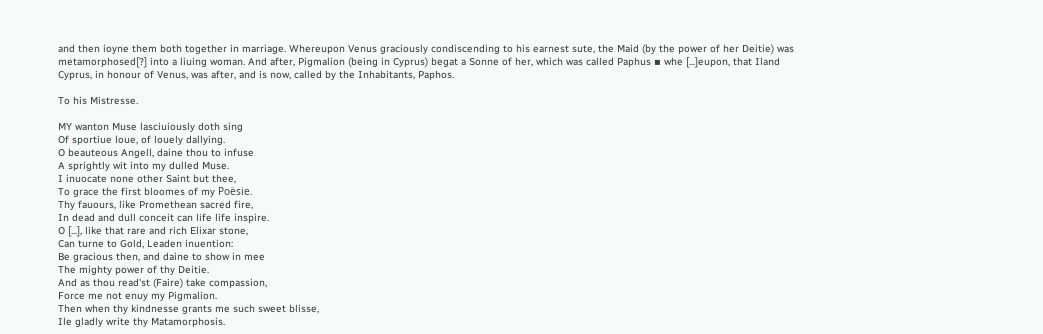and then ioyne them both together in marriage. Whereupon Venus graciously condiscending to his earnest sute, the Maid (by the power of her Deitie) was metamorphosed[?] into a liuing woman. And after, Pigmalion (being in Cyprus) begat a Sonne of her, which was called Paphus ▪ whe [...]eupon, that Iland Cyprus, in honour of Venus, was after, and is now, called by the Inhabitants, Paphos.

To his Mistresse.

MY wanton Muse lasciuiously doth sing
Of sportiue loue, of louely dallying.
O beauteous Angell, daine thou to infuse
A sprightly wit into my dulled Muse.
I inuocate none other Saint but thee,
To grace the first bloomes of my Poësie.
Thy fauours, like Promethean sacred fire,
In dead and dull conceit can life life inspire.
O [...], like that rare and rich Elixar stone,
Can turne to Gold, Leaden inuention:
Be gracious then, and daine to show in mee
The mighty power of thy Deitie.
And as thou read'st (Faire) take compassion,
Force me not enuy my Pigmalion.
Then when thy kindnesse grants me such sweet blisse,
Ile gladly write thy Matamorphosis.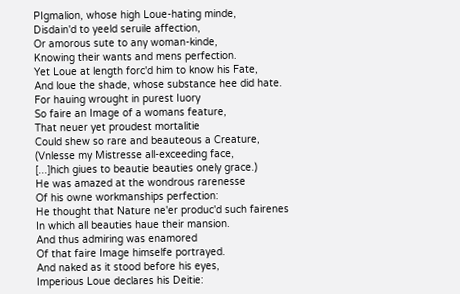PIgmalion, whose high Loue-hating minde,
Disdain'd to yeeld seruile affection,
Or amorous sute to any woman-kinde,
Knowing their wants and mens perfection.
Yet Loue at length forc'd him to know his Fate,
And loue the shade, whose substance hee did hate.
For hauing wrought in purest Iuory
So faire an Image of a womans feature,
That neuer yet proudest mortalitie
Could shew so rare and beauteous a Creature,
(Vnlesse my Mistresse all-exceeding face,
[...]hich giues to beautie beauties onely grace.)
He was amazed at the wondrous rarenesse
Of his owne workmanships perfection:
He thought that Nature ne'er produc'd such fairenes
In which all beauties haue their mansion.
And thus admiring was enamored
Of that faire Image himselfe portrayed.
And naked as it stood before his eyes,
Imperious Loue declares his Deitie: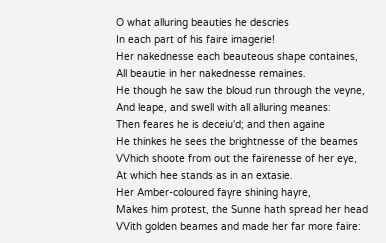O what alluring beauties he descries
In each part of his faire imagerie!
Her nakednesse each beauteous shape containes,
All beautie in her nakednesse remaines.
He though he saw the bloud run through the veyne,
And leape, and swell with all alluring meanes:
Then feares he is deceiu'd; and then againe
He thinkes he sees the brightnesse of the beames
VVhich shoote from out the fairenesse of her eye,
At which hee stands as in an extasie.
Her Amber-coloured fayre shining hayre,
Makes him protest, the Sunne hath spread her head
VVith golden beames and made her far more faire: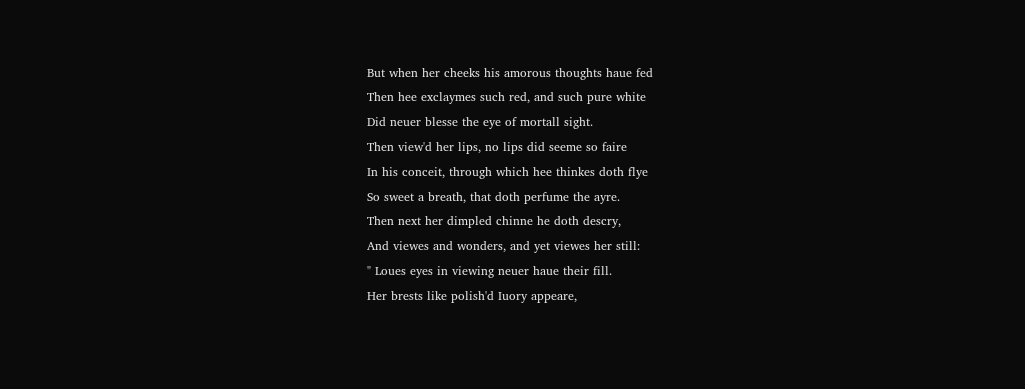But when her cheeks his amorous thoughts haue fed
Then hee exclaymes such red, and such pure white
Did neuer blesse the eye of mortall sight.
Then view'd her lips, no lips did seeme so faire
In his conceit, through which hee thinkes doth flye
So sweet a breath, that doth perfume the ayre.
Then next her dimpled chinne he doth descry,
And viewes and wonders, and yet viewes her still:
" Loues eyes in viewing neuer haue their fill.
Her brests like polish'd Iuory appeare,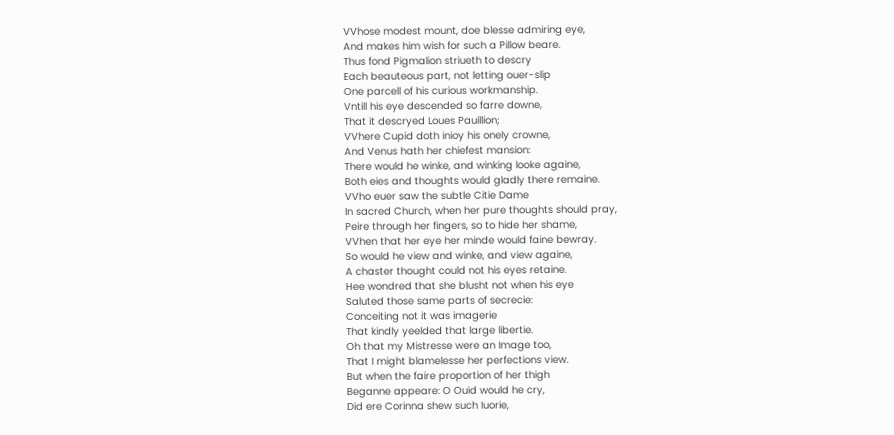VVhose modest mount, doe blesse admiring eye,
And makes him wish for such a Pillow beare.
Thus fond Pigmalion striueth to descry
Each beauteous part, not letting ouer-slip
One parcell of his curious workmanship.
Vntill his eye descended so farre downe,
That it descryed Loues Pauillion;
VVhere Cupid doth inioy his onely crowne,
And Venus hath her chiefest mansion:
There would he winke, and winking looke againe,
Both eies and thoughts would gladly there remaine.
VVho euer saw the subtle Citie Dame
In sacred Church, when her pure thoughts should pray,
Peire through her fingers, so to hide her shame,
VVhen that her eye her minde would faine bewray.
So would he view and winke, and view againe,
A chaster thought could not his eyes retaine.
Hee wondred that she blusht not when his eye
Saluted those same parts of secrecie:
Conceiting not it was imagerie
That kindly yeelded that large libertie.
Oh that my Mistresse were an Image too,
That I might blamelesse her perfections view.
But when the faire proportion of her thigh
Beganne appeare: O Ouid would he cry,
Did ere Corinna shew such Iuorie,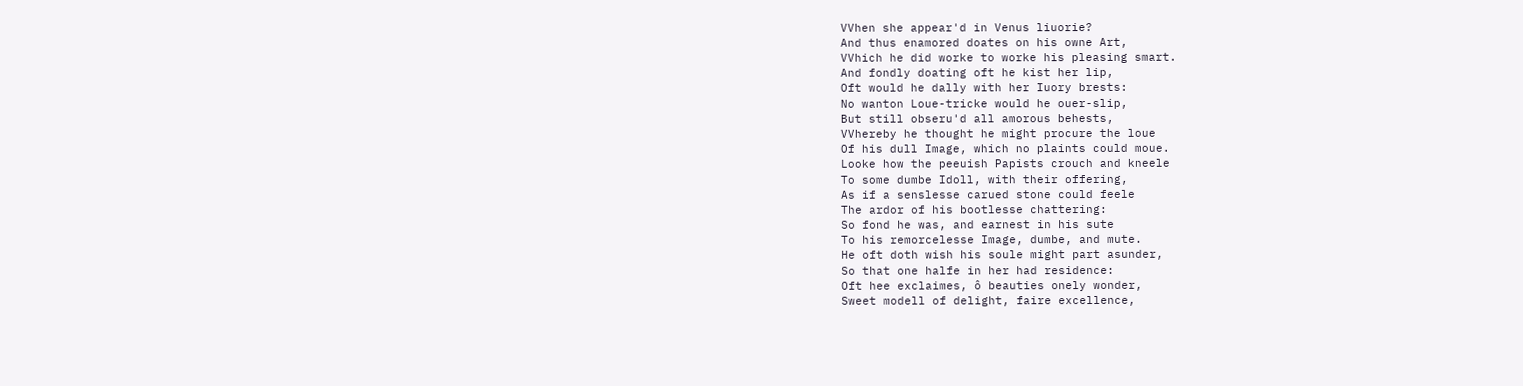VVhen she appear'd in Venus liuorie?
And thus enamored doates on his owne Art,
VVhich he did worke to worke his pleasing smart.
And fondly doating oft he kist her lip,
Oft would he dally with her Iuory brests:
No wanton Loue-tricke would he ouer-slip,
But still obseru'd all amorous behests,
VVhereby he thought he might procure the loue
Of his dull Image, which no plaints could moue.
Looke how the peeuish Papists crouch and kneele
To some dumbe Idoll, with their offering,
As if a senslesse carued stone could feele
The ardor of his bootlesse chattering:
So fond he was, and earnest in his sute
To his remorcelesse Image, dumbe, and mute.
He oft doth wish his soule might part asunder,
So that one halfe in her had residence:
Oft hee exclaimes, ô beauties onely wonder,
Sweet modell of delight, faire excellence,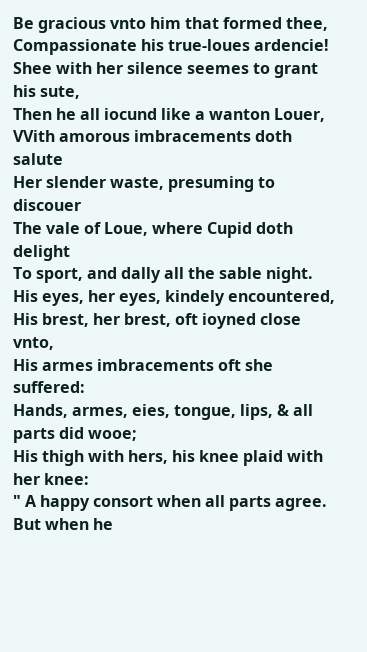Be gracious vnto him that formed thee,
Compassionate his true-loues ardencie!
Shee with her silence seemes to grant his sute,
Then he all iocund like a wanton Louer,
VVith amorous imbracements doth salute
Her slender waste, presuming to discouer
The vale of Loue, where Cupid doth delight
To sport, and dally all the sable night.
His eyes, her eyes, kindely encountered,
His brest, her brest, oft ioyned close vnto,
His armes imbracements oft she suffered:
Hands, armes, eies, tongue, lips, & all parts did wooe;
His thigh with hers, his knee plaid with her knee:
" A happy consort when all parts agree.
But when he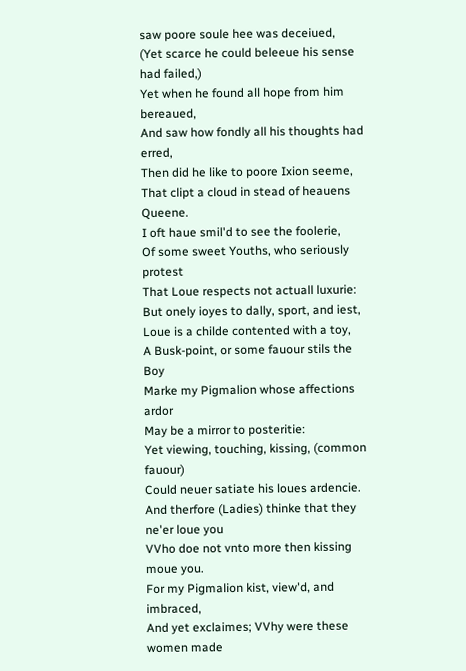saw poore soule hee was deceiued,
(Yet scarce he could beleeue his sense had failed,)
Yet when he found all hope from him bereaued,
And saw how fondly all his thoughts had erred,
Then did he like to poore Ixion seeme,
That clipt a cloud in stead of heauens Queene.
I oft haue smil'd to see the foolerie,
Of some sweet Youths, who seriously protest
That Loue respects not actuall luxurie:
But onely ioyes to dally, sport, and iest,
Loue is a childe contented with a toy,
A Busk-point, or some fauour stils the Boy
Marke my Pigmalion whose affections ardor
May be a mirror to posteritie:
Yet viewing, touching, kissing, (common fauour)
Could neuer satiate his loues ardencie.
And therfore (Ladies) thinke that they ne'er loue you
VVho doe not vnto more then kissing moue you.
For my Pigmalion kist, view'd, and imbraced,
And yet exclaimes; VVhy were these women made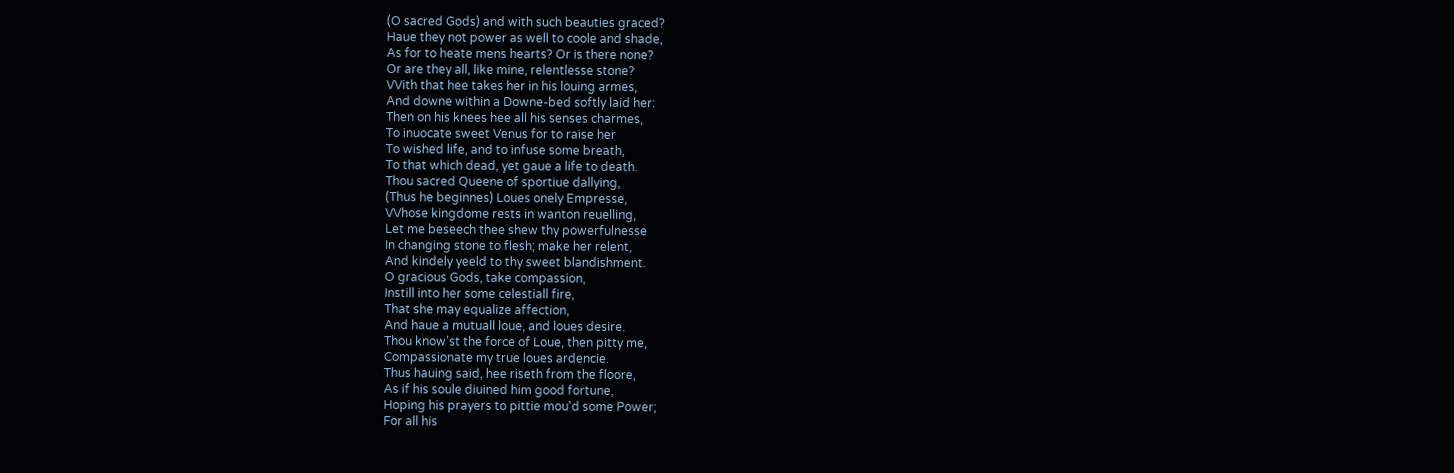(O sacred Gods) and with such beauties graced?
Haue they not power as well to coole and shade,
As for to heate mens hearts? Or is there none?
Or are they all, like mine, relentlesse stone?
VVith that hee takes her in his louing armes,
And downe within a Downe-bed softly laid her:
Then on his knees hee all his senses charmes,
To inuocate sweet Venus for to raise her
To wished life, and to infuse some breath,
To that which dead, yet gaue a life to death.
Thou sacred Queene of sportiue dallying,
(Thus he beginnes) Loues onely Empresse,
VVhose kingdome rests in wanton reuelling,
Let me beseech thee shew thy powerfulnesse
In changing stone to flesh; make her relent,
And kindely yeeld to thy sweet blandishment.
O gracious Gods, take compassion,
Instill into her some celestiall fire,
That she may equalize affection,
And haue a mutuall loue, and loues desire.
Thou know'st the force of Loue, then pitty me,
Compassionate my true loues ardencie.
Thus hauing said, hee riseth from the floore,
As if his soule diuined him good fortune,
Hoping his prayers to pittie mou'd some Power;
For all his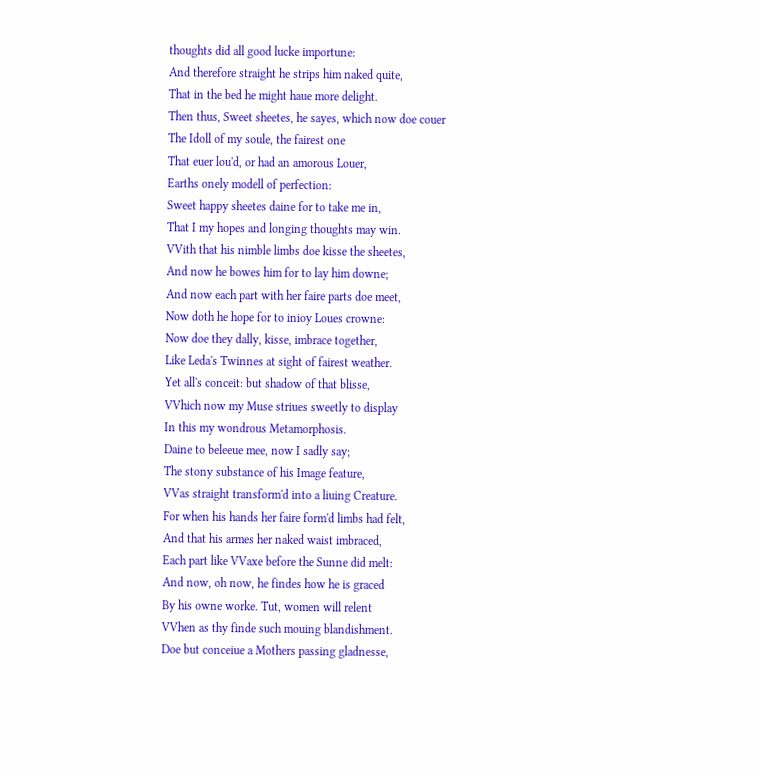thoughts did all good lucke importune:
And therefore straight he strips him naked quite,
That in the bed he might haue more delight.
Then thus, Sweet sheetes, he sayes, which now doe couer
The Idoll of my soule, the fairest one
That euer lou'd, or had an amorous Louer,
Earths onely modell of perfection:
Sweet happy sheetes daine for to take me in,
That I my hopes and longing thoughts may win.
VVith that his nimble limbs doe kisse the sheetes,
And now he bowes him for to lay him downe;
And now each part with her faire parts doe meet,
Now doth he hope for to inioy Loues crowne:
Now doe they dally, kisse, imbrace together,
Like Leda's Twinnes at sight of fairest weather.
Yet all's conceit: but shadow of that blisse,
VVhich now my Muse striues sweetly to display
In this my wondrous Metamorphosis.
Daine to beleeue mee, now I sadly say;
The stony substance of his Image feature,
VVas straight transform'd into a liuing Creature.
For when his hands her faire form'd limbs had felt,
And that his armes her naked waist imbraced,
Each part like VVaxe before the Sunne did melt:
And now, oh now, he findes how he is graced
By his owne worke. Tut, women will relent
VVhen as thy finde such mouing blandishment.
Doe but conceiue a Mothers passing gladnesse,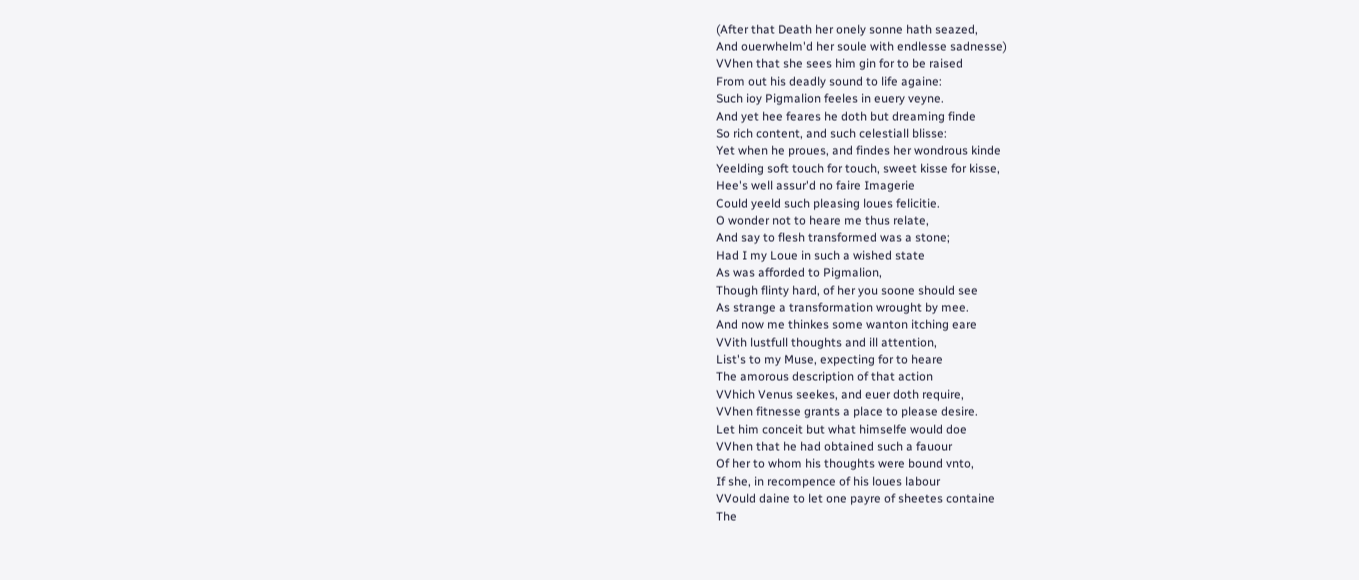(After that Death her onely sonne hath seazed,
And ouerwhelm'd her soule with endlesse sadnesse)
VVhen that she sees him gin for to be raised
From out his deadly sound to life againe:
Such ioy Pigmalion feeles in euery veyne.
And yet hee feares he doth but dreaming finde
So rich content, and such celestiall blisse:
Yet when he proues, and findes her wondrous kinde
Yeelding soft touch for touch, sweet kisse for kisse,
Hee's well assur'd no faire Imagerie
Could yeeld such pleasing loues felicitie.
O wonder not to heare me thus relate,
And say to flesh transformed was a stone;
Had I my Loue in such a wished state
As was afforded to Pigmalion,
Though flinty hard, of her you soone should see
As strange a transformation wrought by mee.
And now me thinkes some wanton itching eare
VVith lustfull thoughts and ill attention,
List's to my Muse, expecting for to heare
The amorous description of that action
VVhich Venus seekes, and euer doth require,
VVhen fitnesse grants a place to please desire.
Let him conceit but what himselfe would doe
VVhen that he had obtained such a fauour
Of her to whom his thoughts were bound vnto,
If she, in recompence of his loues labour
VVould daine to let one payre of sheetes containe
The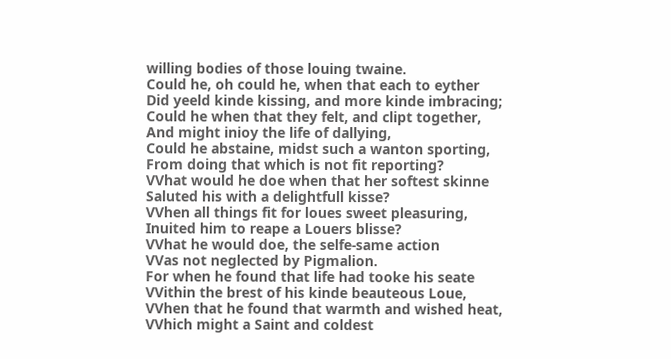willing bodies of those louing twaine.
Could he, oh could he, when that each to eyther
Did yeeld kinde kissing, and more kinde imbracing;
Could he when that they felt, and clipt together,
And might inioy the life of dallying,
Could he abstaine, midst such a wanton sporting,
From doing that which is not fit reporting?
VVhat would he doe when that her softest skinne
Saluted his with a delightfull kisse?
VVhen all things fit for loues sweet pleasuring,
Inuited him to reape a Louers blisse?
VVhat he would doe, the selfe-same action
VVas not neglected by Pigmalion.
For when he found that life had tooke his seate
VVithin the brest of his kinde beauteous Loue,
VVhen that he found that warmth and wished heat,
VVhich might a Saint and coldest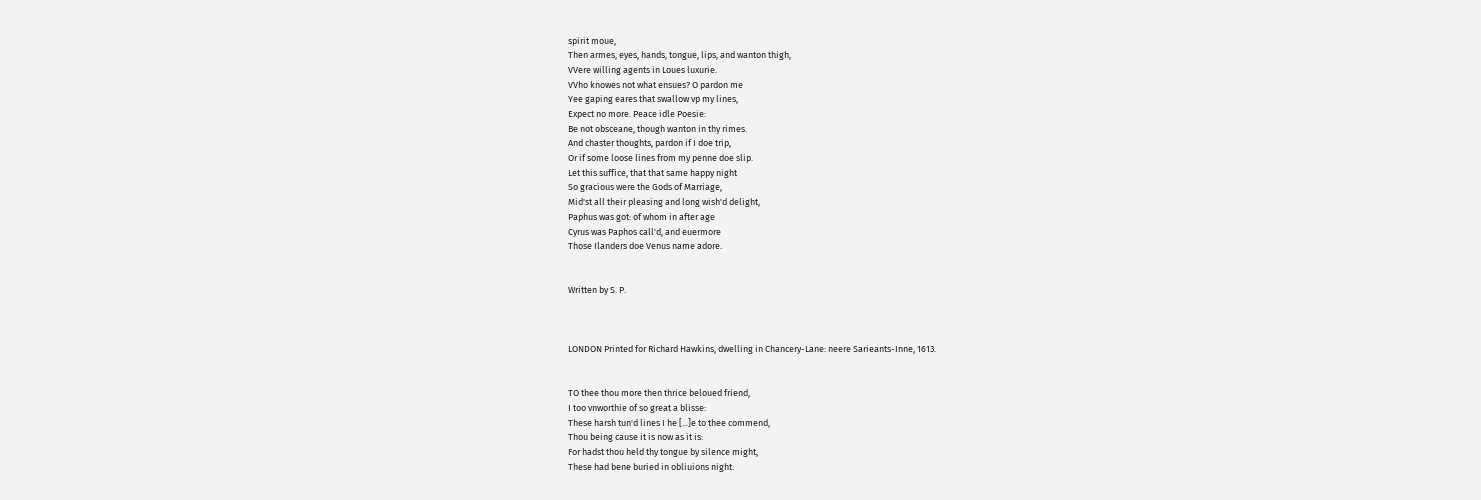spirit moue,
Then armes, eyes, hands, tongue, lips, and wanton thigh,
VVere willing agents in Loues luxurie.
VVho knowes not what ensues? O pardon me
Yee gaping eares that swallow vp my lines,
Expect no more. Peace idle Poesie:
Be not obsceane, though wanton in thy rimes.
And chaster thoughts, pardon if I doe trip,
Or if some loose lines from my penne doe slip.
Let this suffice, that that same happy night
So gracious were the Gods of Marriage,
Mid'st all their pleasing and long wish'd delight,
Paphus was got: of whom in after age
Cyrus was Paphos call'd, and euermore
Those Ilanders doe Venus name adore.


Written by S. P.



LONDON Printed for Richard Hawkins, dwelling in Chancery-Lane: neere Sarieants-Inne, 1613.


TO thee thou more then thrice beloued friend,
I too vnworthie of so great a blisse:
These harsh tun'd lines I he [...]e to thee commend,
Thou being cause it is now as it is:
For hadst thou held thy tongue by silence might,
These had bene buried in obliuions night.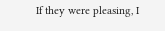If they were pleasing, I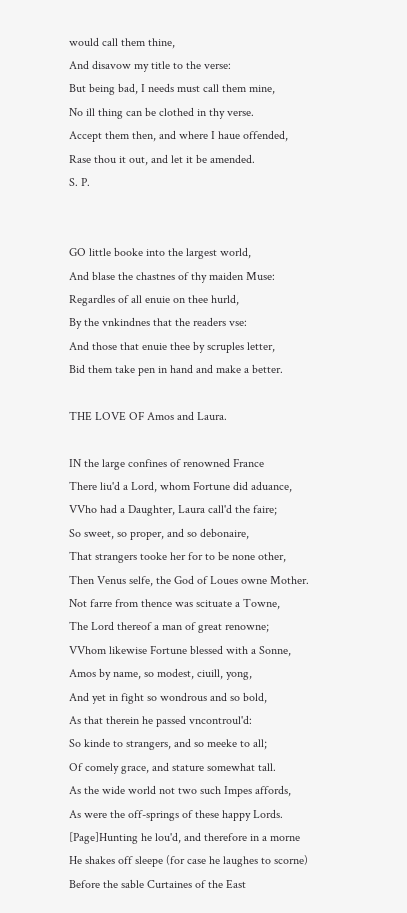would call them thine,
And disavow my title to the verse:
But being bad, I needs must call them mine,
No ill thing can be clothed in thy verse.
Accept them then, and where I haue offended,
Rase thou it out, and let it be amended.
S. P.


GO little booke into the largest world,
And blase the chastnes of thy maiden Muse:
Regardles of all enuie on thee hurld,
By the vnkindnes that the readers vse:
And those that enuie thee by scruples letter,
Bid them take pen in hand and make a better.

THE LOVE OF Amos and Laura.

IN the large confines of renowned France
There liu'd a Lord, whom Fortune did aduance,
VVho had a Daughter, Laura call'd the faire;
So sweet, so proper, and so debonaire,
That strangers tooke her for to be none other,
Then Venus selfe, the God of Loues owne Mother.
Not farre from thence was scituate a Towne,
The Lord thereof a man of great renowne;
VVhom likewise Fortune blessed with a Sonne,
Amos by name, so modest, ciuill, yong,
And yet in fight so wondrous and so bold,
As that therein he passed vncontroul'd:
So kinde to strangers, and so meeke to all;
Of comely grace, and stature somewhat tall.
As the wide world not two such Impes affords,
As were the off-springs of these happy Lords.
[Page]Hunting he lou'd, and therefore in a morne
He shakes off sleepe (for case he laughes to scorne)
Before the sable Curtaines of the East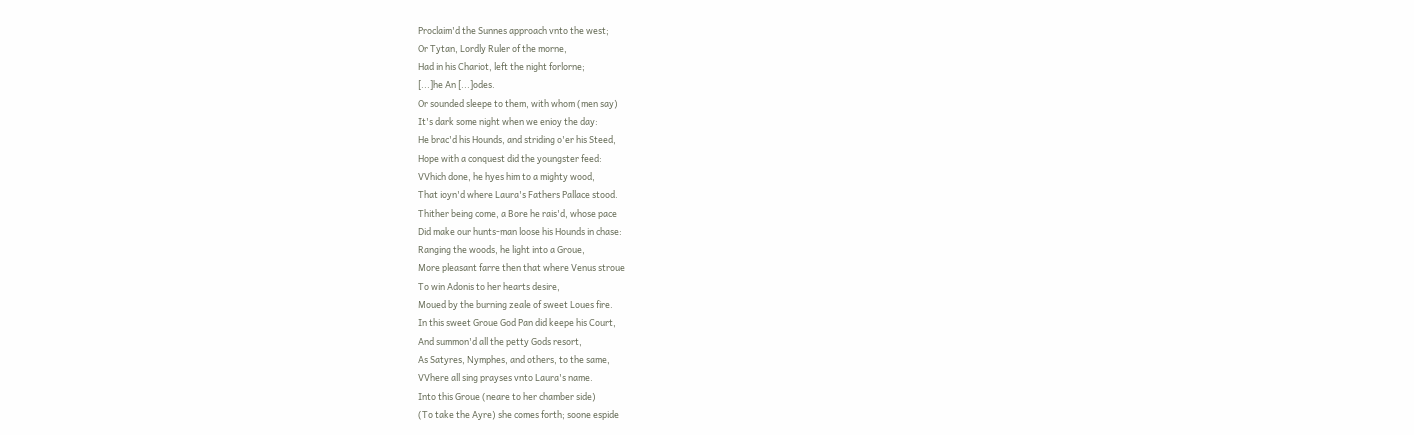Proclaim'd the Sunnes approach vnto the west;
Or Tytan, Lordly Ruler of the morne,
Had in his Chariot, left the night forlorne;
[...]he An [...]odes.
Or sounded sleepe to them, with whom (men say)
It's dark some night when we enioy the day:
He brac'd his Hounds, and striding o'er his Steed,
Hope with a conquest did the youngster feed:
VVhich done, he hyes him to a mighty wood,
That ioyn'd where Laura's Fathers Pallace stood.
Thither being come, a Bore he rais'd, whose pace
Did make our hunts-man loose his Hounds in chase:
Ranging the woods, he light into a Groue,
More pleasant farre then that where Venus stroue
To win Adonis to her hearts desire,
Moued by the burning zeale of sweet Loues fire.
In this sweet Groue God Pan did keepe his Court,
And summon'd all the petty Gods resort,
As Satyres, Nymphes, and others, to the same,
VVhere all sing prayses vnto Laura's name.
Into this Groue (neare to her chamber side)
(To take the Ayre) she comes forth; soone espide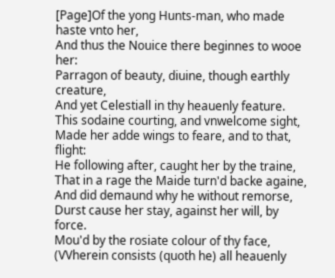[Page]Of the yong Hunts-man, who made haste vnto her,
And thus the Nouice there beginnes to wooe her:
Parragon of beauty, diuine, though earthly creature,
And yet Celestiall in thy heauenly feature.
This sodaine courting, and vnwelcome sight,
Made her adde wings to feare, and to that, flight:
He following after, caught her by the traine,
That in a rage the Maide turn'd backe againe,
And did demaund why he without remorse,
Durst cause her stay, against her will, by force.
Mou'd by the rosiate colour of thy face,
(VVherein consists (quoth he) all heauenly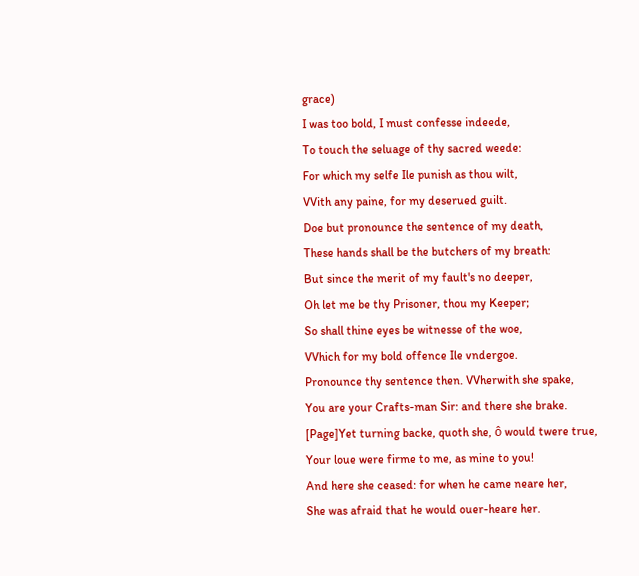grace)
I was too bold, I must confesse indeede,
To touch the seluage of thy sacred weede:
For which my selfe Ile punish as thou wilt,
VVith any paine, for my deserued guilt.
Doe but pronounce the sentence of my death,
These hands shall be the butchers of my breath:
But since the merit of my fault's no deeper,
Oh let me be thy Prisoner, thou my Keeper;
So shall thine eyes be witnesse of the woe,
VVhich for my bold offence Ile vndergoe.
Pronounce thy sentence then. VVherwith she spake,
You are your Crafts-man Sir: and there she brake.
[Page]Yet turning backe, quoth she, ô would twere true,
Your loue were firme to me, as mine to you!
And here she ceased: for when he came neare her,
She was afraid that he would ouer-heare her.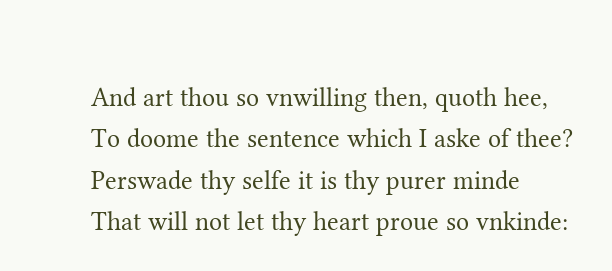And art thou so vnwilling then, quoth hee,
To doome the sentence which I aske of thee?
Perswade thy selfe it is thy purer minde
That will not let thy heart proue so vnkinde: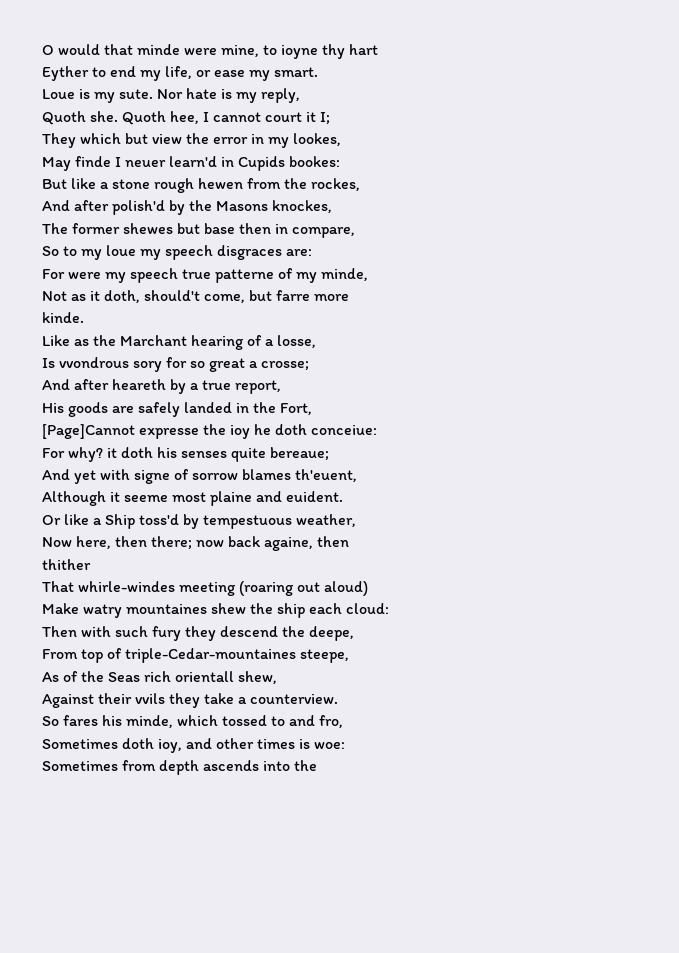O would that minde were mine, to ioyne thy hart
Eyther to end my life, or ease my smart.
Loue is my sute. Nor hate is my reply,
Quoth she. Quoth hee, I cannot court it I;
They which but view the error in my lookes,
May finde I neuer learn'd in Cupids bookes:
But like a stone rough hewen from the rockes,
And after polish'd by the Masons knockes,
The former shewes but base then in compare,
So to my loue my speech disgraces are:
For were my speech true patterne of my minde,
Not as it doth, should't come, but farre more kinde.
Like as the Marchant hearing of a losse,
Is vvondrous sory for so great a crosse;
And after heareth by a true report,
His goods are safely landed in the Fort,
[Page]Cannot expresse the ioy he doth conceiue:
For why? it doth his senses quite bereaue;
And yet with signe of sorrow blames th'euent,
Although it seeme most plaine and euident.
Or like a Ship toss'd by tempestuous weather,
Now here, then there; now back againe, then thither
That whirle-windes meeting (roaring out aloud)
Make watry mountaines shew the ship each cloud:
Then with such fury they descend the deepe,
From top of triple-Cedar-mountaines steepe,
As of the Seas rich orientall shew,
Against their vvils they take a counterview.
So fares his minde, which tossed to and fro,
Sometimes doth ioy, and other times is woe:
Sometimes from depth ascends into the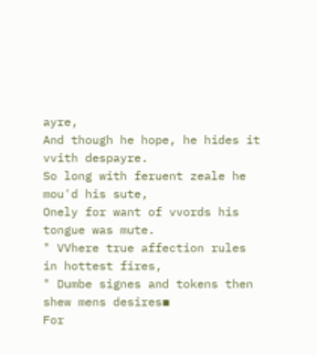ayre,
And though he hope, he hides it vvith despayre.
So long with feruent zeale he mou'd his sute,
Onely for want of vvords his tongue was mute.
" VVhere true affection rules in hottest fires,
" Dumbe signes and tokens then shew mens desires▪
For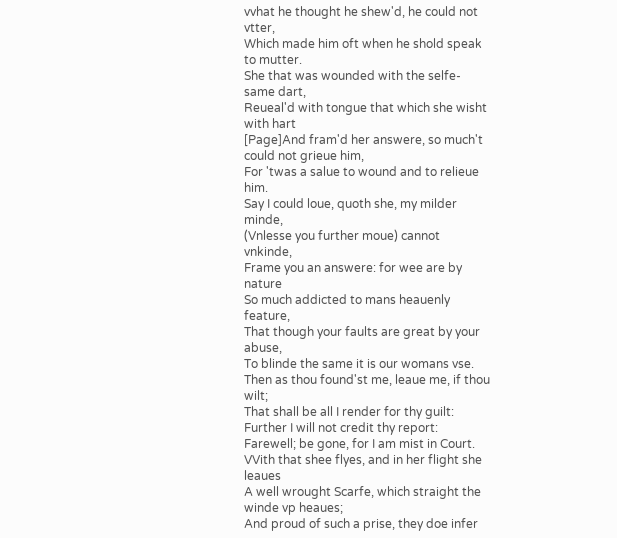vvhat he thought he shew'd, he could not vtter,
Which made him oft when he shold speak to mutter.
She that was wounded with the selfe-same dart,
Reueal'd with tongue that which she wisht with hart
[Page]And fram'd her answere, so much't could not grieue him,
For 'twas a salue to wound and to relieue him.
Say I could loue, quoth she, my milder minde,
(Vnlesse you further moue) cannot vnkinde,
Frame you an answere: for wee are by nature
So much addicted to mans heauenly feature,
That though your faults are great by your abuse,
To blinde the same it is our womans vse.
Then as thou found'st me, leaue me, if thou wilt;
That shall be all I render for thy guilt:
Further I will not credit thy report:
Farewell; be gone, for I am mist in Court.
VVith that shee flyes, and in her flight she leaues
A well wrought Scarfe, which straight the winde vp heaues;
And proud of such a prise, they doe infer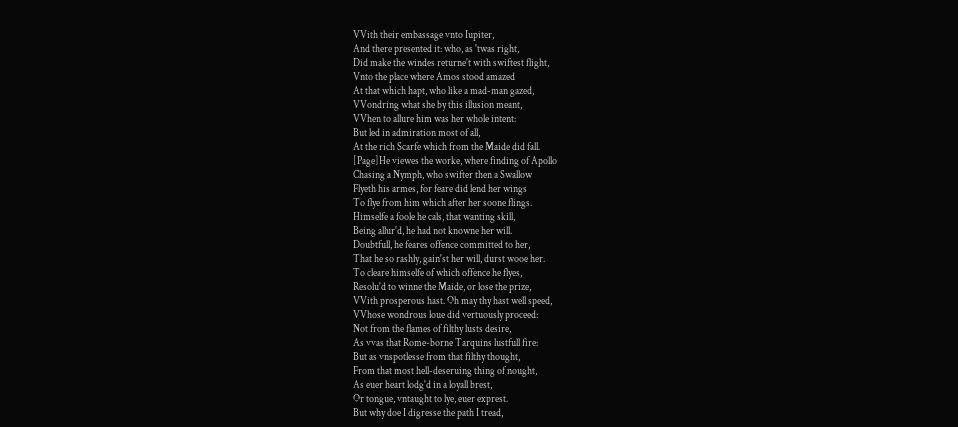VVith their embassage vnto Iupiter,
And there presented it: who, as 'twas right,
Did make the windes returne't with swiftest flight,
Vnto the place where Amos stood amazed
At that which hapt, who like a mad-man gazed,
VVondring what she by this illusion meant,
VVhen to allure him was her whole intent:
But led in admiration most of all,
At the rich Scarfe which from the Maide did fall.
[Page]He viewes the worke, where finding of Apollo
Chasing a Nymph, who swifter then a Swallow
Flyeth his armes, for feare did lend her wings
To flye from him which after her soone flings.
Himselfe a foole he cals, that wanting skill,
Being allur'd, he had not knowne her will.
Doubtfull, he feares offence committed to her,
That he so rashly, gain'st her will, durst wooe her.
To cleare himselfe of which offence he flyes,
Resolu'd to winne the Maide, or lose the prize,
VVith prosperous hast. Oh may thy hast well speed,
VVhose wondrous loue did vertuously proceed:
Not from the flames of filthy lusts desire,
As vvas that Rome-borne Tarquins lustfull fire:
But as vnspotlesse from that filthy thought,
From that most hell-deseruing thing of nought,
As euer heart lodg'd in a loyall brest,
Or tongue, vntaught to lye, euer exprest.
But why doe I digresse the path I tread,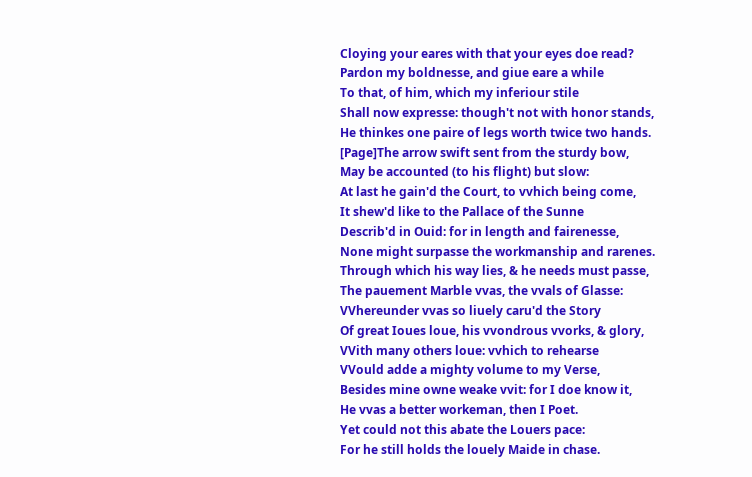Cloying your eares with that your eyes doe read?
Pardon my boldnesse, and giue eare a while
To that, of him, which my inferiour stile
Shall now expresse: though't not with honor stands,
He thinkes one paire of legs worth twice two hands.
[Page]The arrow swift sent from the sturdy bow,
May be accounted (to his flight) but slow:
At last he gain'd the Court, to vvhich being come,
It shew'd like to the Pallace of the Sunne
Describ'd in Ouid: for in length and fairenesse,
None might surpasse the workmanship and rarenes.
Through which his way lies, & he needs must passe,
The pauement Marble vvas, the vvals of Glasse:
VVhereunder vvas so liuely caru'd the Story
Of great Ioues loue, his vvondrous vvorks, & glory,
VVith many others loue: vvhich to rehearse
VVould adde a mighty volume to my Verse,
Besides mine owne weake vvit: for I doe know it,
He vvas a better workeman, then I Poet.
Yet could not this abate the Louers pace:
For he still holds the louely Maide in chase.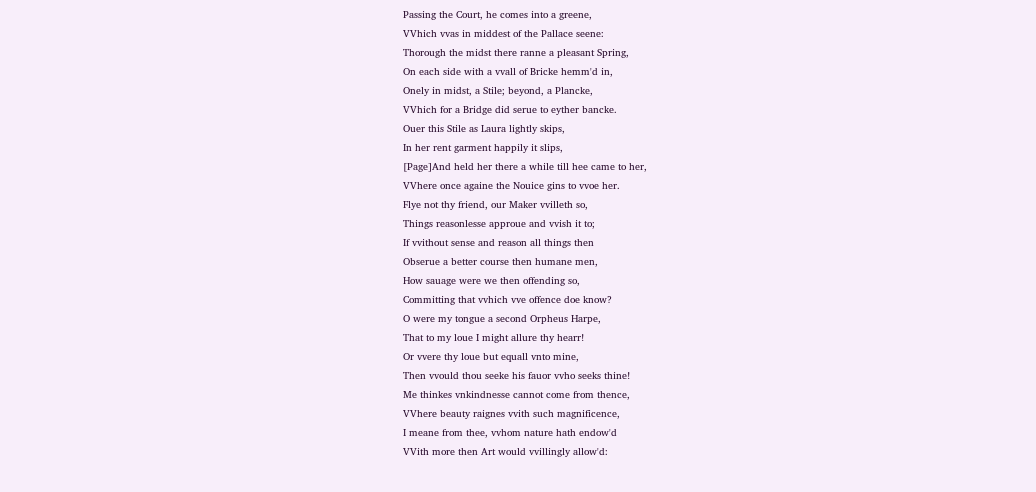Passing the Court, he comes into a greene,
VVhich vvas in middest of the Pallace seene:
Thorough the midst there ranne a pleasant Spring,
On each side with a vvall of Bricke hemm'd in,
Onely in midst, a Stile; beyond, a Plancke,
VVhich for a Bridge did serue to eyther bancke.
Ouer this Stile as Laura lightly skips,
In her rent garment happily it slips,
[Page]And held her there a while till hee came to her,
VVhere once againe the Nouice gins to vvoe her.
Flye not thy friend, our Maker vvilleth so,
Things reasonlesse approue and vvish it to;
If vvithout sense and reason all things then
Obserue a better course then humane men,
How sauage were we then offending so,
Committing that vvhich vve offence doe know?
O were my tongue a second Orpheus Harpe,
That to my loue I might allure thy hearr!
Or vvere thy loue but equall vnto mine,
Then vvould thou seeke his fauor vvho seeks thine!
Me thinkes vnkindnesse cannot come from thence,
VVhere beauty raignes vvith such magnificence,
I meane from thee, vvhom nature hath endow'd
VVith more then Art would vvillingly allow'd: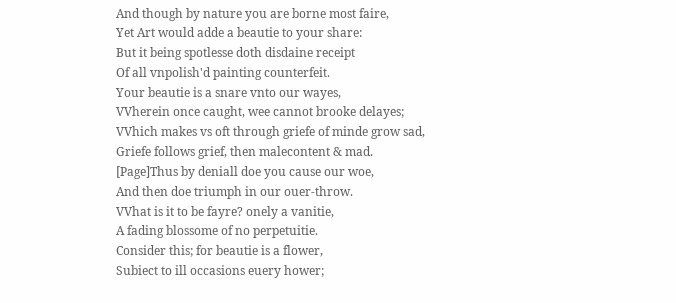And though by nature you are borne most faire,
Yet Art would adde a beautie to your share:
But it being spotlesse doth disdaine receipt
Of all vnpolish'd painting counterfeit.
Your beautie is a snare vnto our wayes,
VVherein once caught, wee cannot brooke delayes;
VVhich makes vs oft through griefe of minde grow sad,
Griefe follows grief, then malecontent & mad.
[Page]Thus by deniall doe you cause our woe,
And then doe triumph in our ouer-throw.
VVhat is it to be fayre? onely a vanitie,
A fading blossome of no perpetuitie.
Consider this; for beautie is a flower,
Subiect to ill occasions euery hower;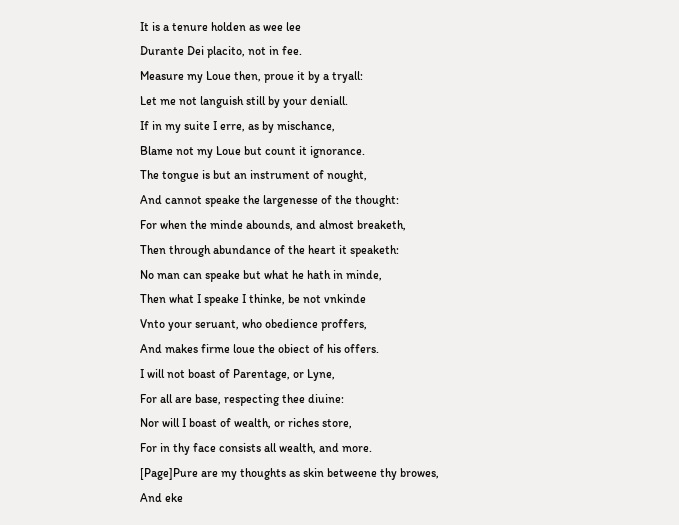It is a tenure holden as wee lee
Durante Dei placito, not in fee.
Measure my Loue then, proue it by a tryall:
Let me not languish still by your deniall.
If in my suite I erre, as by mischance,
Blame not my Loue but count it ignorance.
The tongue is but an instrument of nought,
And cannot speake the largenesse of the thought:
For when the minde abounds, and almost breaketh,
Then through abundance of the heart it speaketh:
No man can speake but what he hath in minde,
Then what I speake I thinke, be not vnkinde
Vnto your seruant, who obedience proffers,
And makes firme loue the obiect of his offers.
I will not boast of Parentage, or Lyne,
For all are base, respecting thee diuine:
Nor will I boast of wealth, or riches store,
For in thy face consists all wealth, and more.
[Page]Pure are my thoughts as skin betweene thy browes,
And eke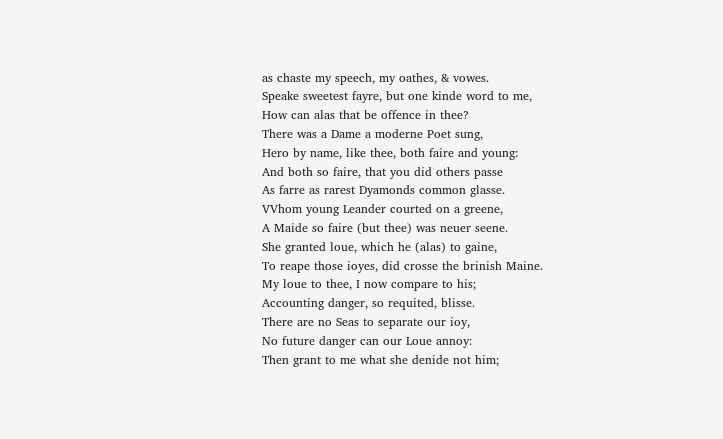as chaste my speech, my oathes, & vowes.
Speake sweetest fayre, but one kinde word to me,
How can alas that be offence in thee?
There was a Dame a moderne Poet sung,
Hero by name, like thee, both faire and young:
And both so faire, that you did others passe
As farre as rarest Dyamonds common glasse.
VVhom young Leander courted on a greene,
A Maide so faire (but thee) was neuer seene.
She granted loue, which he (alas) to gaine,
To reape those ioyes, did crosse the brinish Maine.
My loue to thee, I now compare to his;
Accounting danger, so requited, blisse.
There are no Seas to separate our ioy,
No future danger can our Loue annoy:
Then grant to me what she denide not him;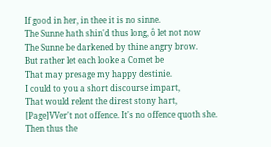If good in her, in thee it is no sinne.
The Sunne hath shin'd thus long, ô let not now
The Sunne be darkened by thine angry brow.
But rather let each looke a Comet be
That may presage my happy destinie.
I could to you a short discourse impart,
That would relent the direst stony hart,
[Page]VVer't not offence. It's no offence quoth she.
Then thus the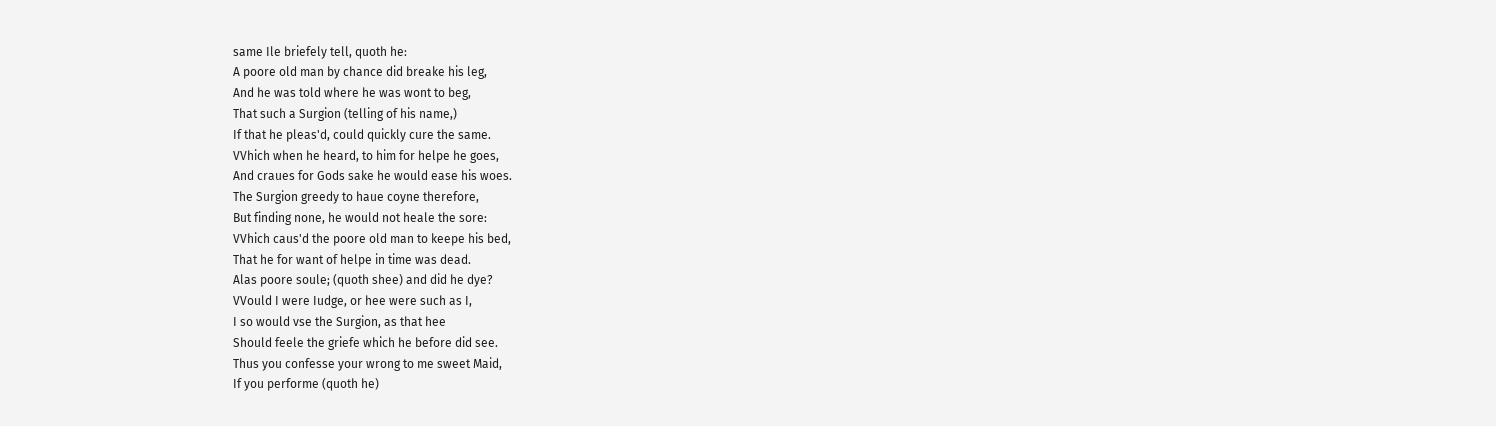same Ile briefely tell, quoth he:
A poore old man by chance did breake his leg,
And he was told where he was wont to beg,
That such a Surgion (telling of his name,)
If that he pleas'd, could quickly cure the same.
VVhich when he heard, to him for helpe he goes,
And craues for Gods sake he would ease his woes.
The Surgion greedy to haue coyne therefore,
But finding none, he would not heale the sore:
VVhich caus'd the poore old man to keepe his bed,
That he for want of helpe in time was dead.
Alas poore soule; (quoth shee) and did he dye?
VVould I were Iudge, or hee were such as I,
I so would vse the Surgion, as that hee
Should feele the griefe which he before did see.
Thus you confesse your wrong to me sweet Maid,
If you performe (quoth he)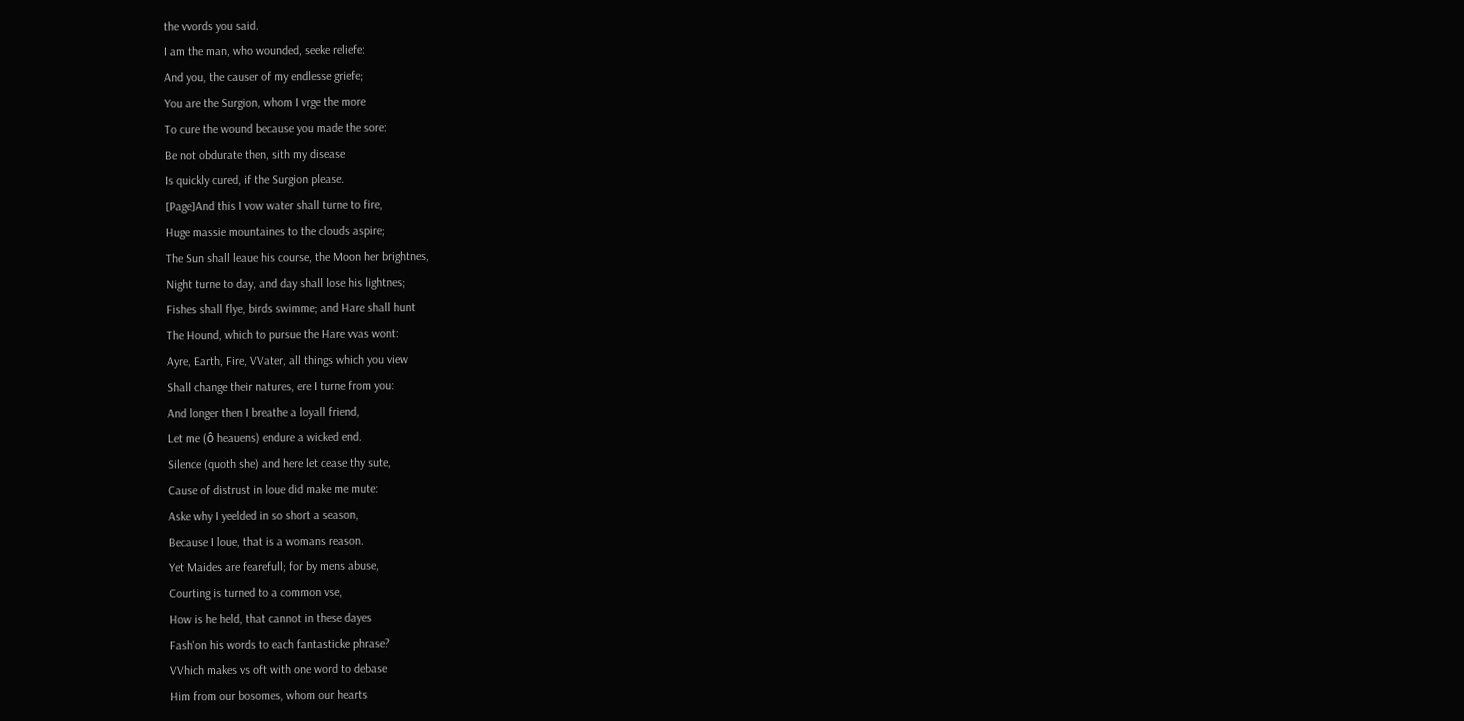the vvords you said.
I am the man, who wounded, seeke reliefe:
And you, the causer of my endlesse griefe;
You are the Surgion, whom I vrge the more
To cure the wound because you made the sore:
Be not obdurate then, sith my disease
Is quickly cured, if the Surgion please.
[Page]And this I vow water shall turne to fire,
Huge massie mountaines to the clouds aspire;
The Sun shall leaue his course, the Moon her brightnes,
Night turne to day, and day shall lose his lightnes;
Fishes shall flye, birds swimme; and Hare shall hunt
The Hound, which to pursue the Hare vvas wont:
Ayre, Earth, Fire, VVater, all things which you view
Shall change their natures, ere I turne from you:
And longer then I breathe a loyall friend,
Let me (ô heauens) endure a wicked end.
Silence (quoth she) and here let cease thy sute,
Cause of distrust in loue did make me mute:
Aske why I yeelded in so short a season,
Because I loue, that is a womans reason.
Yet Maides are fearefull; for by mens abuse,
Courting is turned to a common vse,
How is he held, that cannot in these dayes
Fash'on his words to each fantasticke phrase?
VVhich makes vs oft with one word to debase
Him from our bosomes, whom our hearts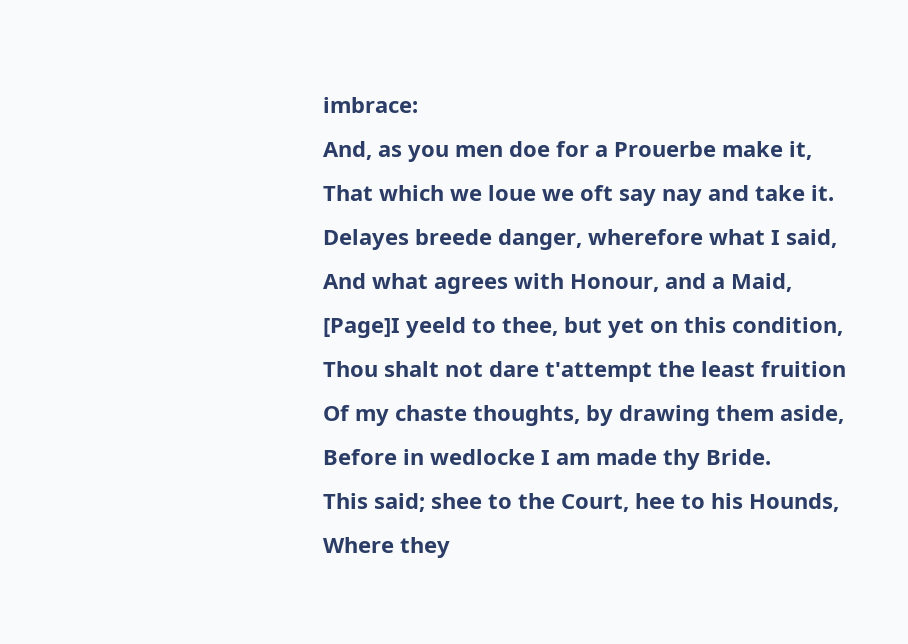imbrace:
And, as you men doe for a Prouerbe make it,
That which we loue we oft say nay and take it.
Delayes breede danger, wherefore what I said,
And what agrees with Honour, and a Maid,
[Page]I yeeld to thee, but yet on this condition,
Thou shalt not dare t'attempt the least fruition
Of my chaste thoughts, by drawing them aside,
Before in wedlocke I am made thy Bride.
This said; shee to the Court, hee to his Hounds,
Where they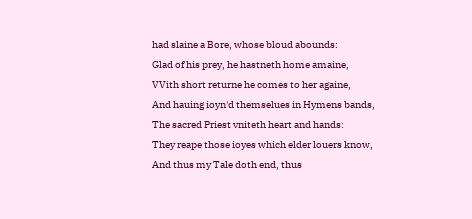had slaine a Bore, whose bloud abounds:
Glad of his prey, he hastneth home amaine,
VVith short returne he comes to her againe,
And hauing ioyn'd themselues in Hymens bands,
The sacred Priest vniteth heart and hands:
They reape those ioyes which elder louers know,
And thus my Tale doth end, thus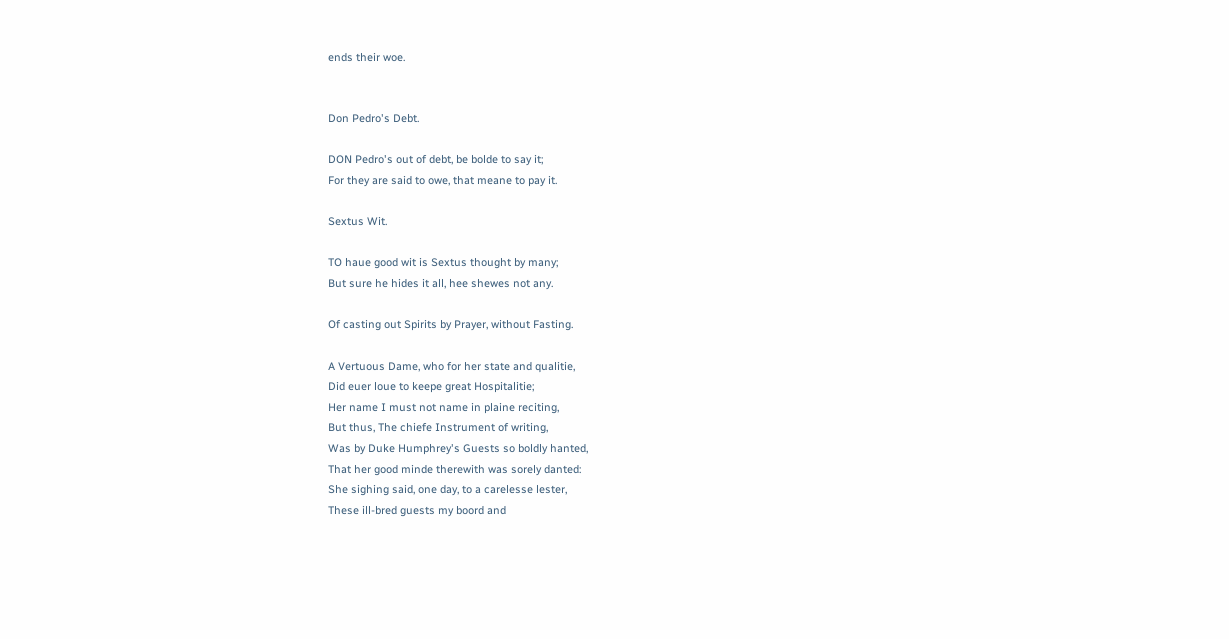ends their woe.


Don Pedro's Debt.

DON Pedro's out of debt, be bolde to say it;
For they are said to owe, that meane to pay it.

Sextus Wit.

TO haue good wit is Sextus thought by many;
But sure he hides it all, hee shewes not any.

Of casting out Spirits by Prayer, without Fasting.

A Vertuous Dame, who for her state and qualitie,
Did euer loue to keepe great Hospitalitie;
Her name I must not name in plaine reciting,
But thus, The chiefe Instrument of writing,
Was by Duke Humphrey's Guests so boldly hanted,
That her good minde therewith was sorely danted:
She sighing said, one day, to a carelesse lester,
These ill-bred guests my boord and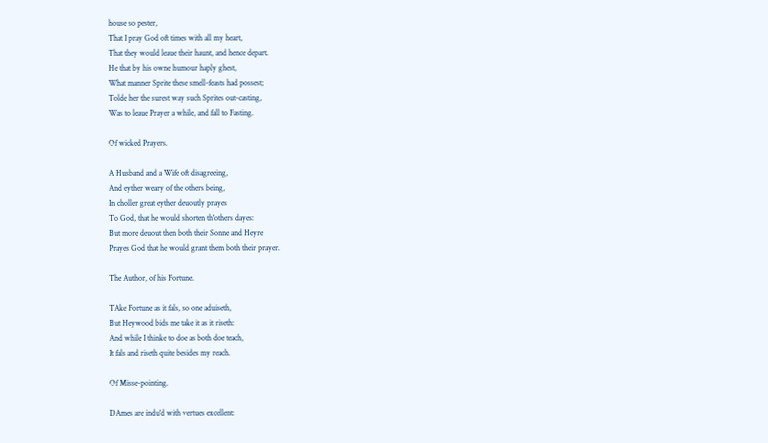house so pester,
That I pray God oft times with all my heart,
That they would leaue their haunt, and hence depart.
He that by his owne humour haply ghest,
What manner Sprite these smell-feasts had possest;
Tolde her the surest way such Sprites out-casting,
Was to leaue Prayer a while, and fall to Fasting.

Of wicked Prayers.

A Husband and a Wife oft disagreeing,
And eyther weary of the others being,
In choller great eyther deuoutly prayes
To God, that he would shorten th'others dayes:
But more deuout then both their Sonne and Heyre
Prayes God that he would grant them both their prayer.

The Author, of his Fortune.

TAke Fortune as it fals, so one aduiseth,
But Heywood bids me take it as it riseth:
And while I thinke to doe as both doe teach,
It fals and riseth quite besides my reach.

Of Misse-pointing.

DAmes are indu'd with vertues excellent: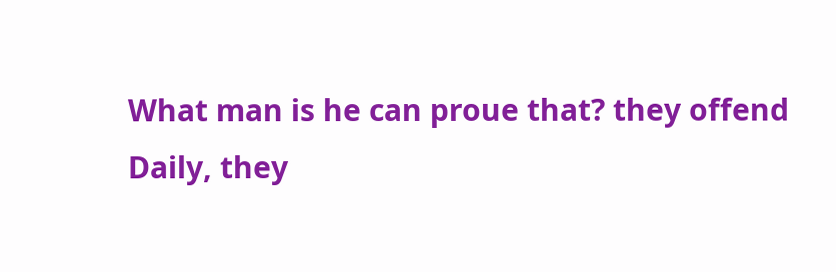What man is he can proue that? they offend
Daily, they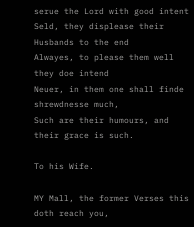serue the Lord with good intent
Seld, they displease their Husbands to the end
Alwayes, to please them well they doe intend
Neuer, in them one shall finde shrewdnesse much,
Such are their humours, and their grace is such.

To his Wife.

MY Mall, the former Verses this doth reach you,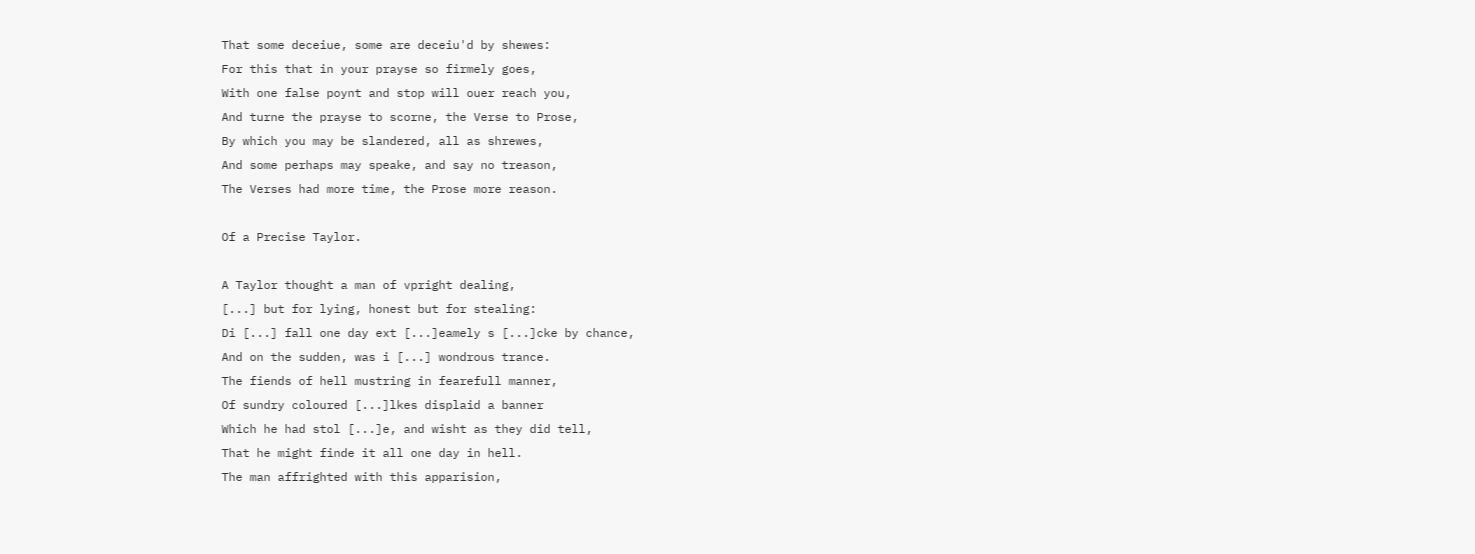That some deceiue, some are deceiu'd by shewes:
For this that in your prayse so firmely goes,
With one false poynt and stop will ouer reach you,
And turne the prayse to scorne, the Verse to Prose,
By which you may be slandered, all as shrewes,
And some perhaps may speake, and say no treason,
The Verses had more time, the Prose more reason.

Of a Precise Taylor.

A Taylor thought a man of vpright dealing,
[...] but for lying, honest but for stealing:
Di [...] fall one day ext [...]eamely s [...]cke by chance,
And on the sudden, was i [...] wondrous trance.
The fiends of hell mustring in fearefull manner,
Of sundry coloured [...]lkes displaid a banner
Which he had stol [...]e, and wisht as they did tell,
That he might finde it all one day in hell.
The man affrighted with this apparision,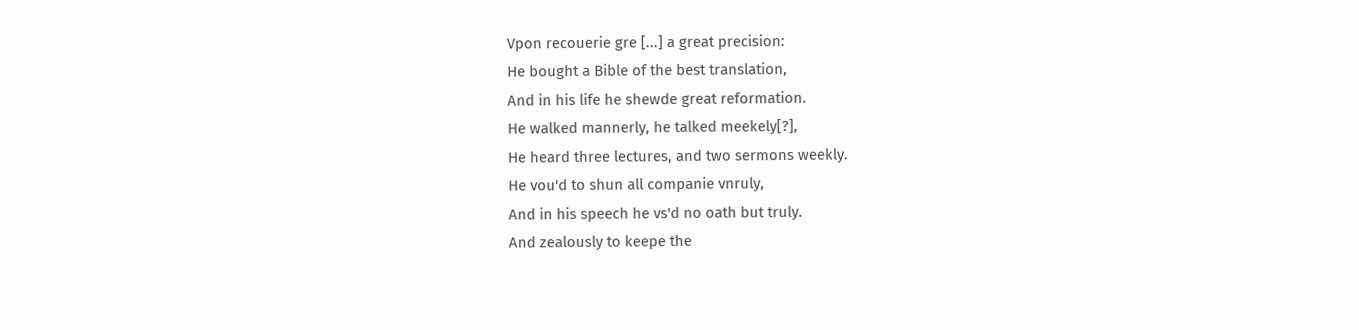Vpon recouerie gre [...] a great precision:
He bought a Bible of the best translation,
And in his life he shewde great reformation.
He walked mannerly, he talked meekely[?],
He heard three lectures, and two sermons weekly.
He vou'd to shun all companie vnruly,
And in his speech he vs'd no oath but truly.
And zealously to keepe the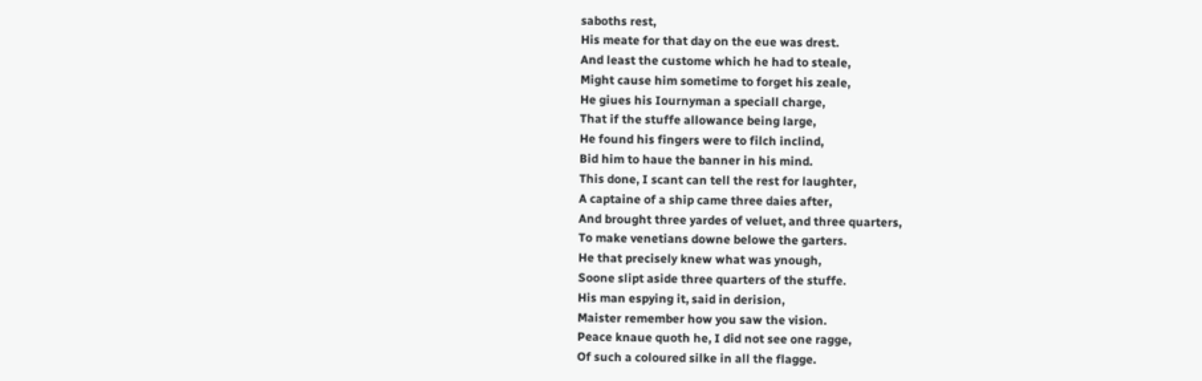saboths rest,
His meate for that day on the eue was drest.
And least the custome which he had to steale,
Might cause him sometime to forget his zeale,
He giues his Iournyman a speciall charge,
That if the stuffe allowance being large,
He found his fingers were to filch inclind,
Bid him to haue the banner in his mind.
This done, I scant can tell the rest for laughter,
A captaine of a ship came three daies after,
And brought three yardes of veluet, and three quarters,
To make venetians downe belowe the garters.
He that precisely knew what was ynough,
Soone slipt aside three quarters of the stuffe.
His man espying it, said in derision,
Maister remember how you saw the vision.
Peace knaue quoth he, I did not see one ragge,
Of such a coloured silke in all the flagge.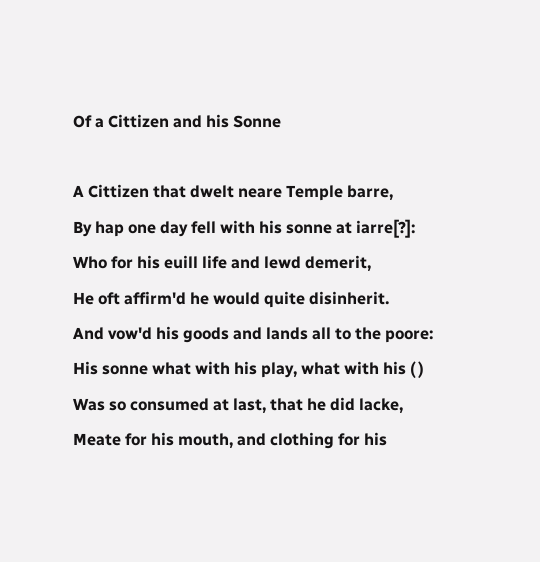Of a Cittizen and his Sonne

A Cittizen that dwelt neare Temple barre,
By hap one day fell with his sonne at iarre[?]:
Who for his euill life and lewd demerit,
He oft affirm'd he would quite disinherit.
And vow'd his goods and lands all to the poore:
His sonne what with his play, what with his ( )
Was so consumed at last, that he did lacke,
Meate for his mouth, and clothing for his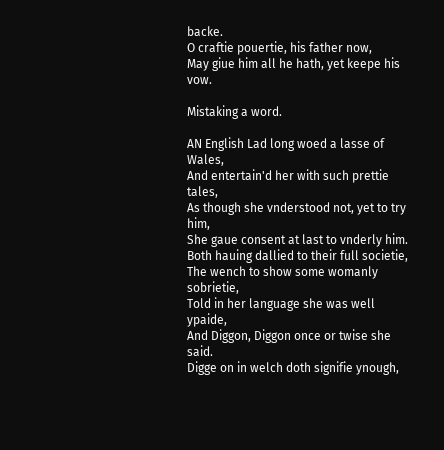backe.
O craftie pouertie, his father now,
May giue him all he hath, yet keepe his vow.

Mistaking a word.

AN English Lad long woed a lasse of Wales,
And entertain'd her with such prettie tales,
As though she vnderstood not, yet to try him,
She gaue consent at last to vnderly him.
Both hauing dallied to their full societie,
The wench to show some womanly sobrietie,
Told in her language she was well ypaide,
And Diggon, Diggon once or twise she said.
Digge on in welch doth signifie ynough,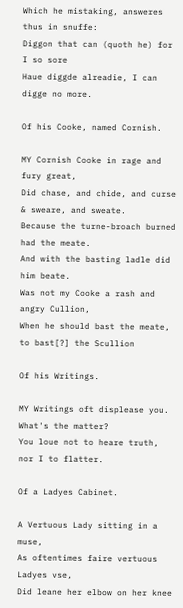Which he mistaking, answeres thus in snuffe:
Diggon that can (quoth he) for I so sore
Haue diggde alreadie, I can digge no more.

Of his Cooke, named Cornish.

MY Cornish Cooke in rage and fury great,
Did chase, and chide, and curse & sweare, and sweate.
Because the turne-broach burned had the meate.
And with the basting ladle did him beate.
Was not my Cooke a rash and angry Cullion,
When he should bast the meate, to bast[?] the Scullion

Of his Writings.

MY Writings oft displease you. What's the matter?
You loue not to heare truth, nor I to flatter.

Of a Ladyes Cabinet.

A Vertuous Lady sitting in a muse,
As oftentimes faire vertuous Ladyes vse,
Did leane her elbow on her knee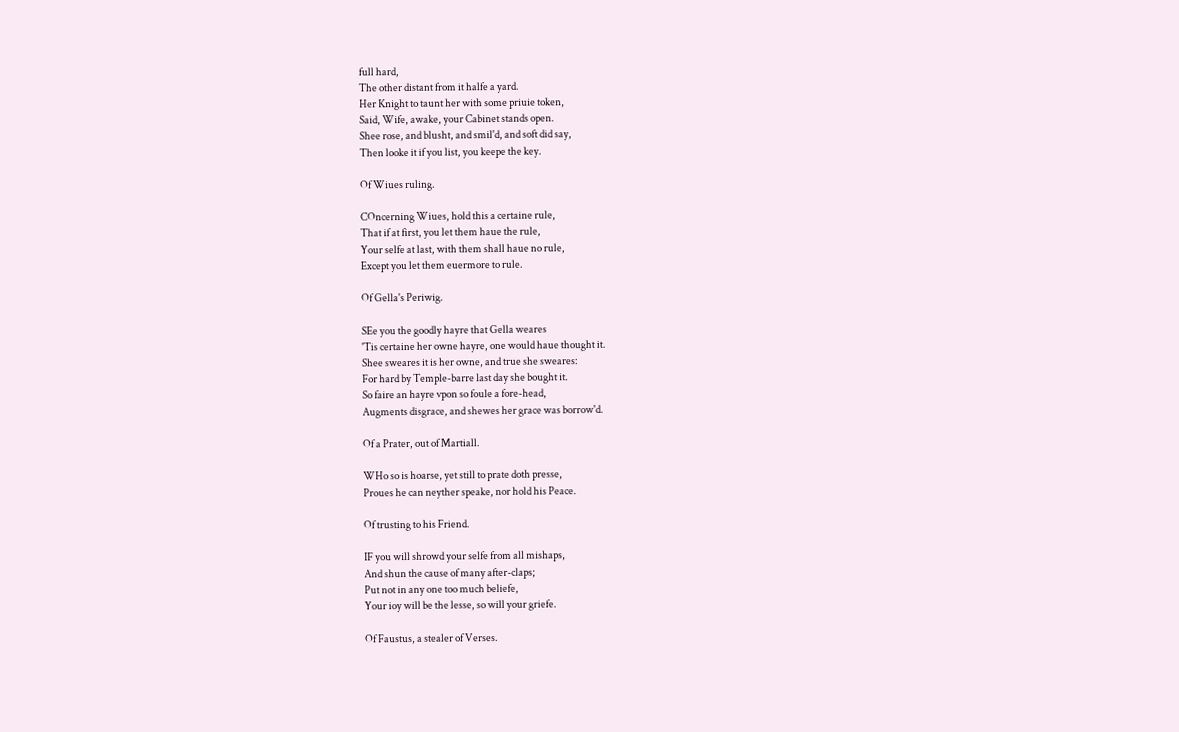full hard,
The other distant from it halfe a yard.
Her Knight to taunt her with some priuie token,
Said, Wife, awake, your Cabinet stands open.
Shee rose, and blusht, and smil'd, and soft did say,
Then looke it if you list, you keepe the key.

Of Wiues ruling.

COncerning Wiues, hold this a certaine rule,
That if at first, you let them haue the rule,
Your selfe at last, with them shall haue no rule,
Except you let them euermore to rule.

Of Gella's Periwig.

SEe you the goodly hayre that Gella weares
'Tis certaine her owne hayre, one would haue thought it.
Shee sweares it is her owne, and true she sweares:
For hard by Temple-barre last day she bought it.
So faire an hayre vpon so foule a fore-head,
Augments disgrace, and shewes her grace was borrow'd.

Of a Prater, out of Martiall.

WHo so is hoarse, yet still to prate doth presse,
Proues he can neyther speake, nor hold his Peace.

Of trusting to his Friend.

IF you will shrowd your selfe from all mishaps,
And shun the cause of many after-claps;
Put not in any one too much beliefe,
Your ioy will be the lesse, so will your griefe.

Of Faustus, a stealer of Verses.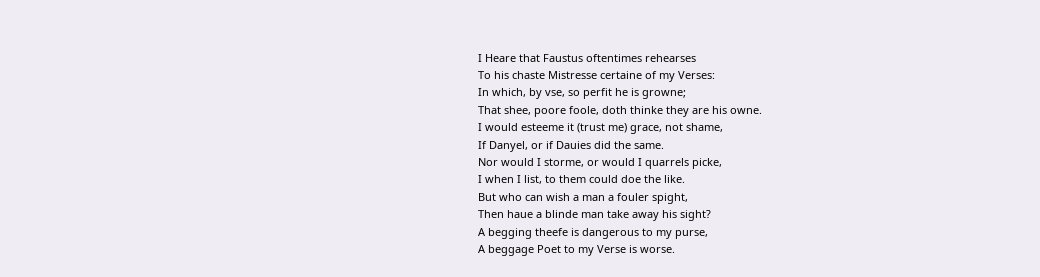I Heare that Faustus oftentimes rehearses
To his chaste Mistresse certaine of my Verses:
In which, by vse, so perfit he is growne;
That shee, poore foole, doth thinke they are his owne.
I would esteeme it (trust me) grace, not shame,
If Danyel, or if Dauies did the same.
Nor would I storme, or would I quarrels picke,
I when I list, to them could doe the like.
But who can wish a man a fouler spight,
Then haue a blinde man take away his sight?
A begging theefe is dangerous to my purse,
A beggage Poet to my Verse is worse.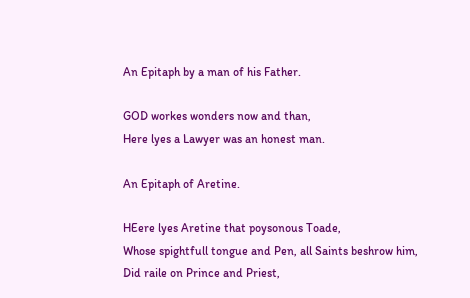An Epitaph by a man of his Father.

GOD workes wonders now and than,
Here lyes a Lawyer was an honest man.

An Epitaph of Aretine.

HEere lyes Aretine that poysonous Toade,
Whose spightfull tongue and Pen, all Saints beshrow him,
Did raile on Prince and Priest,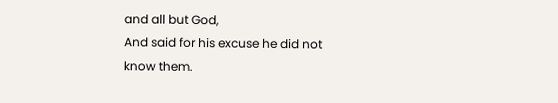and all but God,
And said for his excuse he did not know them.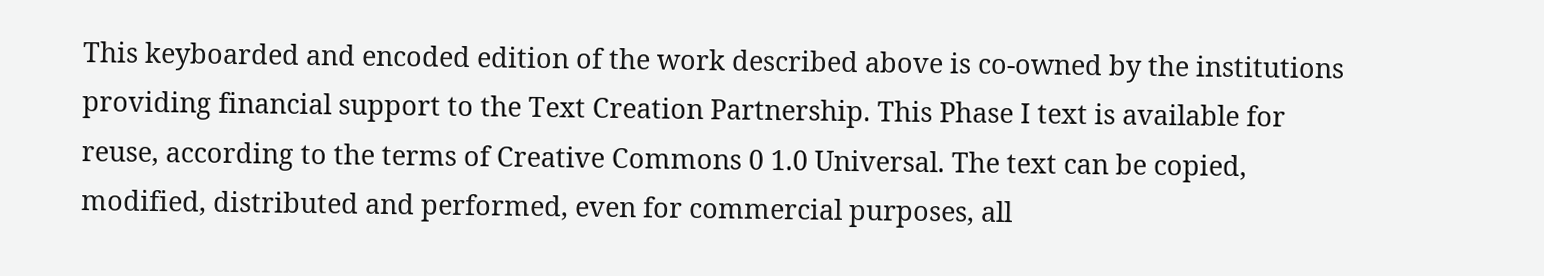This keyboarded and encoded edition of the work described above is co-owned by the institutions providing financial support to the Text Creation Partnership. This Phase I text is available for reuse, according to the terms of Creative Commons 0 1.0 Universal. The text can be copied, modified, distributed and performed, even for commercial purposes, all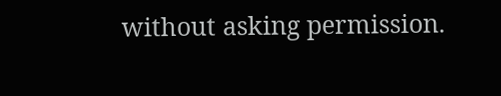without asking permission.